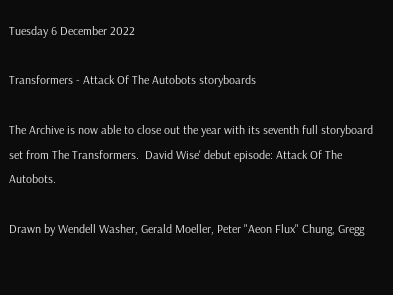Tuesday 6 December 2022

Transformers - Attack Of The Autobots storyboards

The Archive is now able to close out the year with its seventh full storyboard set from The Transformers.  David Wise' debut episode: Attack Of The Autobots.

Drawn by Wendell Washer, Gerald Moeller, Peter "Aeon Flux" Chung, Gregg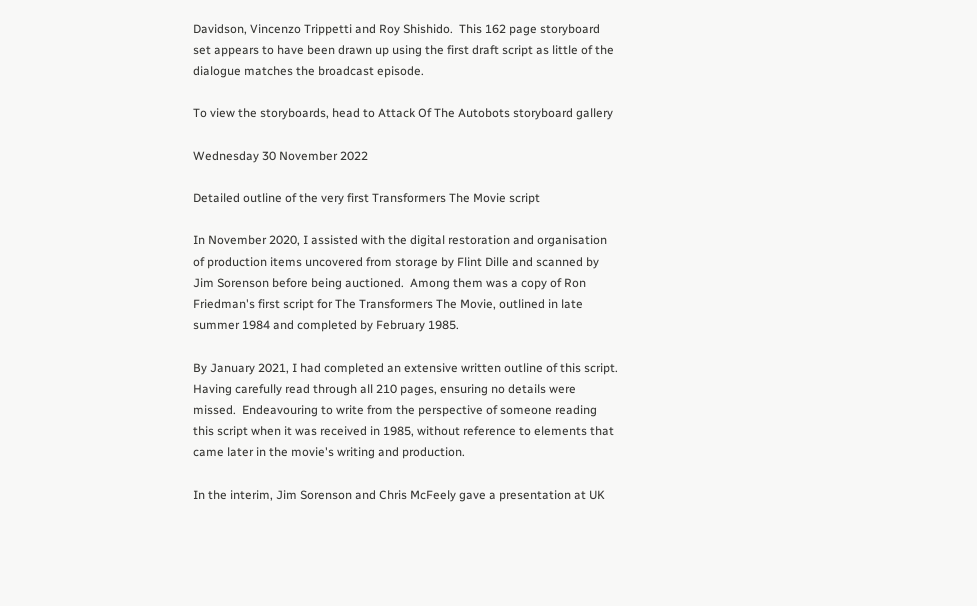Davidson, Vincenzo Trippetti and Roy Shishido.  This 162 page storyboard set appears to have been drawn up using the first draft script as little of the dialogue matches the broadcast episode.

To view the storyboards, head to Attack Of The Autobots storyboard gallery

Wednesday 30 November 2022

Detailed outline of the very first Transformers The Movie script

In November 2020, I assisted with the digital restoration and organisation of production items uncovered from storage by Flint Dille and scanned by Jim Sorenson before being auctioned.  Among them was a copy of Ron Friedman's first script for The Transformers The Movie, outlined in late summer 1984 and completed by February 1985.

By January 2021, I had completed an extensive written outline of this script.  Having carefully read through all 210 pages, ensuring no details were missed.  Endeavouring to write from the perspective of someone reading this script when it was received in 1985, without reference to elements that came later in the movie's writing and production.

In the interim, Jim Sorenson and Chris McFeely gave a presentation at UK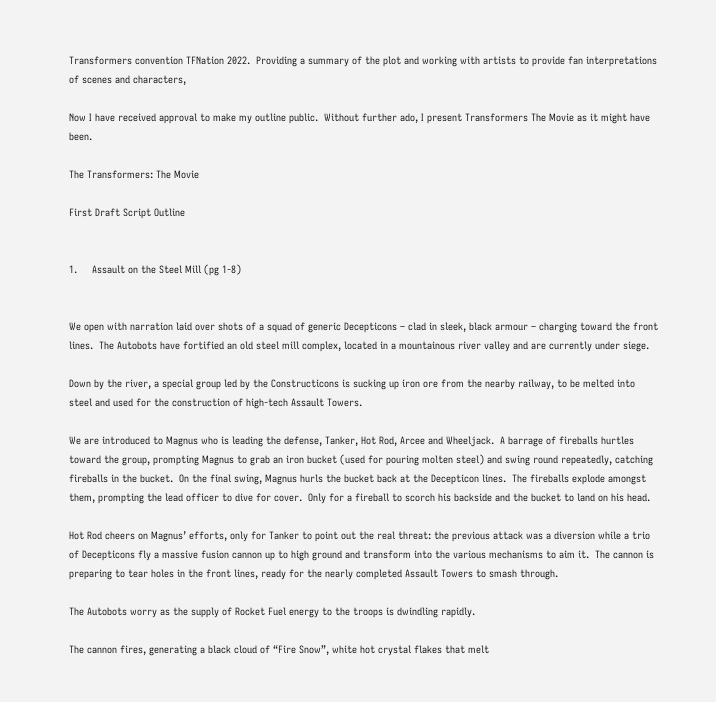Transformers convention TFNation 2022.  Providing a summary of the plot and working with artists to provide fan interpretations of scenes and characters,

Now I have received approval to make my outline public.  Without further ado, I present Transformers The Movie as it might have been.

The Transformers: The Movie

First Draft Script Outline


1.     Assault on the Steel Mill (pg 1-8)


We open with narration laid over shots of a squad of generic Decepticons – clad in sleek, black armour – charging toward the front lines.  The Autobots have fortified an old steel mill complex, located in a mountainous river valley and are currently under siege.

Down by the river, a special group led by the Constructicons is sucking up iron ore from the nearby railway, to be melted into steel and used for the construction of high-tech Assault Towers.

We are introduced to Magnus who is leading the defense, Tanker, Hot Rod, Arcee and Wheeljack.  A barrage of fireballs hurtles toward the group, prompting Magnus to grab an iron bucket (used for pouring molten steel) and swing round repeatedly, catching fireballs in the bucket.  On the final swing, Magnus hurls the bucket back at the Decepticon lines.  The fireballs explode amongst them, prompting the lead officer to dive for cover.  Only for a fireball to scorch his backside and the bucket to land on his head.

Hot Rod cheers on Magnus’ efforts, only for Tanker to point out the real threat: the previous attack was a diversion while a trio of Decepticons fly a massive fusion cannon up to high ground and transform into the various mechanisms to aim it.  The cannon is preparing to tear holes in the front lines, ready for the nearly completed Assault Towers to smash through.

The Autobots worry as the supply of Rocket Fuel energy to the troops is dwindling rapidly.

The cannon fires, generating a black cloud of “Fire Snow”, white hot crystal flakes that melt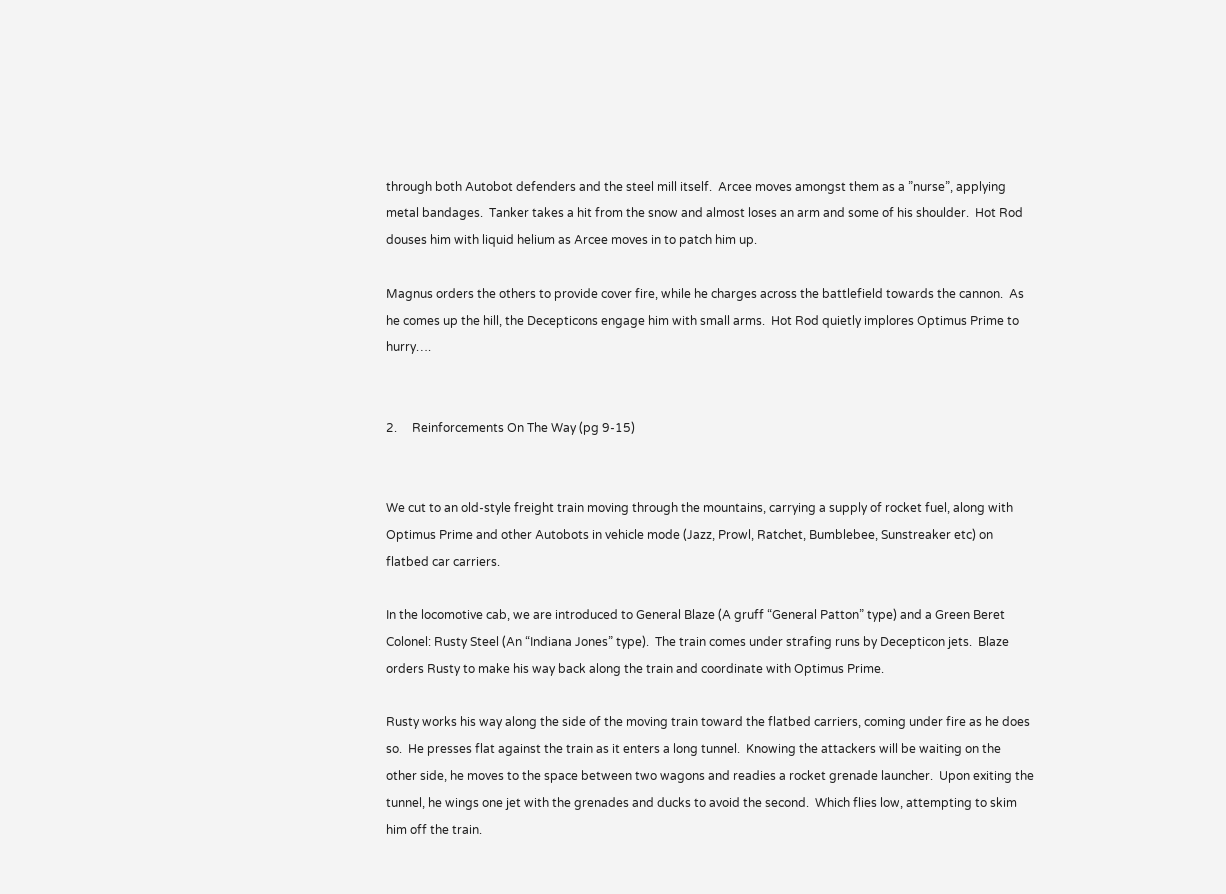through both Autobot defenders and the steel mill itself.  Arcee moves amongst them as a ”nurse”, applying metal bandages.  Tanker takes a hit from the snow and almost loses an arm and some of his shoulder.  Hot Rod douses him with liquid helium as Arcee moves in to patch him up.

Magnus orders the others to provide cover fire, while he charges across the battlefield towards the cannon.  As he comes up the hill, the Decepticons engage him with small arms.  Hot Rod quietly implores Optimus Prime to hurry….


2.     Reinforcements On The Way (pg 9-15)


We cut to an old-style freight train moving through the mountains, carrying a supply of rocket fuel, along with Optimus Prime and other Autobots in vehicle mode (Jazz, Prowl, Ratchet, Bumblebee, Sunstreaker etc) on flatbed car carriers.

In the locomotive cab, we are introduced to General Blaze (A gruff “General Patton” type) and a Green Beret Colonel: Rusty Steel (An “Indiana Jones” type).  The train comes under strafing runs by Decepticon jets.  Blaze orders Rusty to make his way back along the train and coordinate with Optimus Prime.

Rusty works his way along the side of the moving train toward the flatbed carriers, coming under fire as he does so.  He presses flat against the train as it enters a long tunnel.  Knowing the attackers will be waiting on the other side, he moves to the space between two wagons and readies a rocket grenade launcher.  Upon exiting the tunnel, he wings one jet with the grenades and ducks to avoid the second.  Which flies low, attempting to skim him off the train.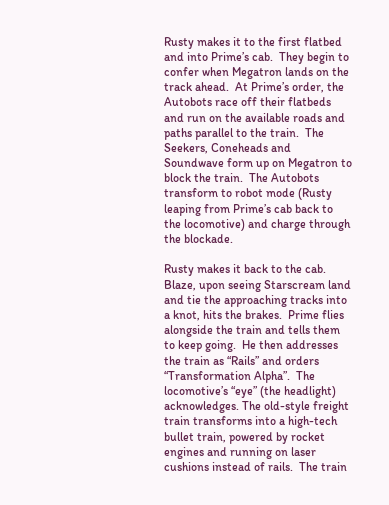Rusty makes it to the first flatbed and into Prime’s cab.  They begin to confer when Megatron lands on the track ahead.  At Prime’s order, the Autobots race off their flatbeds and run on the available roads and paths parallel to the train.  The Seekers, Coneheads and Soundwave form up on Megatron to block the train.  The Autobots transform to robot mode (Rusty leaping from Prime’s cab back to the locomotive) and charge through the blockade.

Rusty makes it back to the cab.  Blaze, upon seeing Starscream land and tie the approaching tracks into a knot, hits the brakes.  Prime flies alongside the train and tells them to keep going.  He then addresses the train as “Rails” and orders “Transformation Alpha”.  The locomotive’s “eye” (the headlight) acknowledges. The old-style freight train transforms into a high-tech bullet train, powered by rocket engines and running on laser cushions instead of rails.  The train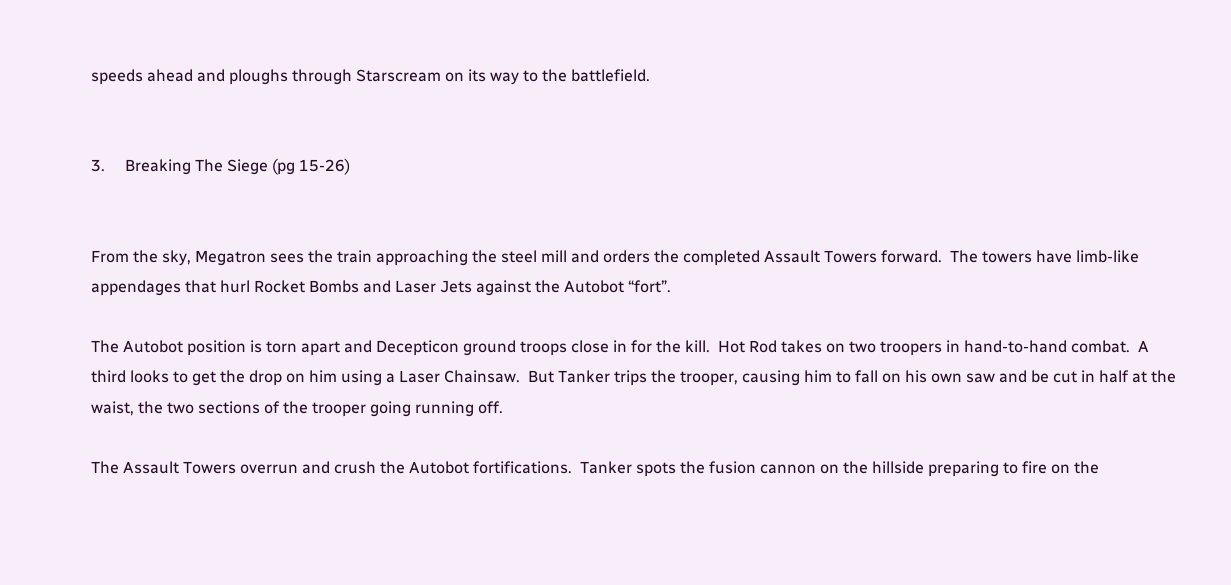speeds ahead and ploughs through Starscream on its way to the battlefield.


3.     Breaking The Siege (pg 15-26)


From the sky, Megatron sees the train approaching the steel mill and orders the completed Assault Towers forward.  The towers have limb-like appendages that hurl Rocket Bombs and Laser Jets against the Autobot “fort”.

The Autobot position is torn apart and Decepticon ground troops close in for the kill.  Hot Rod takes on two troopers in hand-to-hand combat.  A third looks to get the drop on him using a Laser Chainsaw.  But Tanker trips the trooper, causing him to fall on his own saw and be cut in half at the waist, the two sections of the trooper going running off.

The Assault Towers overrun and crush the Autobot fortifications.  Tanker spots the fusion cannon on the hillside preparing to fire on the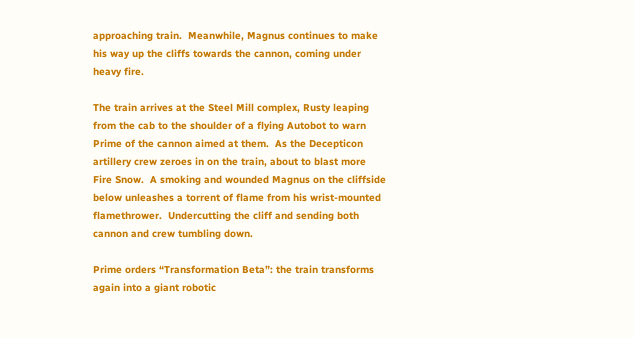approaching train.  Meanwhile, Magnus continues to make his way up the cliffs towards the cannon, coming under heavy fire.

The train arrives at the Steel Mill complex, Rusty leaping from the cab to the shoulder of a flying Autobot to warn Prime of the cannon aimed at them.  As the Decepticon artillery crew zeroes in on the train, about to blast more Fire Snow.  A smoking and wounded Magnus on the cliffside below unleashes a torrent of flame from his wrist-mounted flamethrower.  Undercutting the cliff and sending both cannon and crew tumbling down.

Prime orders “Transformation Beta”: the train transforms again into a giant robotic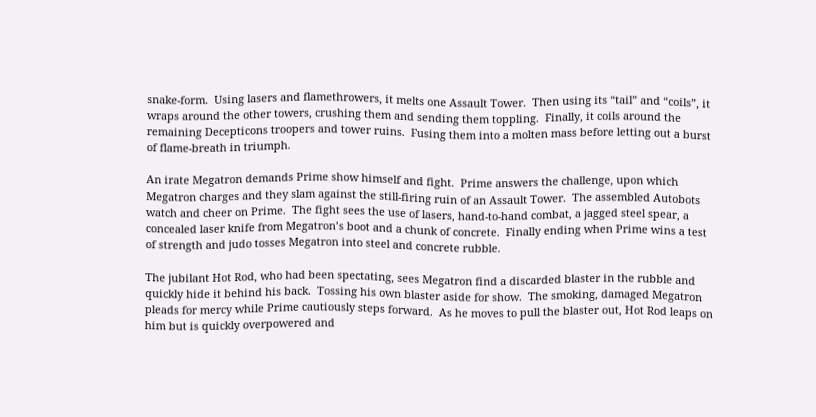snake-form.  Using lasers and flamethrowers, it melts one Assault Tower.  Then using its “tail” and “coils”, it wraps around the other towers, crushing them and sending them toppling.  Finally, it coils around the remaining Decepticons troopers and tower ruins.  Fusing them into a molten mass before letting out a burst of flame-breath in triumph.

An irate Megatron demands Prime show himself and fight.  Prime answers the challenge, upon which Megatron charges and they slam against the still-firing ruin of an Assault Tower.  The assembled Autobots watch and cheer on Prime.  The fight sees the use of lasers, hand-to-hand combat, a jagged steel spear, a concealed laser knife from Megatron’s boot and a chunk of concrete.  Finally ending when Prime wins a test of strength and judo tosses Megatron into steel and concrete rubble.

The jubilant Hot Rod, who had been spectating, sees Megatron find a discarded blaster in the rubble and quickly hide it behind his back.  Tossing his own blaster aside for show.  The smoking, damaged Megatron pleads for mercy while Prime cautiously steps forward.  As he moves to pull the blaster out, Hot Rod leaps on him but is quickly overpowered and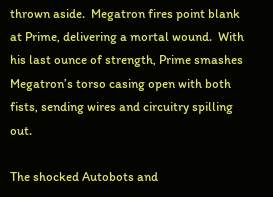thrown aside.  Megatron fires point blank at Prime, delivering a mortal wound.  With his last ounce of strength, Prime smashes Megatron’s torso casing open with both fists, sending wires and circuitry spilling out.

The shocked Autobots and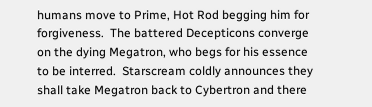humans move to Prime, Hot Rod begging him for forgiveness.  The battered Decepticons converge on the dying Megatron, who begs for his essence to be interred.  Starscream coldly announces they shall take Megatron back to Cybertron and there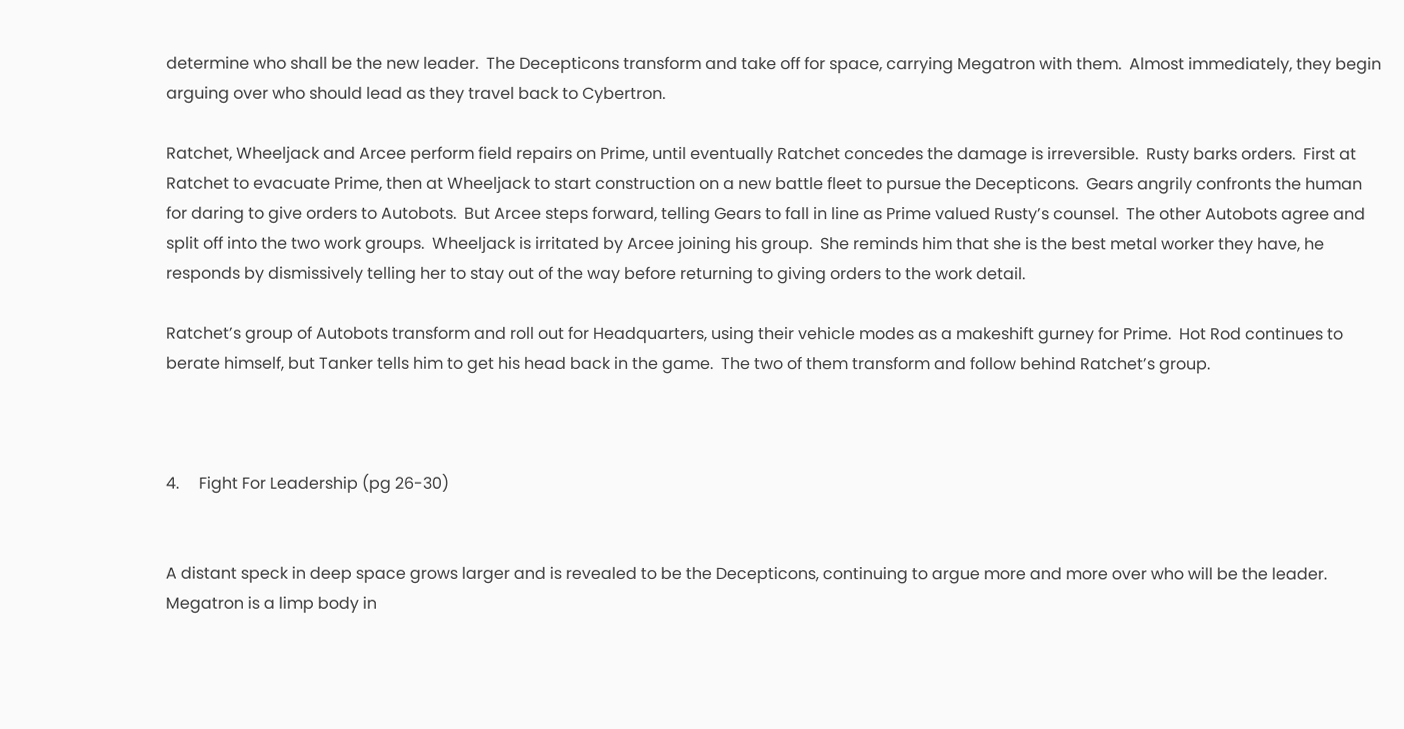determine who shall be the new leader.  The Decepticons transform and take off for space, carrying Megatron with them.  Almost immediately, they begin arguing over who should lead as they travel back to Cybertron.

Ratchet, Wheeljack and Arcee perform field repairs on Prime, until eventually Ratchet concedes the damage is irreversible.  Rusty barks orders.  First at Ratchet to evacuate Prime, then at Wheeljack to start construction on a new battle fleet to pursue the Decepticons.  Gears angrily confronts the human for daring to give orders to Autobots.  But Arcee steps forward, telling Gears to fall in line as Prime valued Rusty’s counsel.  The other Autobots agree and split off into the two work groups.  Wheeljack is irritated by Arcee joining his group.  She reminds him that she is the best metal worker they have, he responds by dismissively telling her to stay out of the way before returning to giving orders to the work detail.

Ratchet’s group of Autobots transform and roll out for Headquarters, using their vehicle modes as a makeshift gurney for Prime.  Hot Rod continues to berate himself, but Tanker tells him to get his head back in the game.  The two of them transform and follow behind Ratchet’s group.



4.     Fight For Leadership (pg 26-30)


A distant speck in deep space grows larger and is revealed to be the Decepticons, continuing to argue more and more over who will be the leader.  Megatron is a limp body in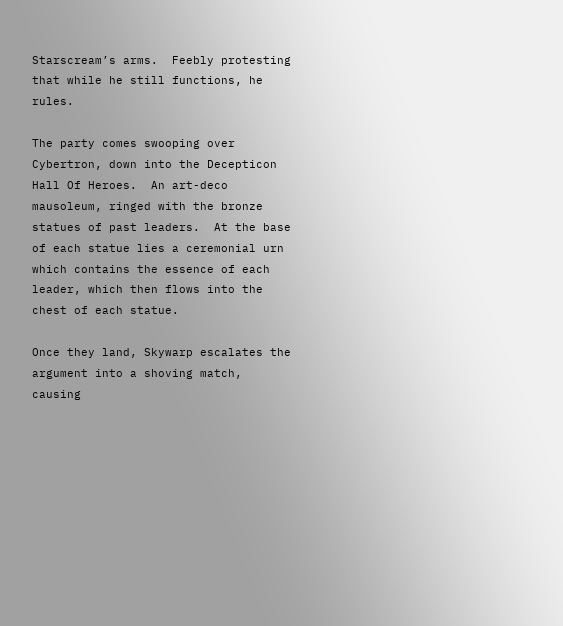Starscream’s arms.  Feebly protesting that while he still functions, he rules.

The party comes swooping over Cybertron, down into the Decepticon Hall Of Heroes.  An art-deco mausoleum, ringed with the bronze statues of past leaders.  At the base of each statue lies a ceremonial urn which contains the essence of each leader, which then flows into the chest of each statue.

Once they land, Skywarp escalates the argument into a shoving match, causing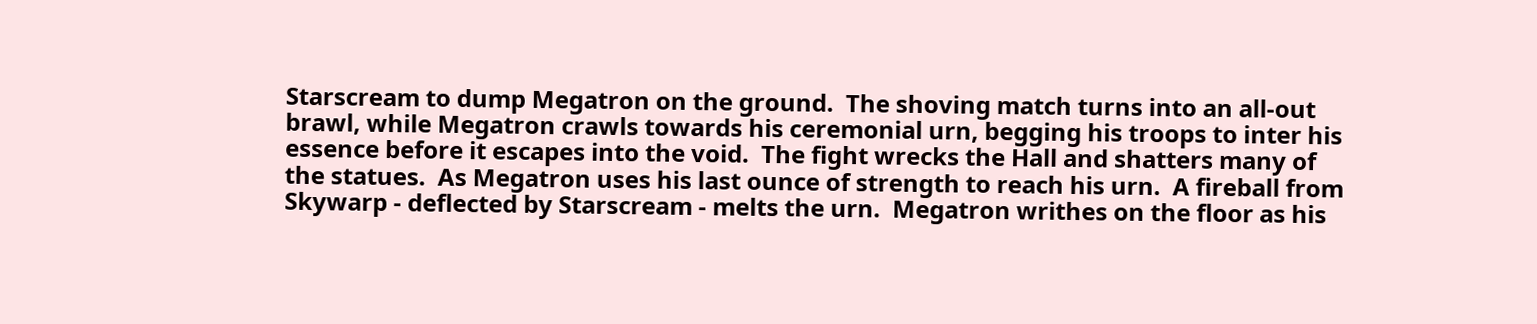Starscream to dump Megatron on the ground.  The shoving match turns into an all-out brawl, while Megatron crawls towards his ceremonial urn, begging his troops to inter his essence before it escapes into the void.  The fight wrecks the Hall and shatters many of the statues.  As Megatron uses his last ounce of strength to reach his urn.  A fireball from Skywarp - deflected by Starscream - melts the urn.  Megatron writhes on the floor as his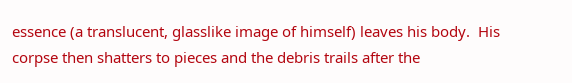essence (a translucent, glasslike image of himself) leaves his body.  His corpse then shatters to pieces and the debris trails after the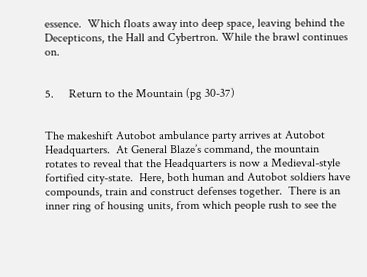essence.  Which floats away into deep space, leaving behind the Decepticons, the Hall and Cybertron. While the brawl continues on.


5.     Return to the Mountain (pg 30-37)


The makeshift Autobot ambulance party arrives at Autobot Headquarters.  At General Blaze’s command, the mountain rotates to reveal that the Headquarters is now a Medieval-style fortified city-state.  Here, both human and Autobot soldiers have compounds, train and construct defenses together.  There is an inner ring of housing units, from which people rush to see the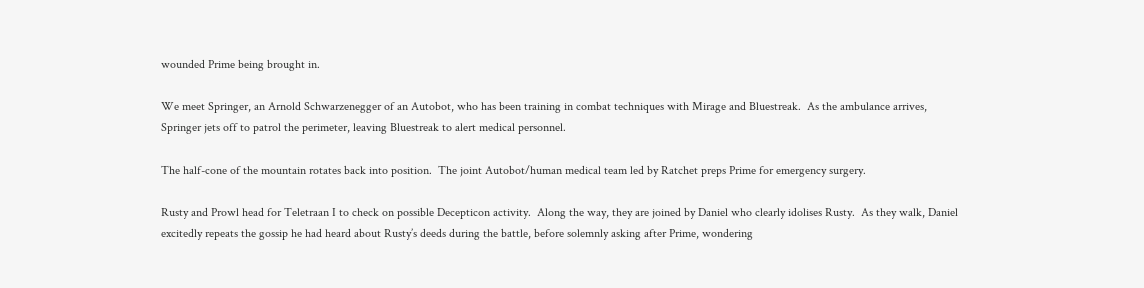wounded Prime being brought in.

We meet Springer, an Arnold Schwarzenegger of an Autobot, who has been training in combat techniques with Mirage and Bluestreak.  As the ambulance arrives, Springer jets off to patrol the perimeter, leaving Bluestreak to alert medical personnel.

The half-cone of the mountain rotates back into position.  The joint Autobot/human medical team led by Ratchet preps Prime for emergency surgery.

Rusty and Prowl head for Teletraan I to check on possible Decepticon activity.  Along the way, they are joined by Daniel who clearly idolises Rusty.  As they walk, Daniel excitedly repeats the gossip he had heard about Rusty’s deeds during the battle, before solemnly asking after Prime, wondering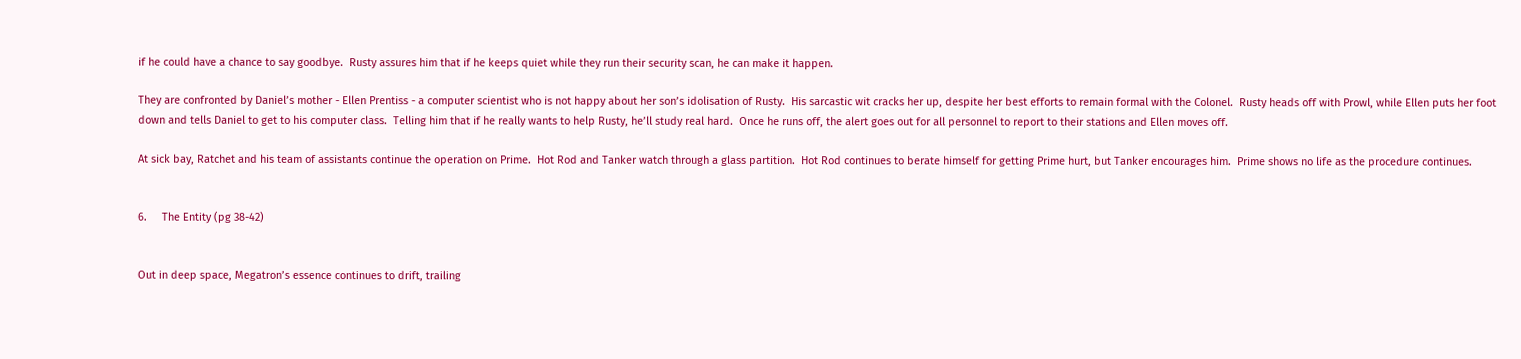if he could have a chance to say goodbye.  Rusty assures him that if he keeps quiet while they run their security scan, he can make it happen.

They are confronted by Daniel’s mother - Ellen Prentiss - a computer scientist who is not happy about her son’s idolisation of Rusty.  His sarcastic wit cracks her up, despite her best efforts to remain formal with the Colonel.  Rusty heads off with Prowl, while Ellen puts her foot down and tells Daniel to get to his computer class.  Telling him that if he really wants to help Rusty, he’ll study real hard.  Once he runs off, the alert goes out for all personnel to report to their stations and Ellen moves off.

At sick bay, Ratchet and his team of assistants continue the operation on Prime.  Hot Rod and Tanker watch through a glass partition.  Hot Rod continues to berate himself for getting Prime hurt, but Tanker encourages him.  Prime shows no life as the procedure continues.


6.     The Entity (pg 38-42)


Out in deep space, Megatron’s essence continues to drift, trailing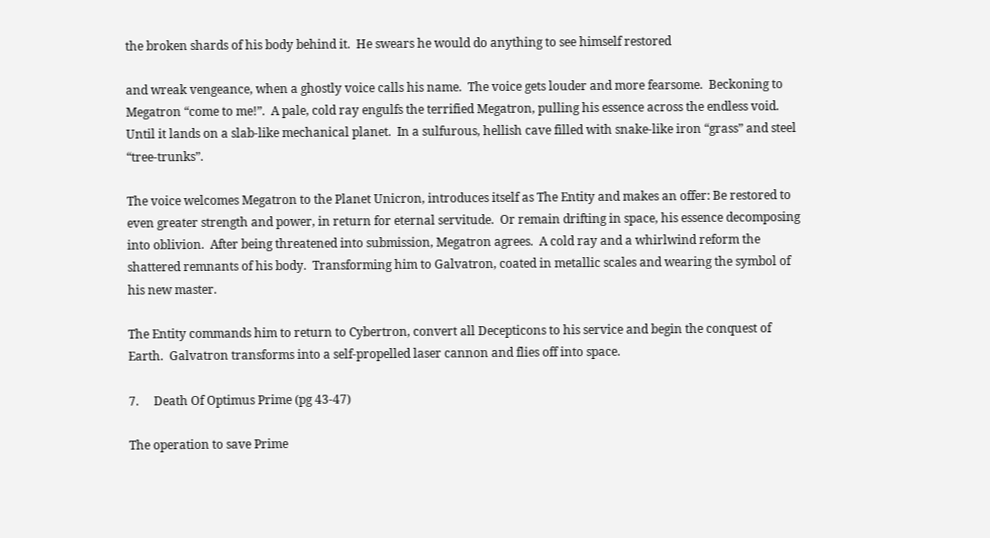the broken shards of his body behind it.  He swears he would do anything to see himself restored

and wreak vengeance, when a ghostly voice calls his name.  The voice gets louder and more fearsome.  Beckoning to Megatron “come to me!”.  A pale, cold ray engulfs the terrified Megatron, pulling his essence across the endless void.  Until it lands on a slab-like mechanical planet.  In a sulfurous, hellish cave filled with snake-like iron “grass” and steel “tree-trunks”.

The voice welcomes Megatron to the Planet Unicron, introduces itself as The Entity and makes an offer: Be restored to even greater strength and power, in return for eternal servitude.  Or remain drifting in space, his essence decomposing into oblivion.  After being threatened into submission, Megatron agrees.  A cold ray and a whirlwind reform the shattered remnants of his body.  Transforming him to Galvatron, coated in metallic scales and wearing the symbol of his new master.

The Entity commands him to return to Cybertron, convert all Decepticons to his service and begin the conquest of Earth.  Galvatron transforms into a self-propelled laser cannon and flies off into space.

7.     Death Of Optimus Prime (pg 43-47)

The operation to save Prime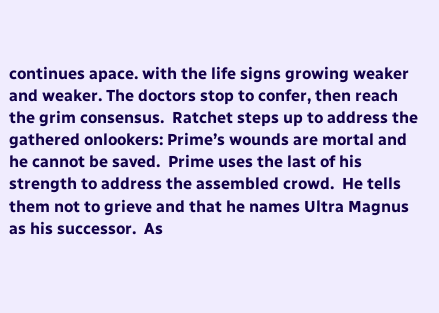continues apace. with the life signs growing weaker and weaker. The doctors stop to confer, then reach the grim consensus.  Ratchet steps up to address the gathered onlookers: Prime’s wounds are mortal and he cannot be saved.  Prime uses the last of his strength to address the assembled crowd.  He tells them not to grieve and that he names Ultra Magnus as his successor.  As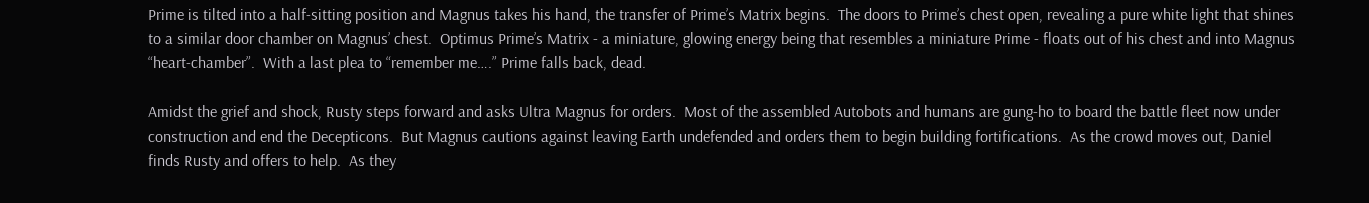Prime is tilted into a half-sitting position and Magnus takes his hand, the transfer of Prime’s Matrix begins.  The doors to Prime’s chest open, revealing a pure white light that shines to a similar door chamber on Magnus’ chest.  Optimus Prime’s Matrix - a miniature, glowing energy being that resembles a miniature Prime - floats out of his chest and into Magnus “heart-chamber”.  With a last plea to “remember me….” Prime falls back, dead.

Amidst the grief and shock, Rusty steps forward and asks Ultra Magnus for orders.  Most of the assembled Autobots and humans are gung-ho to board the battle fleet now under construction and end the Decepticons.  But Magnus cautions against leaving Earth undefended and orders them to begin building fortifications.  As the crowd moves out, Daniel finds Rusty and offers to help.  As they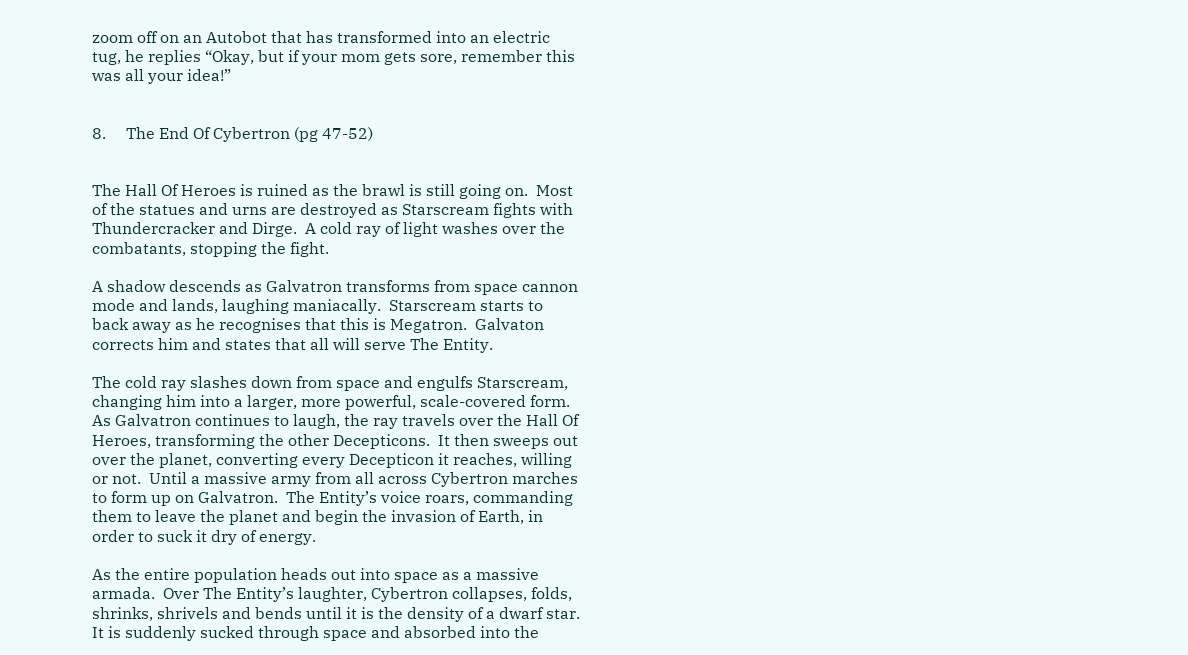zoom off on an Autobot that has transformed into an electric tug, he replies “Okay, but if your mom gets sore, remember this was all your idea!”


8.     The End Of Cybertron (pg 47-52)


The Hall Of Heroes is ruined as the brawl is still going on.  Most of the statues and urns are destroyed as Starscream fights with Thundercracker and Dirge.  A cold ray of light washes over the combatants, stopping the fight.

A shadow descends as Galvatron transforms from space cannon mode and lands, laughing maniacally.  Starscream starts to back away as he recognises that this is Megatron.  Galvaton corrects him and states that all will serve The Entity.

The cold ray slashes down from space and engulfs Starscream, changing him into a larger, more powerful, scale-covered form.  As Galvatron continues to laugh, the ray travels over the Hall Of Heroes, transforming the other Decepticons.  It then sweeps out over the planet, converting every Decepticon it reaches, willing or not.  Until a massive army from all across Cybertron marches to form up on Galvatron.  The Entity’s voice roars, commanding them to leave the planet and begin the invasion of Earth, in order to suck it dry of energy.

As the entire population heads out into space as a massive armada.  Over The Entity’s laughter, Cybertron collapses, folds, shrinks, shrivels and bends until it is the density of a dwarf star.  It is suddenly sucked through space and absorbed into the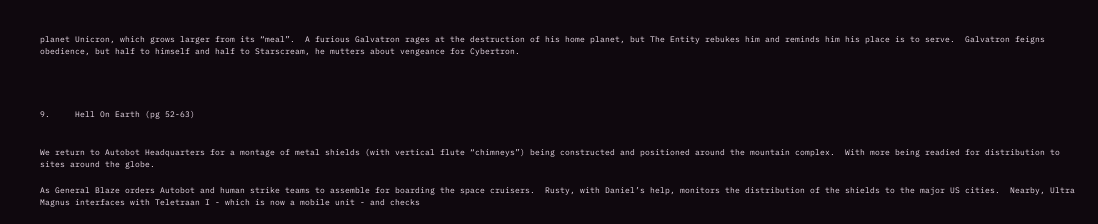planet Unicron, which grows larger from its “meal”.  A furious Galvatron rages at the destruction of his home planet, but The Entity rebukes him and reminds him his place is to serve.  Galvatron feigns obedience, but half to himself and half to Starscream, he mutters about vengeance for Cybertron.




9.     Hell On Earth (pg 52-63)


We return to Autobot Headquarters for a montage of metal shields (with vertical flute “chimneys”) being constructed and positioned around the mountain complex.  With more being readied for distribution to sites around the globe.

As General Blaze orders Autobot and human strike teams to assemble for boarding the space cruisers.  Rusty, with Daniel’s help, monitors the distribution of the shields to the major US cities.  Nearby, Ultra Magnus interfaces with Teletraan I - which is now a mobile unit - and checks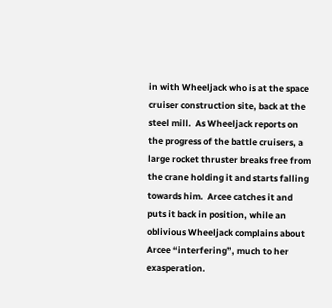in with Wheeljack who is at the space cruiser construction site, back at the steel mill.  As Wheeljack reports on the progress of the battle cruisers, a large rocket thruster breaks free from the crane holding it and starts falling towards him.  Arcee catches it and puts it back in position, while an oblivious Wheeljack complains about Arcee “interfering”, much to her exasperation.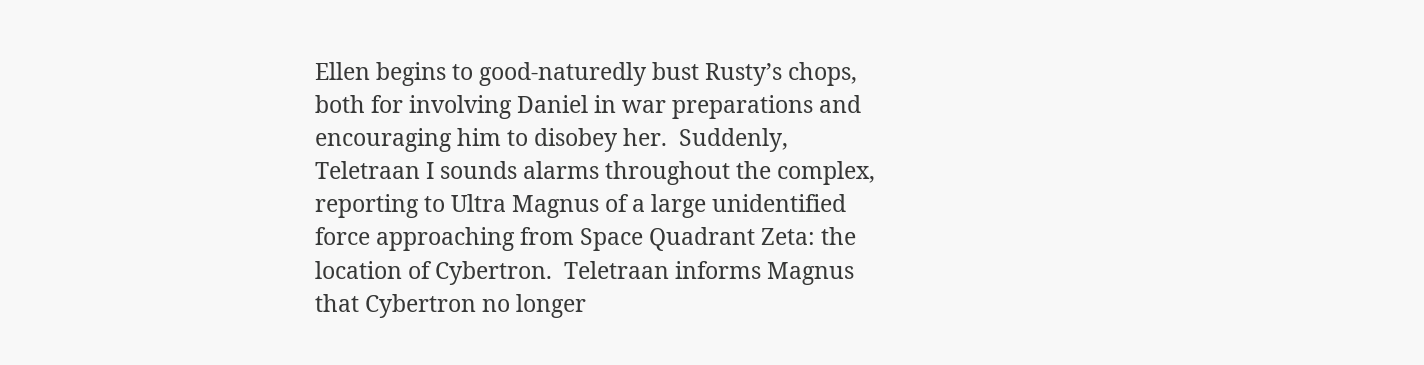Ellen begins to good-naturedly bust Rusty’s chops, both for involving Daniel in war preparations and encouraging him to disobey her.  Suddenly, Teletraan I sounds alarms throughout the complex, reporting to Ultra Magnus of a large unidentified force approaching from Space Quadrant Zeta: the location of Cybertron.  Teletraan informs Magnus that Cybertron no longer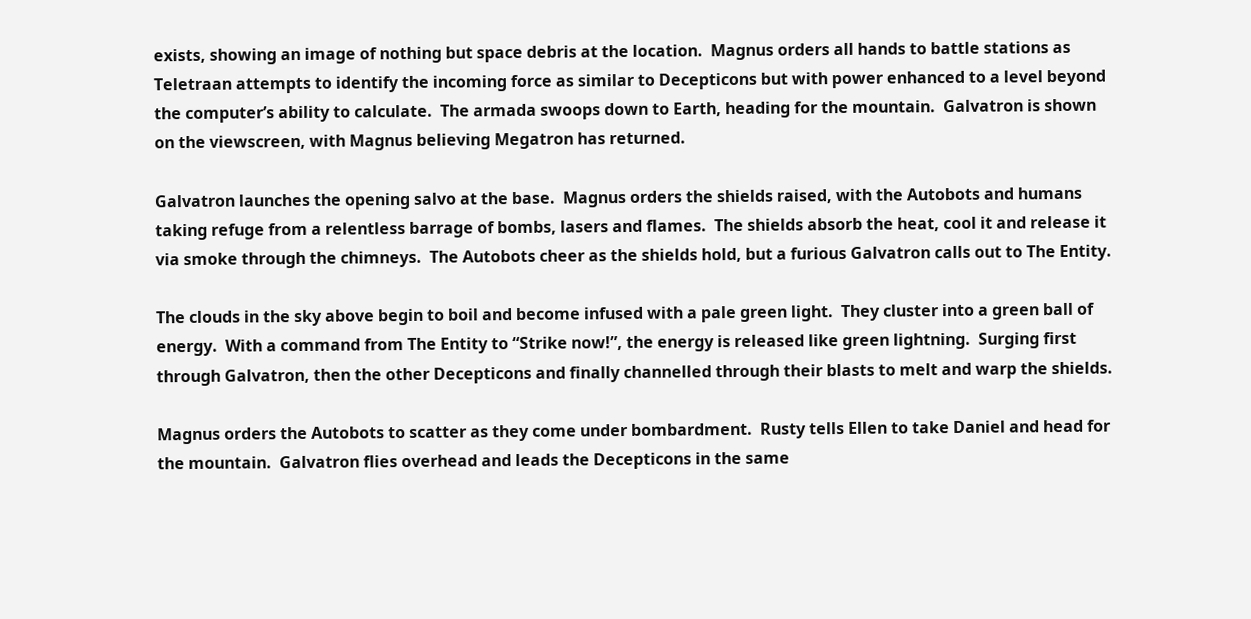exists, showing an image of nothing but space debris at the location.  Magnus orders all hands to battle stations as Teletraan attempts to identify the incoming force as similar to Decepticons but with power enhanced to a level beyond the computer’s ability to calculate.  The armada swoops down to Earth, heading for the mountain.  Galvatron is shown on the viewscreen, with Magnus believing Megatron has returned.

Galvatron launches the opening salvo at the base.  Magnus orders the shields raised, with the Autobots and humans taking refuge from a relentless barrage of bombs, lasers and flames.  The shields absorb the heat, cool it and release it via smoke through the chimneys.  The Autobots cheer as the shields hold, but a furious Galvatron calls out to The Entity.

The clouds in the sky above begin to boil and become infused with a pale green light.  They cluster into a green ball of energy.  With a command from The Entity to “Strike now!”, the energy is released like green lightning.  Surging first through Galvatron, then the other Decepticons and finally channelled through their blasts to melt and warp the shields.

Magnus orders the Autobots to scatter as they come under bombardment.  Rusty tells Ellen to take Daniel and head for the mountain.  Galvatron flies overhead and leads the Decepticons in the same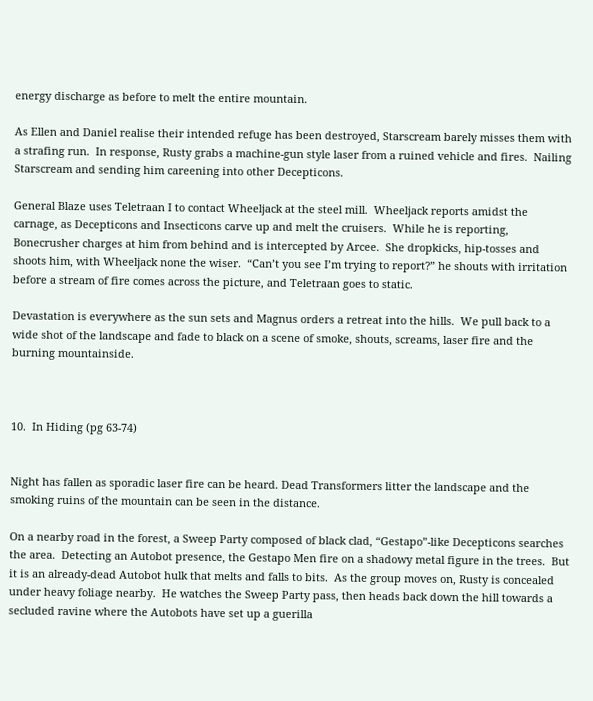energy discharge as before to melt the entire mountain.

As Ellen and Daniel realise their intended refuge has been destroyed, Starscream barely misses them with a strafing run.  In response, Rusty grabs a machine-gun style laser from a ruined vehicle and fires.  Nailing Starscream and sending him careening into other Decepticons.

General Blaze uses Teletraan I to contact Wheeljack at the steel mill.  Wheeljack reports amidst the carnage, as Decepticons and Insecticons carve up and melt the cruisers.  While he is reporting, Bonecrusher charges at him from behind and is intercepted by Arcee.  She dropkicks, hip-tosses and shoots him, with Wheeljack none the wiser.  “Can’t you see I’m trying to report?” he shouts with irritation before a stream of fire comes across the picture, and Teletraan goes to static.

Devastation is everywhere as the sun sets and Magnus orders a retreat into the hills.  We pull back to a wide shot of the landscape and fade to black on a scene of smoke, shouts, screams, laser fire and the burning mountainside.



10.  In Hiding (pg 63-74)


Night has fallen as sporadic laser fire can be heard. Dead Transformers litter the landscape and the smoking ruins of the mountain can be seen in the distance.

On a nearby road in the forest, a Sweep Party composed of black clad, “Gestapo”-like Decepticons searches the area.  Detecting an Autobot presence, the Gestapo Men fire on a shadowy metal figure in the trees.  But it is an already-dead Autobot hulk that melts and falls to bits.  As the group moves on, Rusty is concealed under heavy foliage nearby.  He watches the Sweep Party pass, then heads back down the hill towards a secluded ravine where the Autobots have set up a guerilla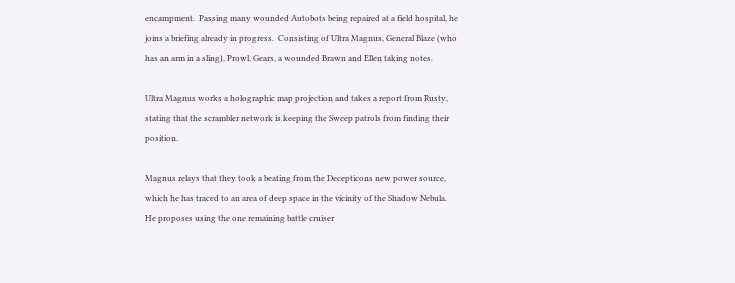encampment.  Passing many wounded Autobots being repaired at a field hospital, he joins a briefing already in progress.  Consisting of Ultra Magnus, General Blaze (who has an arm in a sling), Prowl, Gears, a wounded Brawn and Ellen taking notes.

Ultra Magnus works a holographic map projection and takes a report from Rusty, stating that the scrambler network is keeping the Sweep patrols from finding their position.

Magnus relays that they took a beating from the Decepticons new power source, which he has traced to an area of deep space in the vicinity of the Shadow Nebula.  He proposes using the one remaining battle cruiser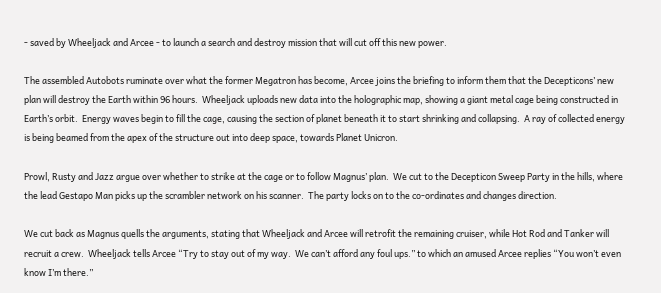- saved by Wheeljack and Arcee - to launch a search and destroy mission that will cut off this new power.

The assembled Autobots ruminate over what the former Megatron has become, Arcee joins the briefing to inform them that the Decepticons’ new plan will destroy the Earth within 96 hours.  Wheeljack uploads new data into the holographic map, showing a giant metal cage being constructed in Earth’s orbit.  Energy waves begin to fill the cage, causing the section of planet beneath it to start shrinking and collapsing.  A ray of collected energy is being beamed from the apex of the structure out into deep space, towards Planet Unicron.

Prowl, Rusty and Jazz argue over whether to strike at the cage or to follow Magnus’ plan.  We cut to the Decepticon Sweep Party in the hills, where the lead Gestapo Man picks up the scrambler network on his scanner.  The party locks on to the co-ordinates and changes direction.

We cut back as Magnus quells the arguments, stating that Wheeljack and Arcee will retrofit the remaining cruiser, while Hot Rod and Tanker will recruit a crew.  Wheeljack tells Arcee “Try to stay out of my way.  We can’t afford any foul ups.” to which an amused Arcee replies “You won’t even know I’m there.”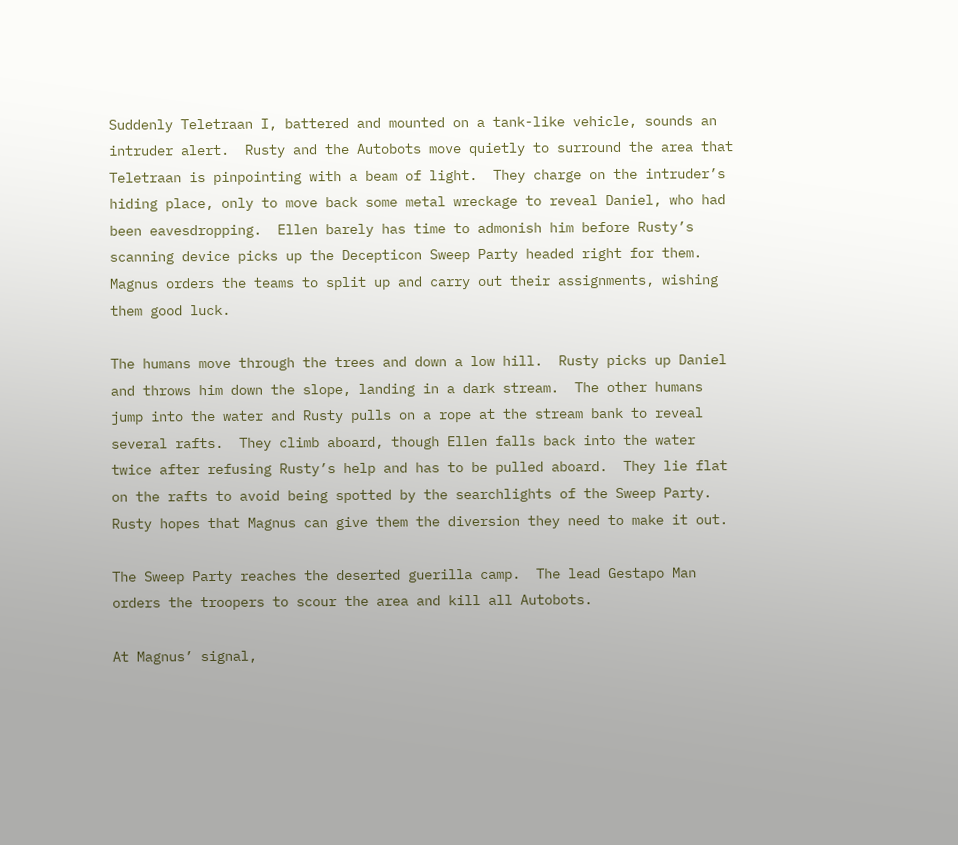Suddenly Teletraan I, battered and mounted on a tank-like vehicle, sounds an intruder alert.  Rusty and the Autobots move quietly to surround the area that Teletraan is pinpointing with a beam of light.  They charge on the intruder’s hiding place, only to move back some metal wreckage to reveal Daniel, who had been eavesdropping.  Ellen barely has time to admonish him before Rusty’s scanning device picks up the Decepticon Sweep Party headed right for them.  Magnus orders the teams to split up and carry out their assignments, wishing them good luck.

The humans move through the trees and down a low hill.  Rusty picks up Daniel and throws him down the slope, landing in a dark stream.  The other humans jump into the water and Rusty pulls on a rope at the stream bank to reveal several rafts.  They climb aboard, though Ellen falls back into the water twice after refusing Rusty’s help and has to be pulled aboard.  They lie flat on the rafts to avoid being spotted by the searchlights of the Sweep Party.  Rusty hopes that Magnus can give them the diversion they need to make it out.

The Sweep Party reaches the deserted guerilla camp.  The lead Gestapo Man orders the troopers to scour the area and kill all Autobots.

At Magnus’ signal,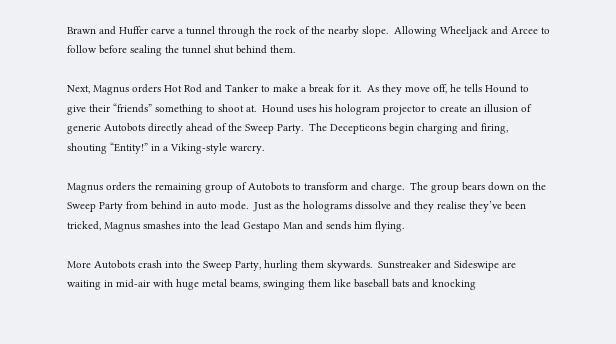Brawn and Huffer carve a tunnel through the rock of the nearby slope.  Allowing Wheeljack and Arcee to follow before sealing the tunnel shut behind them.

Next, Magnus orders Hot Rod and Tanker to make a break for it.  As they move off, he tells Hound to give their “friends” something to shoot at.  Hound uses his hologram projector to create an illusion of generic Autobots directly ahead of the Sweep Party.  The Decepticons begin charging and firing, shouting “Entity!” in a Viking-style warcry.

Magnus orders the remaining group of Autobots to transform and charge.  The group bears down on the Sweep Party from behind in auto mode.  Just as the holograms dissolve and they realise they’ve been tricked, Magnus smashes into the lead Gestapo Man and sends him flying.

More Autobots crash into the Sweep Party, hurling them skywards.  Sunstreaker and Sideswipe are waiting in mid-air with huge metal beams, swinging them like baseball bats and knocking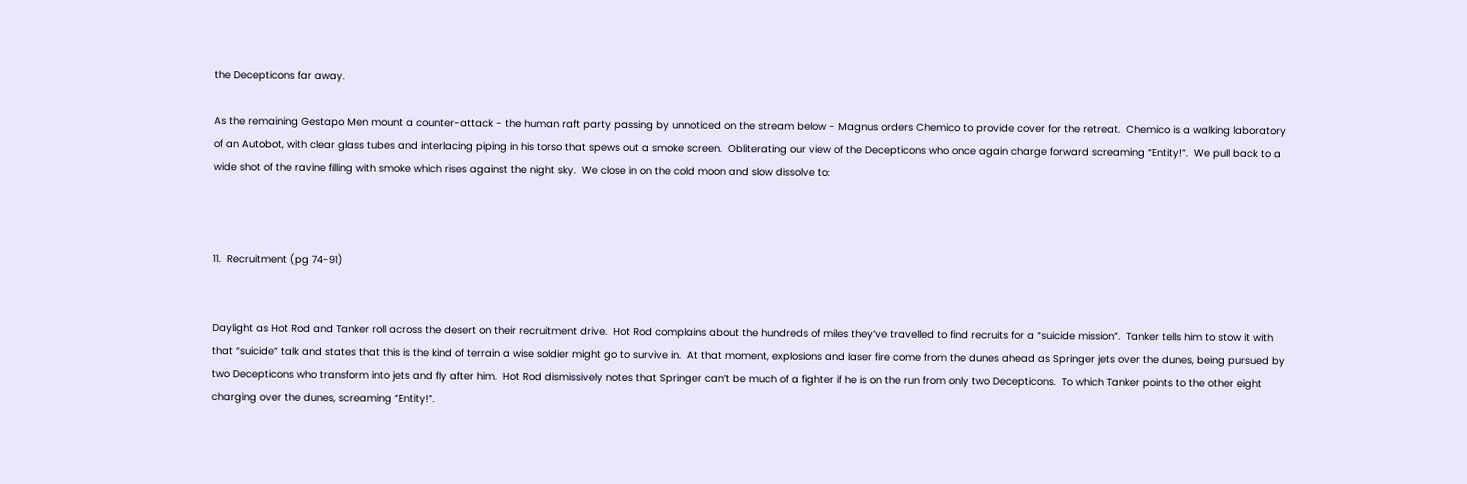the Decepticons far away.

As the remaining Gestapo Men mount a counter-attack - the human raft party passing by unnoticed on the stream below - Magnus orders Chemico to provide cover for the retreat.  Chemico is a walking laboratory of an Autobot, with clear glass tubes and interlacing piping in his torso that spews out a smoke screen.  Obliterating our view of the Decepticons who once again charge forward screaming “Entity!”.  We pull back to a wide shot of the ravine filling with smoke which rises against the night sky.  We close in on the cold moon and slow dissolve to:



11.  Recruitment (pg 74-91)


Daylight as Hot Rod and Tanker roll across the desert on their recruitment drive.  Hot Rod complains about the hundreds of miles they’ve travelled to find recruits for a “suicide mission”.  Tanker tells him to stow it with that “suicide” talk and states that this is the kind of terrain a wise soldier might go to survive in.  At that moment, explosions and laser fire come from the dunes ahead as Springer jets over the dunes, being pursued by two Decepticons who transform into jets and fly after him.  Hot Rod dismissively notes that Springer can’t be much of a fighter if he is on the run from only two Decepticons.  To which Tanker points to the other eight charging over the dunes, screaming “Entity!”.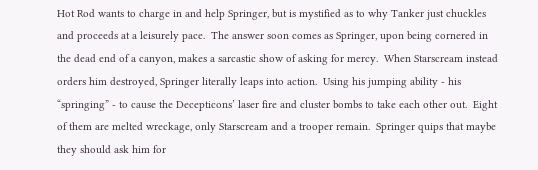Hot Rod wants to charge in and help Springer, but is mystified as to why Tanker just chuckles and proceeds at a leisurely pace.  The answer soon comes as Springer, upon being cornered in the dead end of a canyon, makes a sarcastic show of asking for mercy.  When Starscream instead orders him destroyed, Springer literally leaps into action.  Using his jumping ability - his “springing” - to cause the Decepticons’ laser fire and cluster bombs to take each other out.  Eight of them are melted wreckage, only Starscream and a trooper remain.  Springer quips that maybe they should ask him for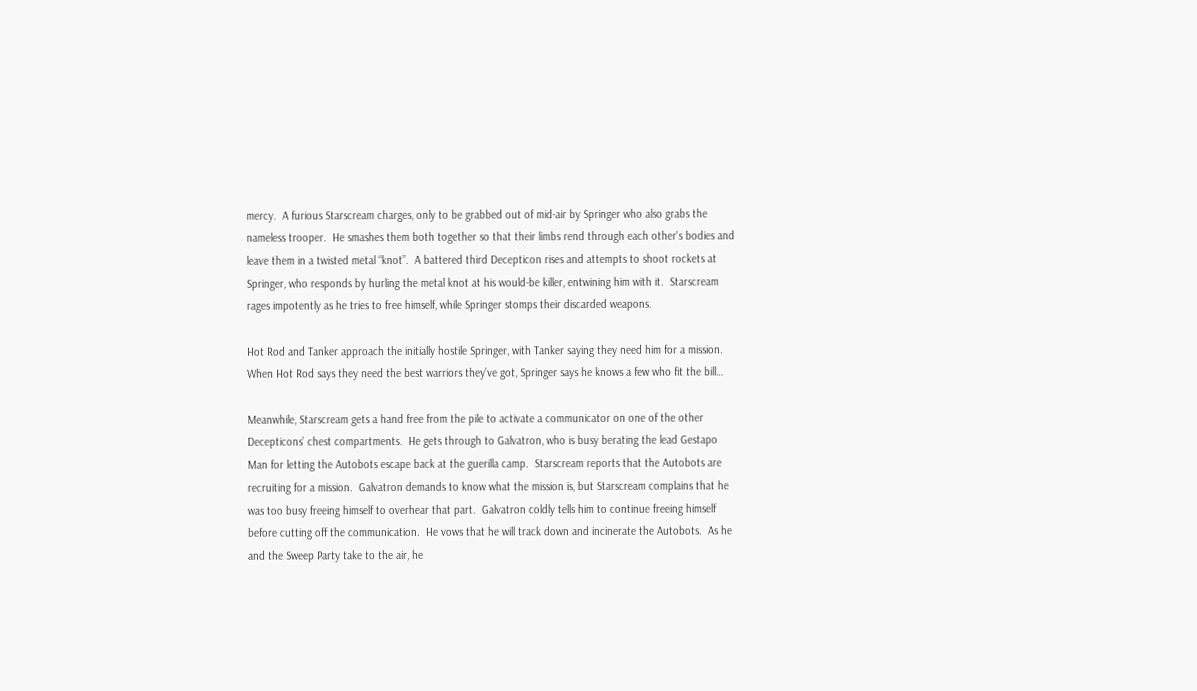mercy.  A furious Starscream charges, only to be grabbed out of mid-air by Springer who also grabs the nameless trooper.  He smashes them both together so that their limbs rend through each other's bodies and leave them in a twisted metal “knot”.  A battered third Decepticon rises and attempts to shoot rockets at Springer, who responds by hurling the metal knot at his would-be killer, entwining him with it.  Starscream rages impotently as he tries to free himself, while Springer stomps their discarded weapons.

Hot Rod and Tanker approach the initially hostile Springer, with Tanker saying they need him for a mission.  When Hot Rod says they need the best warriors they’ve got, Springer says he knows a few who fit the bill…

Meanwhile, Starscream gets a hand free from the pile to activate a communicator on one of the other Decepticons’ chest compartments.  He gets through to Galvatron, who is busy berating the lead Gestapo Man for letting the Autobots escape back at the guerilla camp.  Starscream reports that the Autobots are recruiting for a mission.  Galvatron demands to know what the mission is, but Starscream complains that he was too busy freeing himself to overhear that part.  Galvatron coldly tells him to continue freeing himself before cutting off the communication.  He vows that he will track down and incinerate the Autobots.  As he and the Sweep Party take to the air, he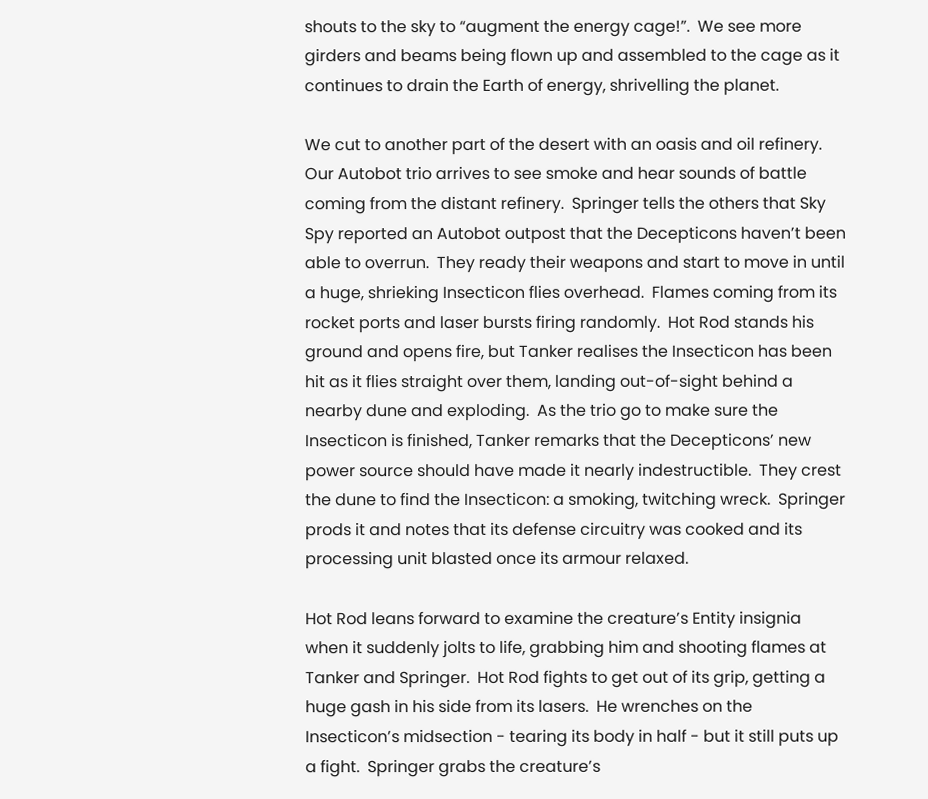shouts to the sky to “augment the energy cage!”.  We see more girders and beams being flown up and assembled to the cage as it continues to drain the Earth of energy, shrivelling the planet.

We cut to another part of the desert with an oasis and oil refinery.  Our Autobot trio arrives to see smoke and hear sounds of battle coming from the distant refinery.  Springer tells the others that Sky Spy reported an Autobot outpost that the Decepticons haven’t been able to overrun.  They ready their weapons and start to move in until a huge, shrieking Insecticon flies overhead.  Flames coming from its rocket ports and laser bursts firing randomly.  Hot Rod stands his ground and opens fire, but Tanker realises the Insecticon has been hit as it flies straight over them, landing out-of-sight behind a nearby dune and exploding.  As the trio go to make sure the Insecticon is finished, Tanker remarks that the Decepticons’ new power source should have made it nearly indestructible.  They crest the dune to find the Insecticon: a smoking, twitching wreck.  Springer prods it and notes that its defense circuitry was cooked and its processing unit blasted once its armour relaxed.

Hot Rod leans forward to examine the creature’s Entity insignia when it suddenly jolts to life, grabbing him and shooting flames at Tanker and Springer.  Hot Rod fights to get out of its grip, getting a huge gash in his side from its lasers.  He wrenches on the Insecticon’s midsection - tearing its body in half - but it still puts up a fight.  Springer grabs the creature’s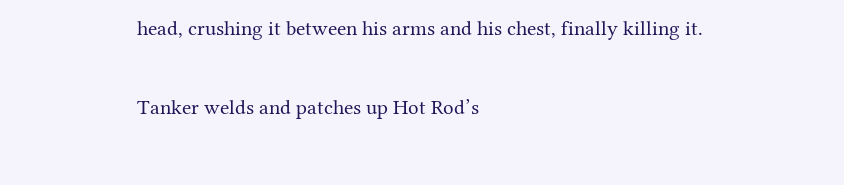head, crushing it between his arms and his chest, finally killing it.

Tanker welds and patches up Hot Rod’s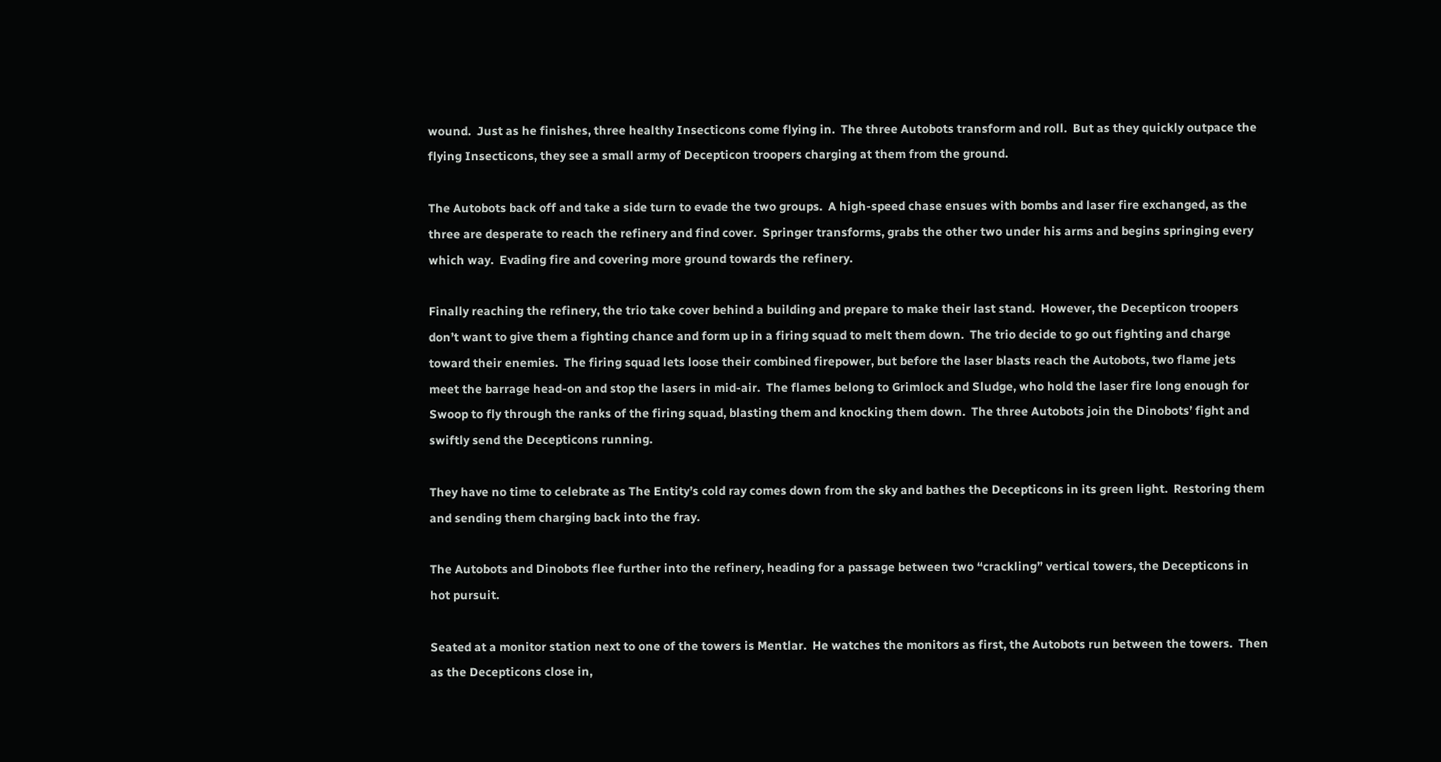wound.  Just as he finishes, three healthy Insecticons come flying in.  The three Autobots transform and roll.  But as they quickly outpace the flying Insecticons, they see a small army of Decepticon troopers charging at them from the ground.

The Autobots back off and take a side turn to evade the two groups.  A high-speed chase ensues with bombs and laser fire exchanged, as the three are desperate to reach the refinery and find cover.  Springer transforms, grabs the other two under his arms and begins springing every which way.  Evading fire and covering more ground towards the refinery.

Finally reaching the refinery, the trio take cover behind a building and prepare to make their last stand.  However, the Decepticon troopers don’t want to give them a fighting chance and form up in a firing squad to melt them down.  The trio decide to go out fighting and charge toward their enemies.  The firing squad lets loose their combined firepower, but before the laser blasts reach the Autobots, two flame jets meet the barrage head-on and stop the lasers in mid-air.  The flames belong to Grimlock and Sludge, who hold the laser fire long enough for Swoop to fly through the ranks of the firing squad, blasting them and knocking them down.  The three Autobots join the Dinobots’ fight and swiftly send the Decepticons running.

They have no time to celebrate as The Entity’s cold ray comes down from the sky and bathes the Decepticons in its green light.  Restoring them and sending them charging back into the fray.

The Autobots and Dinobots flee further into the refinery, heading for a passage between two “crackling” vertical towers, the Decepticons in hot pursuit.

Seated at a monitor station next to one of the towers is Mentlar.  He watches the monitors as first, the Autobots run between the towers.  Then as the Decepticons close in,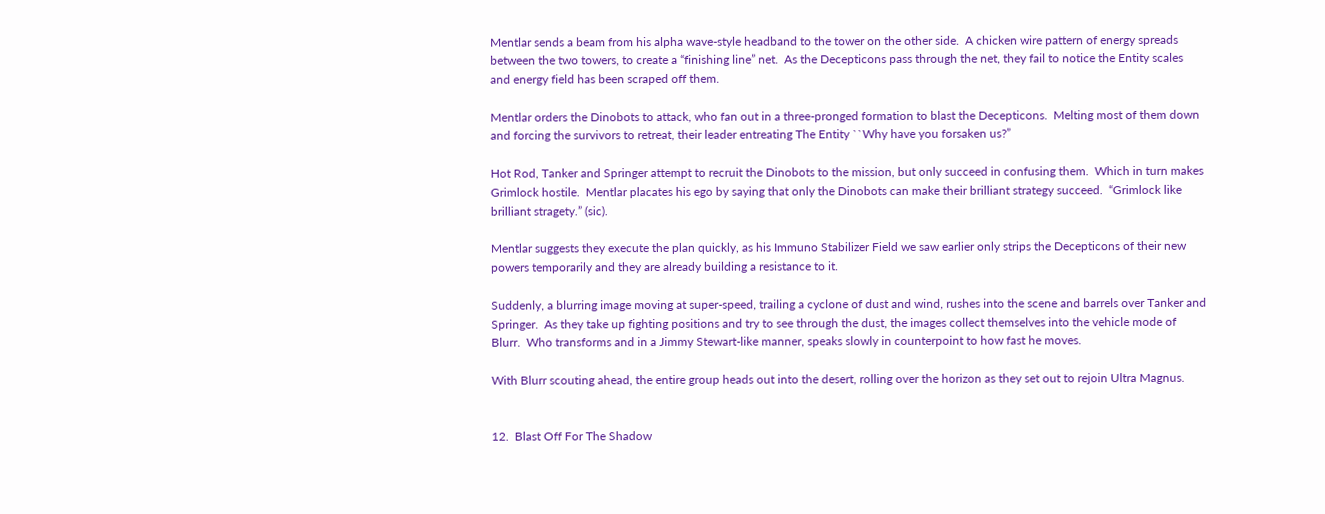Mentlar sends a beam from his alpha wave-style headband to the tower on the other side.  A chicken wire pattern of energy spreads between the two towers, to create a “finishing line” net.  As the Decepticons pass through the net, they fail to notice the Entity scales and energy field has been scraped off them.

Mentlar orders the Dinobots to attack, who fan out in a three-pronged formation to blast the Decepticons.  Melting most of them down and forcing the survivors to retreat, their leader entreating The Entity ``Why have you forsaken us?”

Hot Rod, Tanker and Springer attempt to recruit the Dinobots to the mission, but only succeed in confusing them.  Which in turn makes Grimlock hostile.  Mentlar placates his ego by saying that only the Dinobots can make their brilliant strategy succeed.  “Grimlock like brilliant stragety.” (sic).

Mentlar suggests they execute the plan quickly, as his Immuno Stabilizer Field we saw earlier only strips the Decepticons of their new powers temporarily and they are already building a resistance to it.

Suddenly, a blurring image moving at super-speed, trailing a cyclone of dust and wind, rushes into the scene and barrels over Tanker and Springer.  As they take up fighting positions and try to see through the dust, the images collect themselves into the vehicle mode of Blurr.  Who transforms and in a Jimmy Stewart-like manner, speaks slowly in counterpoint to how fast he moves.

With Blurr scouting ahead, the entire group heads out into the desert, rolling over the horizon as they set out to rejoin Ultra Magnus.


12.  Blast Off For The Shadow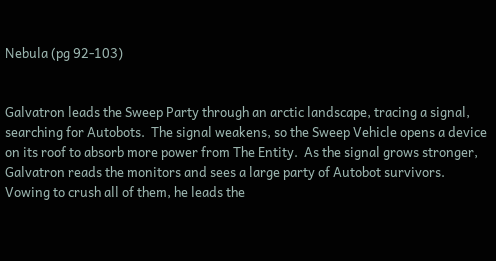Nebula (pg 92-103)


Galvatron leads the Sweep Party through an arctic landscape, tracing a signal, searching for Autobots.  The signal weakens, so the Sweep Vehicle opens a device on its roof to absorb more power from The Entity.  As the signal grows stronger, Galvatron reads the monitors and sees a large party of Autobot survivors.  Vowing to crush all of them, he leads the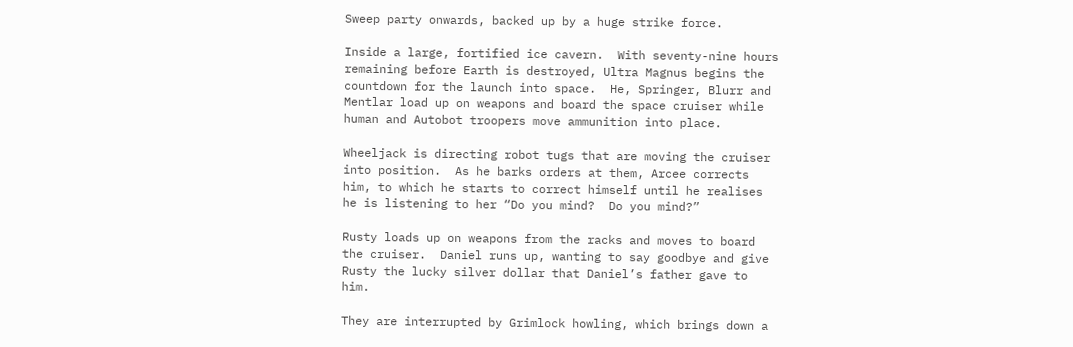Sweep party onwards, backed up by a huge strike force.

Inside a large, fortified ice cavern.  With seventy-nine hours remaining before Earth is destroyed, Ultra Magnus begins the countdown for the launch into space.  He, Springer, Blurr and Mentlar load up on weapons and board the space cruiser while human and Autobot troopers move ammunition into place.

Wheeljack is directing robot tugs that are moving the cruiser into position.  As he barks orders at them, Arcee corrects him, to which he starts to correct himself until he realises he is listening to her “Do you mind?  Do you mind?”

Rusty loads up on weapons from the racks and moves to board the cruiser.  Daniel runs up, wanting to say goodbye and give Rusty the lucky silver dollar that Daniel’s father gave to him.

They are interrupted by Grimlock howling, which brings down a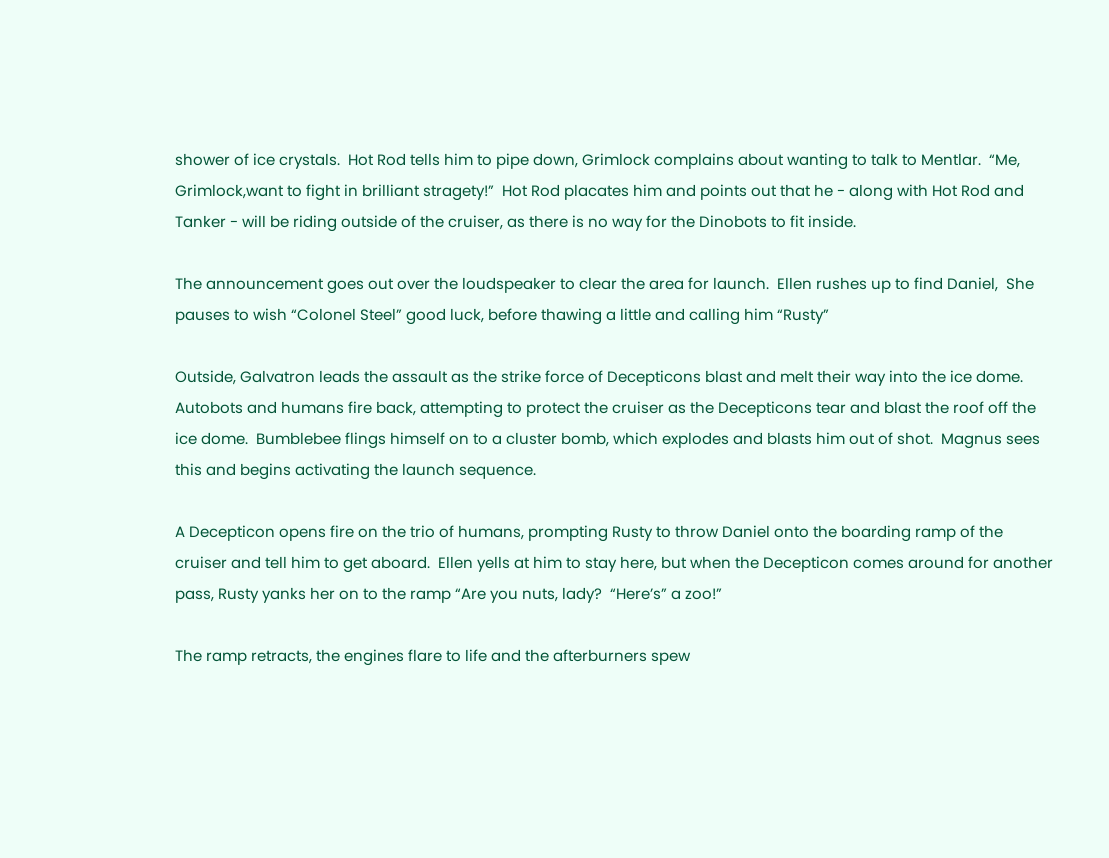shower of ice crystals.  Hot Rod tells him to pipe down, Grimlock complains about wanting to talk to Mentlar.  “Me, Grimlock,want to fight in brilliant stragety!”  Hot Rod placates him and points out that he - along with Hot Rod and Tanker - will be riding outside of the cruiser, as there is no way for the Dinobots to fit inside.

The announcement goes out over the loudspeaker to clear the area for launch.  Ellen rushes up to find Daniel,  She pauses to wish “Colonel Steel” good luck, before thawing a little and calling him “Rusty”

Outside, Galvatron leads the assault as the strike force of Decepticons blast and melt their way into the ice dome.  Autobots and humans fire back, attempting to protect the cruiser as the Decepticons tear and blast the roof off the ice dome.  Bumblebee flings himself on to a cluster bomb, which explodes and blasts him out of shot.  Magnus sees this and begins activating the launch sequence.

A Decepticon opens fire on the trio of humans, prompting Rusty to throw Daniel onto the boarding ramp of the cruiser and tell him to get aboard.  Ellen yells at him to stay here, but when the Decepticon comes around for another pass, Rusty yanks her on to the ramp “Are you nuts, lady?  “Here’s” a zoo!”

The ramp retracts, the engines flare to life and the afterburners spew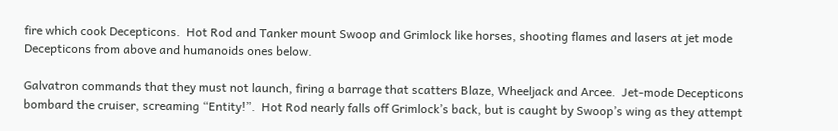fire which cook Decepticons.  Hot Rod and Tanker mount Swoop and Grimlock like horses, shooting flames and lasers at jet mode Decepticons from above and humanoids ones below.

Galvatron commands that they must not launch, firing a barrage that scatters Blaze, Wheeljack and Arcee.  Jet-mode Decepticons bombard the cruiser, screaming “Entity!”.  Hot Rod nearly falls off Grimlock’s back, but is caught by Swoop’s wing as they attempt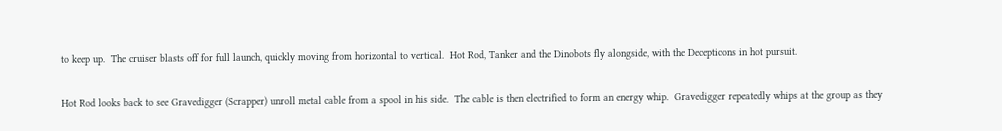to keep up.  The cruiser blasts off for full launch, quickly moving from horizontal to vertical.  Hot Rod, Tanker and the Dinobots fly alongside, with the Decepticons in hot pursuit.

Hot Rod looks back to see Gravedigger (Scrapper) unroll metal cable from a spool in his side.  The cable is then electrified to form an energy whip.  Gravedigger repeatedly whips at the group as they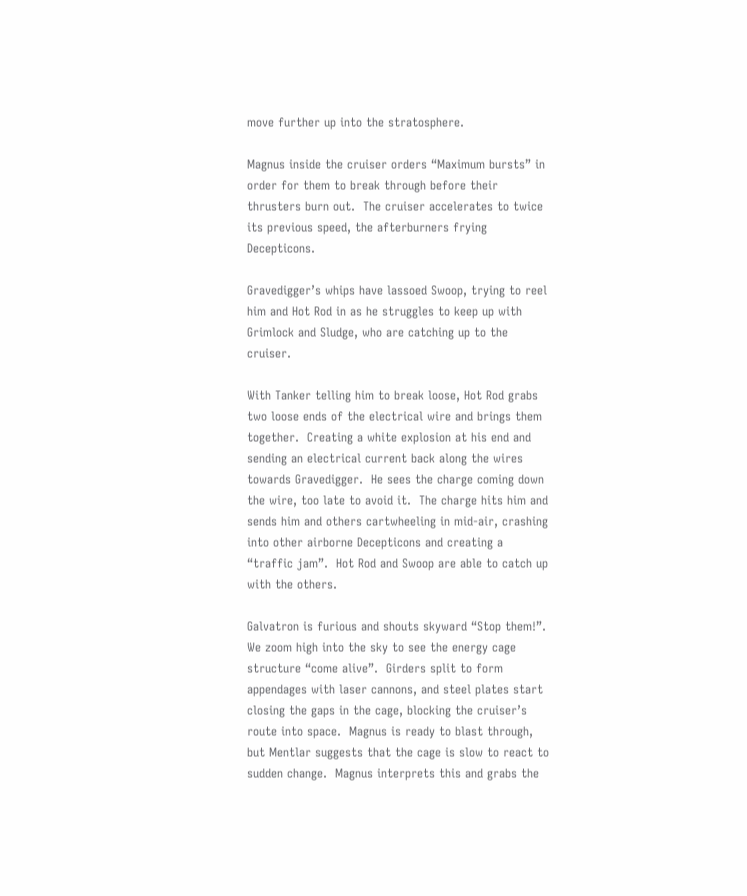move further up into the stratosphere.

Magnus inside the cruiser orders “Maximum bursts” in order for them to break through before their thrusters burn out.  The cruiser accelerates to twice its previous speed, the afterburners frying Decepticons.

Gravedigger’s whips have lassoed Swoop, trying to reel him and Hot Rod in as he struggles to keep up with Grimlock and Sludge, who are catching up to the cruiser.

With Tanker telling him to break loose, Hot Rod grabs two loose ends of the electrical wire and brings them together.  Creating a white explosion at his end and sending an electrical current back along the wires towards Gravedigger.  He sees the charge coming down the wire, too late to avoid it.  The charge hits him and sends him and others cartwheeling in mid-air, crashing into other airborne Decepticons and creating a “traffic jam”.  Hot Rod and Swoop are able to catch up with the others.

Galvatron is furious and shouts skyward “Stop them!”.  We zoom high into the sky to see the energy cage structure “come alive”.  Girders split to form appendages with laser cannons, and steel plates start closing the gaps in the cage, blocking the cruiser’s route into space.  Magnus is ready to blast through, but Mentlar suggests that the cage is slow to react to sudden change.  Magnus interprets this and grabs the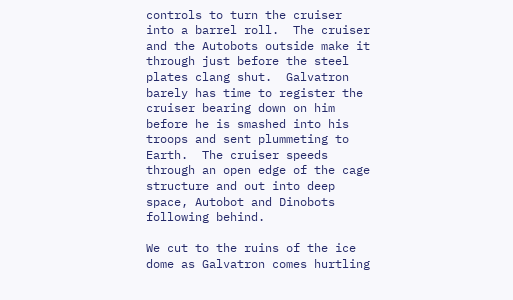controls to turn the cruiser into a barrel roll.  The cruiser and the Autobots outside make it through just before the steel plates clang shut.  Galvatron barely has time to register the cruiser bearing down on him before he is smashed into his troops and sent plummeting to Earth.  The cruiser speeds through an open edge of the cage structure and out into deep space, Autobot and Dinobots following behind.

We cut to the ruins of the ice dome as Galvatron comes hurtling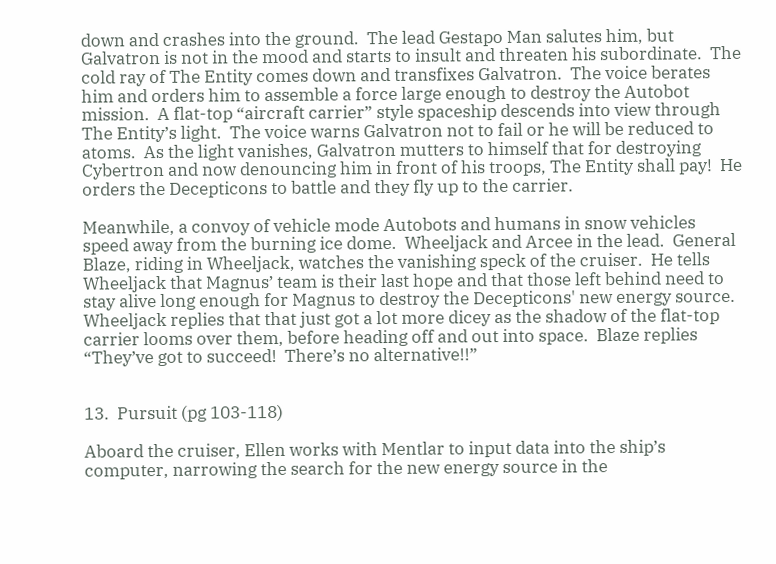down and crashes into the ground.  The lead Gestapo Man salutes him, but Galvatron is not in the mood and starts to insult and threaten his subordinate.  The cold ray of The Entity comes down and transfixes Galvatron.  The voice berates him and orders him to assemble a force large enough to destroy the Autobot mission.  A flat-top “aircraft carrier” style spaceship descends into view through The Entity’s light.  The voice warns Galvatron not to fail or he will be reduced to atoms.  As the light vanishes, Galvatron mutters to himself that for destroying Cybertron and now denouncing him in front of his troops, The Entity shall pay!  He orders the Decepticons to battle and they fly up to the carrier.

Meanwhile, a convoy of vehicle mode Autobots and humans in snow vehicles speed away from the burning ice dome.  Wheeljack and Arcee in the lead.  General Blaze, riding in Wheeljack, watches the vanishing speck of the cruiser.  He tells Wheeljack that Magnus’ team is their last hope and that those left behind need to stay alive long enough for Magnus to destroy the Decepticons' new energy source.  Wheeljack replies that that just got a lot more dicey as the shadow of the flat-top carrier looms over them, before heading off and out into space.  Blaze replies “They’ve got to succeed!  There’s no alternative!!”


13.  Pursuit (pg 103-118)

Aboard the cruiser, Ellen works with Mentlar to input data into the ship’s computer, narrowing the search for the new energy source in the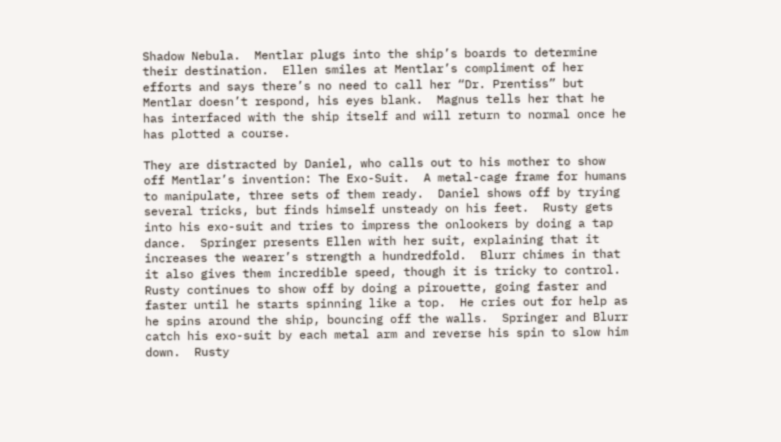Shadow Nebula.  Mentlar plugs into the ship’s boards to determine their destination.  Ellen smiles at Mentlar’s compliment of her efforts and says there’s no need to call her “Dr. Prentiss” but Mentlar doesn’t respond, his eyes blank.  Magnus tells her that he has interfaced with the ship itself and will return to normal once he has plotted a course.

They are distracted by Daniel, who calls out to his mother to show off Mentlar’s invention: The Exo-Suit.  A metal-cage frame for humans to manipulate, three sets of them ready.  Daniel shows off by trying several tricks, but finds himself unsteady on his feet.  Rusty gets into his exo-suit and tries to impress the onlookers by doing a tap dance.  Springer presents Ellen with her suit, explaining that it increases the wearer’s strength a hundredfold.  Blurr chimes in that it also gives them incredible speed, though it is tricky to control.  Rusty continues to show off by doing a pirouette, going faster and faster until he starts spinning like a top.  He cries out for help as he spins around the ship, bouncing off the walls.  Springer and Blurr catch his exo-suit by each metal arm and reverse his spin to slow him down.  Rusty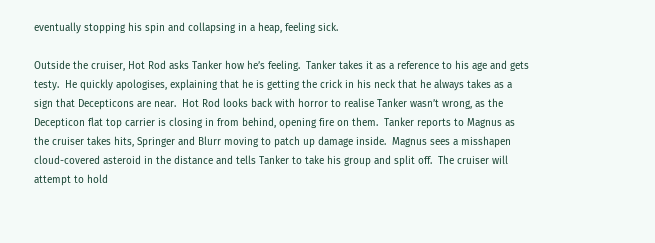eventually stopping his spin and collapsing in a heap, feeling sick.

Outside the cruiser, Hot Rod asks Tanker how he’s feeling.  Tanker takes it as a reference to his age and gets testy.  He quickly apologises, explaining that he is getting the crick in his neck that he always takes as a sign that Decepticons are near.  Hot Rod looks back with horror to realise Tanker wasn’t wrong, as the Decepticon flat top carrier is closing in from behind, opening fire on them.  Tanker reports to Magnus as the cruiser takes hits, Springer and Blurr moving to patch up damage inside.  Magnus sees a misshapen cloud-covered asteroid in the distance and tells Tanker to take his group and split off.  The cruiser will attempt to hold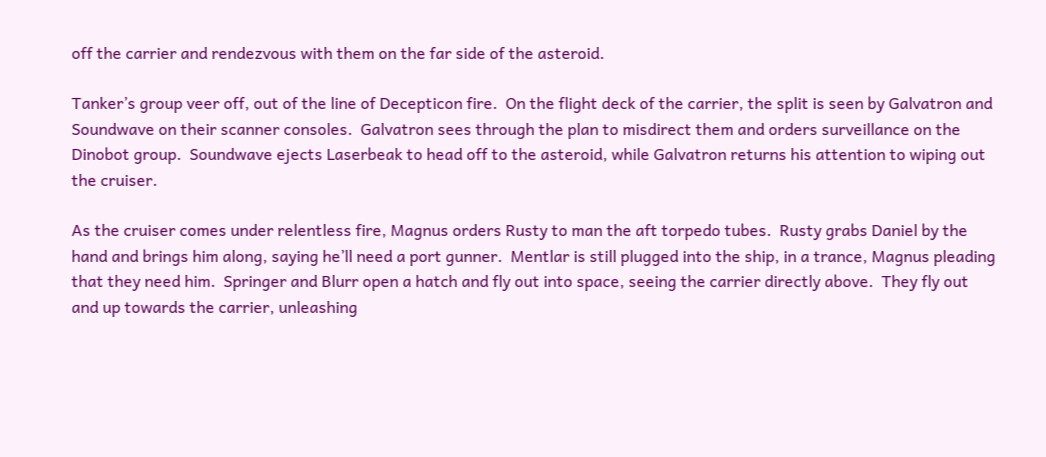off the carrier and rendezvous with them on the far side of the asteroid.

Tanker’s group veer off, out of the line of Decepticon fire.  On the flight deck of the carrier, the split is seen by Galvatron and Soundwave on their scanner consoles.  Galvatron sees through the plan to misdirect them and orders surveillance on the Dinobot group.  Soundwave ejects Laserbeak to head off to the asteroid, while Galvatron returns his attention to wiping out the cruiser.

As the cruiser comes under relentless fire, Magnus orders Rusty to man the aft torpedo tubes.  Rusty grabs Daniel by the hand and brings him along, saying he’ll need a port gunner.  Mentlar is still plugged into the ship, in a trance, Magnus pleading that they need him.  Springer and Blurr open a hatch and fly out into space, seeing the carrier directly above.  They fly out and up towards the carrier, unleashing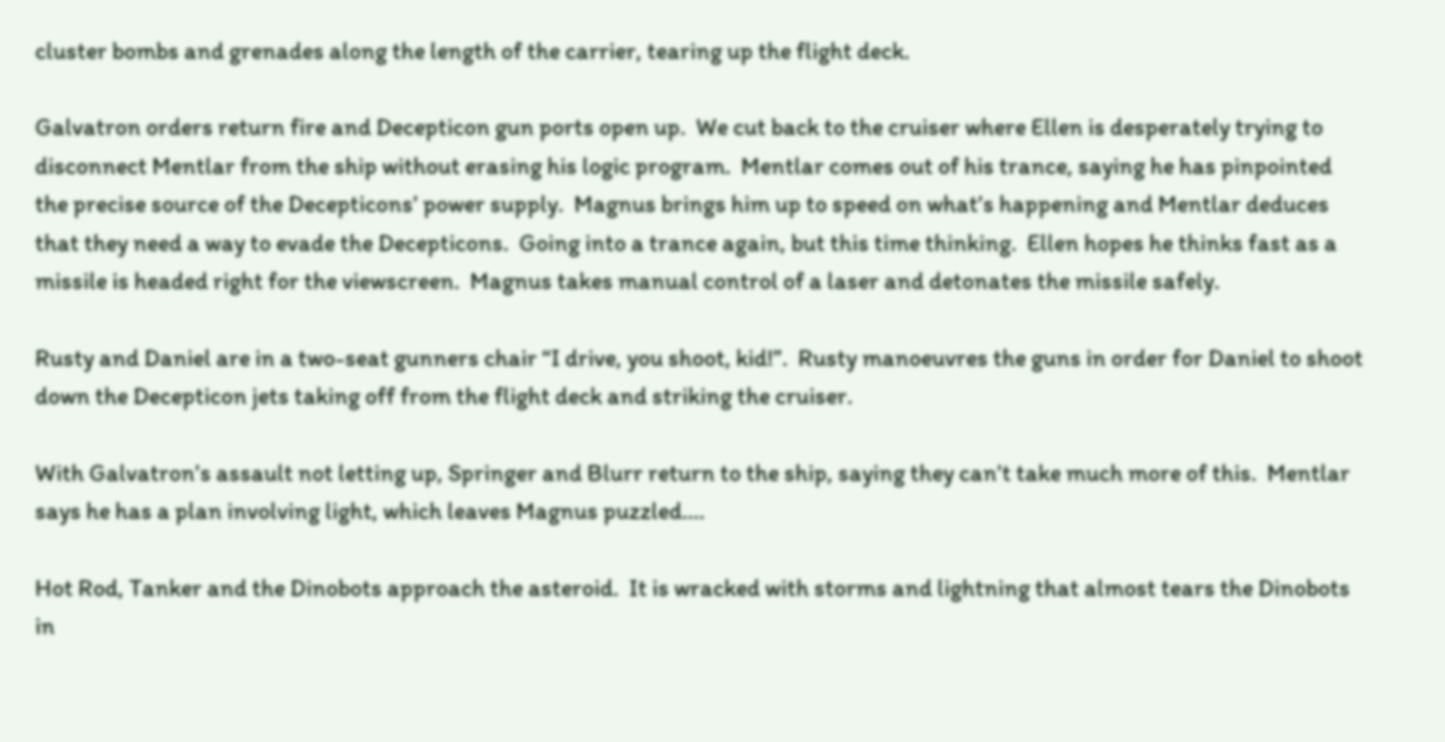cluster bombs and grenades along the length of the carrier, tearing up the flight deck.

Galvatron orders return fire and Decepticon gun ports open up.  We cut back to the cruiser where Ellen is desperately trying to disconnect Mentlar from the ship without erasing his logic program.  Mentlar comes out of his trance, saying he has pinpointed the precise source of the Decepticons’ power supply.  Magnus brings him up to speed on what’s happening and Mentlar deduces that they need a way to evade the Decepticons.  Going into a trance again, but this time thinking.  Ellen hopes he thinks fast as a missile is headed right for the viewscreen.  Magnus takes manual control of a laser and detonates the missile safely.

Rusty and Daniel are in a two-seat gunners chair “I drive, you shoot, kid!”.  Rusty manoeuvres the guns in order for Daniel to shoot down the Decepticon jets taking off from the flight deck and striking the cruiser.

With Galvatron’s assault not letting up, Springer and Blurr return to the ship, saying they can’t take much more of this.  Mentlar says he has a plan involving light, which leaves Magnus puzzled….

Hot Rod, Tanker and the Dinobots approach the asteroid.  It is wracked with storms and lightning that almost tears the Dinobots in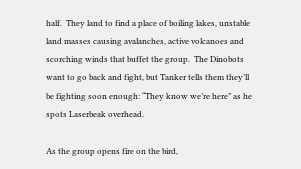half.  They land to find a place of boiling lakes, unstable land masses causing avalanches, active volcanoes and scorching winds that buffet the group.  The Dinobots want to go back and fight, but Tanker tells them they’ll be fighting soon enough: “They know we’re here” as he spots Laserbeak overhead.

As the group opens fire on the bird,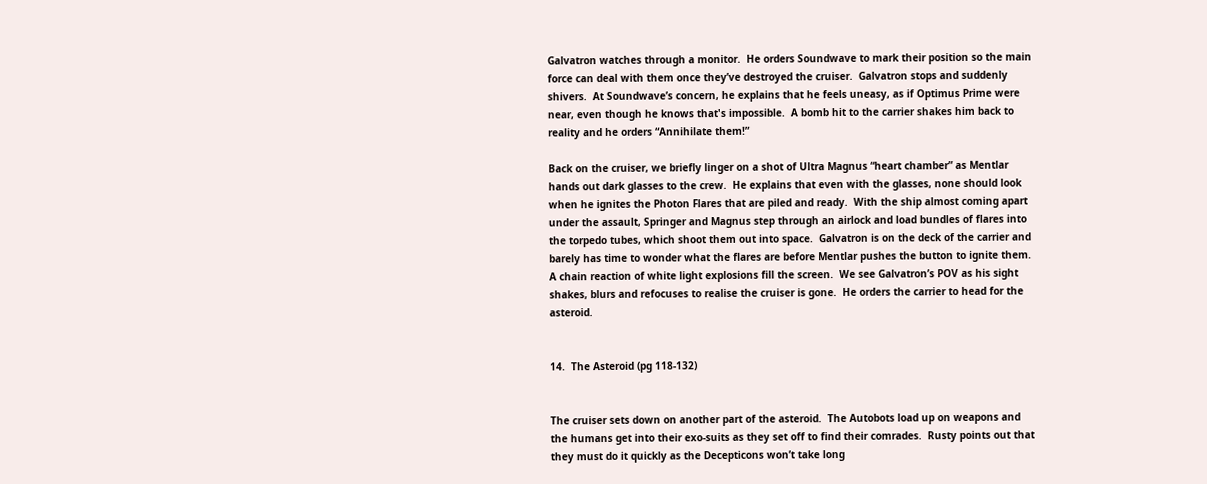Galvatron watches through a monitor.  He orders Soundwave to mark their position so the main force can deal with them once they’ve destroyed the cruiser.  Galvatron stops and suddenly shivers.  At Soundwave’s concern, he explains that he feels uneasy, as if Optimus Prime were near, even though he knows that's impossible.  A bomb hit to the carrier shakes him back to reality and he orders “Annihilate them!”

Back on the cruiser, we briefly linger on a shot of Ultra Magnus “heart chamber” as Mentlar hands out dark glasses to the crew.  He explains that even with the glasses, none should look when he ignites the Photon Flares that are piled and ready.  With the ship almost coming apart under the assault, Springer and Magnus step through an airlock and load bundles of flares into the torpedo tubes, which shoot them out into space.  Galvatron is on the deck of the carrier and barely has time to wonder what the flares are before Mentlar pushes the button to ignite them.  A chain reaction of white light explosions fill the screen.  We see Galvatron’s POV as his sight shakes, blurs and refocuses to realise the cruiser is gone.  He orders the carrier to head for the asteroid.


14.  The Asteroid (pg 118-132)


The cruiser sets down on another part of the asteroid.  The Autobots load up on weapons and the humans get into their exo-suits as they set off to find their comrades.  Rusty points out that they must do it quickly as the Decepticons won’t take long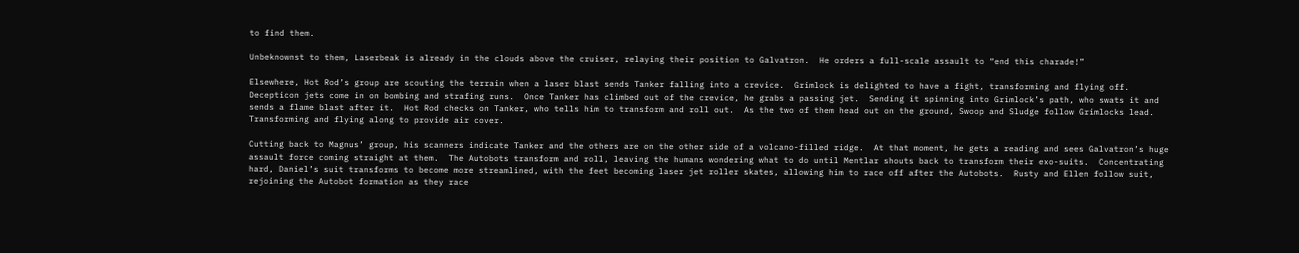to find them.

Unbeknownst to them, Laserbeak is already in the clouds above the cruiser, relaying their position to Galvatron.  He orders a full-scale assault to “end this charade!”

Elsewhere, Hot Rod’s group are scouting the terrain when a laser blast sends Tanker falling into a crevice.  Grimlock is delighted to have a fight, transforming and flying off.  Decepticon jets come in on bombing and strafing runs.  Once Tanker has climbed out of the crevice, he grabs a passing jet.  Sending it spinning into Grimlock’s path, who swats it and sends a flame blast after it.  Hot Rod checks on Tanker, who tells him to transform and roll out.  As the two of them head out on the ground, Swoop and Sludge follow Grimlocks lead.  Transforming and flying along to provide air cover.

Cutting back to Magnus’ group, his scanners indicate Tanker and the others are on the other side of a volcano-filled ridge.  At that moment, he gets a reading and sees Galvatron’s huge assault force coming straight at them.  The Autobots transform and roll, leaving the humans wondering what to do until Mentlar shouts back to transform their exo-suits.  Concentrating hard, Daniel’s suit transforms to become more streamlined, with the feet becoming laser jet roller skates, allowing him to race off after the Autobots.  Rusty and Ellen follow suit, rejoining the Autobot formation as they race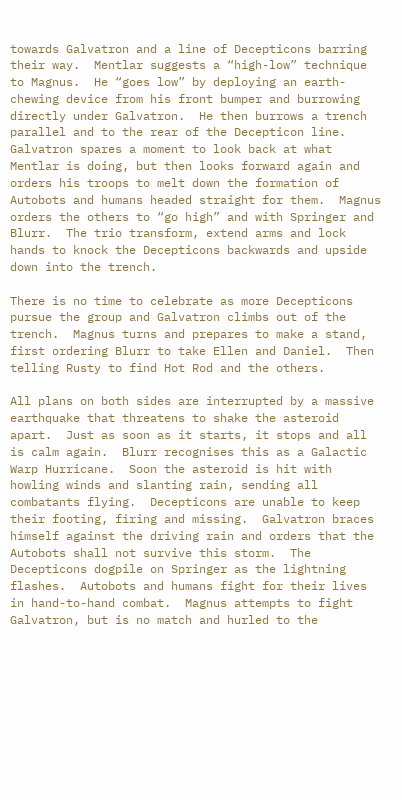towards Galvatron and a line of Decepticons barring their way.  Mentlar suggests a “high-low” technique to Magnus.  He “goes low” by deploying an earth-chewing device from his front bumper and burrowing directly under Galvatron.  He then burrows a trench parallel and to the rear of the Decepticon line.  Galvatron spares a moment to look back at what Mentlar is doing, but then looks forward again and orders his troops to melt down the formation of Autobots and humans headed straight for them.  Magnus orders the others to “go high” and with Springer and Blurr.  The trio transform, extend arms and lock hands to knock the Decepticons backwards and upside down into the trench.

There is no time to celebrate as more Decepticons pursue the group and Galvatron climbs out of the trench.  Magnus turns and prepares to make a stand, first ordering Blurr to take Ellen and Daniel.  Then telling Rusty to find Hot Rod and the others.

All plans on both sides are interrupted by a massive earthquake that threatens to shake the asteroid apart.  Just as soon as it starts, it stops and all is calm again.  Blurr recognises this as a Galactic Warp Hurricane.  Soon the asteroid is hit with howling winds and slanting rain, sending all combatants flying.  Decepticons are unable to keep their footing, firing and missing.  Galvatron braces himself against the driving rain and orders that the Autobots shall not survive this storm.  The Decepticons dogpile on Springer as the lightning flashes.  Autobots and humans fight for their lives in hand-to-hand combat.  Magnus attempts to fight Galvatron, but is no match and hurled to the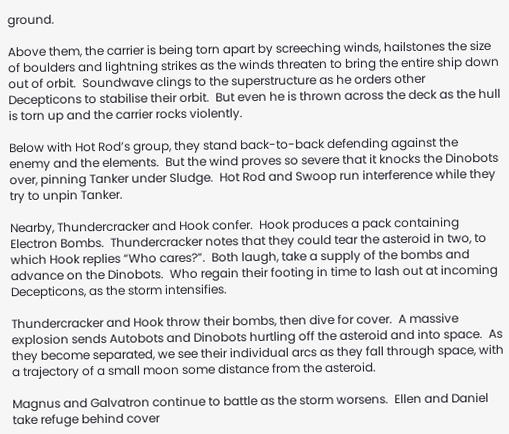ground.

Above them, the carrier is being torn apart by screeching winds, hailstones the size of boulders and lightning strikes as the winds threaten to bring the entire ship down out of orbit.  Soundwave clings to the superstructure as he orders other Decepticons to stabilise their orbit.  But even he is thrown across the deck as the hull is torn up and the carrier rocks violently.

Below with Hot Rod’s group, they stand back-to-back defending against the enemy and the elements.  But the wind proves so severe that it knocks the Dinobots over, pinning Tanker under Sludge.  Hot Rod and Swoop run interference while they try to unpin Tanker.

Nearby, Thundercracker and Hook confer.  Hook produces a pack containing Electron Bombs.  Thundercracker notes that they could tear the asteroid in two, to which Hook replies “Who cares?”.  Both laugh, take a supply of the bombs and advance on the Dinobots.  Who regain their footing in time to lash out at incoming Decepticons, as the storm intensifies.

Thundercracker and Hook throw their bombs, then dive for cover.  A massive explosion sends Autobots and Dinobots hurtling off the asteroid and into space.  As they become separated, we see their individual arcs as they fall through space, with a trajectory of a small moon some distance from the asteroid.

Magnus and Galvatron continue to battle as the storm worsens.  Ellen and Daniel take refuge behind cover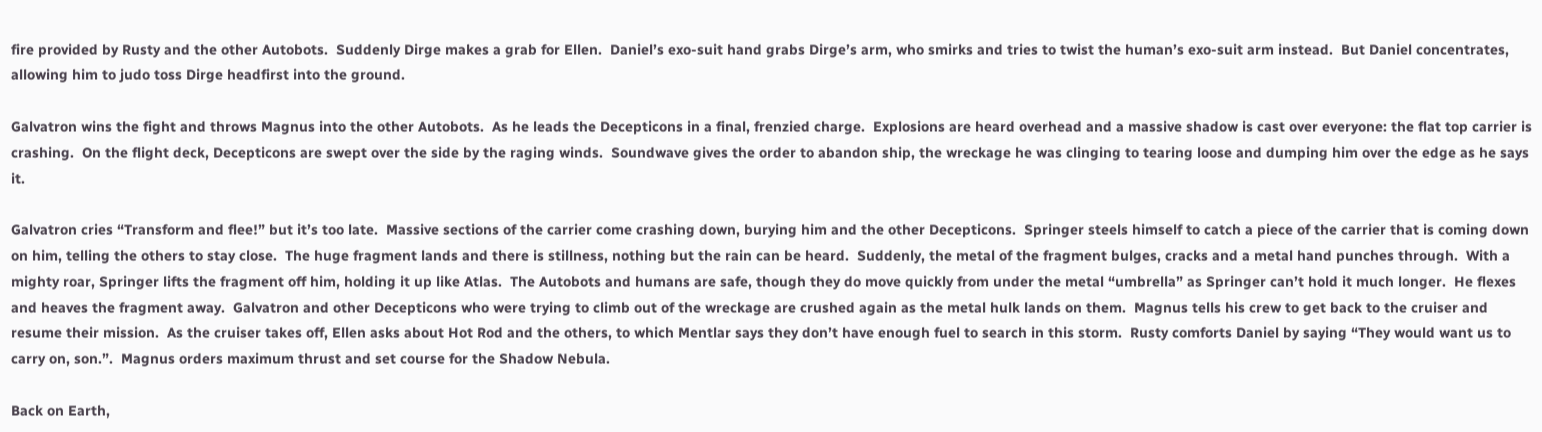fire provided by Rusty and the other Autobots.  Suddenly Dirge makes a grab for Ellen.  Daniel’s exo-suit hand grabs Dirge’s arm, who smirks and tries to twist the human’s exo-suit arm instead.  But Daniel concentrates, allowing him to judo toss Dirge headfirst into the ground.

Galvatron wins the fight and throws Magnus into the other Autobots.  As he leads the Decepticons in a final, frenzied charge.  Explosions are heard overhead and a massive shadow is cast over everyone: the flat top carrier is crashing.  On the flight deck, Decepticons are swept over the side by the raging winds.  Soundwave gives the order to abandon ship, the wreckage he was clinging to tearing loose and dumping him over the edge as he says it.

Galvatron cries “Transform and flee!” but it’s too late.  Massive sections of the carrier come crashing down, burying him and the other Decepticons.  Springer steels himself to catch a piece of the carrier that is coming down on him, telling the others to stay close.  The huge fragment lands and there is stillness, nothing but the rain can be heard.  Suddenly, the metal of the fragment bulges, cracks and a metal hand punches through.  With a mighty roar, Springer lifts the fragment off him, holding it up like Atlas.  The Autobots and humans are safe, though they do move quickly from under the metal “umbrella” as Springer can’t hold it much longer.  He flexes and heaves the fragment away.  Galvatron and other Decepticons who were trying to climb out of the wreckage are crushed again as the metal hulk lands on them.  Magnus tells his crew to get back to the cruiser and resume their mission.  As the cruiser takes off, Ellen asks about Hot Rod and the others, to which Mentlar says they don’t have enough fuel to search in this storm.  Rusty comforts Daniel by saying “They would want us to carry on, son.”.  Magnus orders maximum thrust and set course for the Shadow Nebula.

Back on Earth,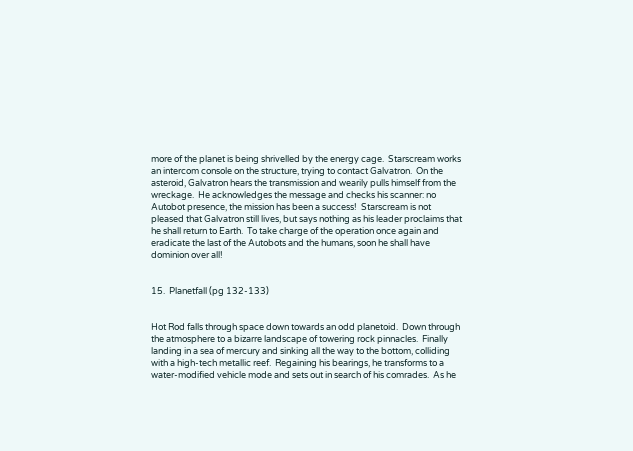more of the planet is being shrivelled by the energy cage.  Starscream works an intercom console on the structure, trying to contact Galvatron.  On the asteroid, Galvatron hears the transmission and wearily pulls himself from the wreckage.  He acknowledges the message and checks his scanner: no Autobot presence, the mission has been a success!  Starscream is not pleased that Galvatron still lives, but says nothing as his leader proclaims that he shall return to Earth.  To take charge of the operation once again and eradicate the last of the Autobots and the humans, soon he shall have dominion over all!


15.  Planetfall (pg 132-133)


Hot Rod falls through space down towards an odd planetoid.  Down through the atmosphere to a bizarre landscape of towering rock pinnacles.  Finally landing in a sea of mercury and sinking all the way to the bottom, colliding with a high-tech metallic reef.  Regaining his bearings, he transforms to a water-modified vehicle mode and sets out in search of his comrades.  As he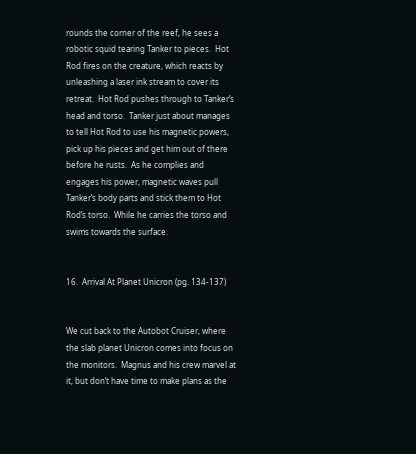rounds the corner of the reef, he sees a robotic squid tearing Tanker to pieces.  Hot Rod fires on the creature, which reacts by unleashing a laser ink stream to cover its retreat.  Hot Rod pushes through to Tanker’s head and torso.  Tanker just about manages to tell Hot Rod to use his magnetic powers, pick up his pieces and get him out of there before he rusts.  As he complies and engages his power, magnetic waves pull Tanker’s body parts and stick them to Hot Rod’s torso.  While he carries the torso and swims towards the surface.


16.  Arrival At Planet Unicron (pg. 134-137)


We cut back to the Autobot Cruiser, where the slab planet Unicron comes into focus on the monitors.  Magnus and his crew marvel at it, but don’t have time to make plans as the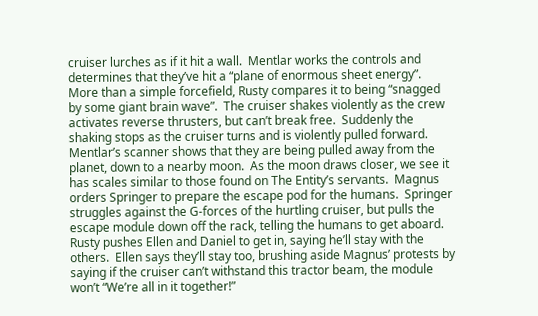cruiser lurches as if it hit a wall.  Mentlar works the controls and determines that they’ve hit a “plane of enormous sheet energy”.  More than a simple forcefield, Rusty compares it to being “snagged by some giant brain wave”.  The cruiser shakes violently as the crew activates reverse thrusters, but can’t break free.  Suddenly the shaking stops as the cruiser turns and is violently pulled forward.  Mentlar’s scanner shows that they are being pulled away from the planet, down to a nearby moon.  As the moon draws closer, we see it has scales similar to those found on The Entity’s servants.  Magnus orders Springer to prepare the escape pod for the humans.  Springer struggles against the G-forces of the hurtling cruiser, but pulls the escape module down off the rack, telling the humans to get aboard.  Rusty pushes Ellen and Daniel to get in, saying he’ll stay with the others.  Ellen says they’ll stay too, brushing aside Magnus’ protests by saying if the cruiser can’t withstand this tractor beam, the module won’t “We’re all in it together!”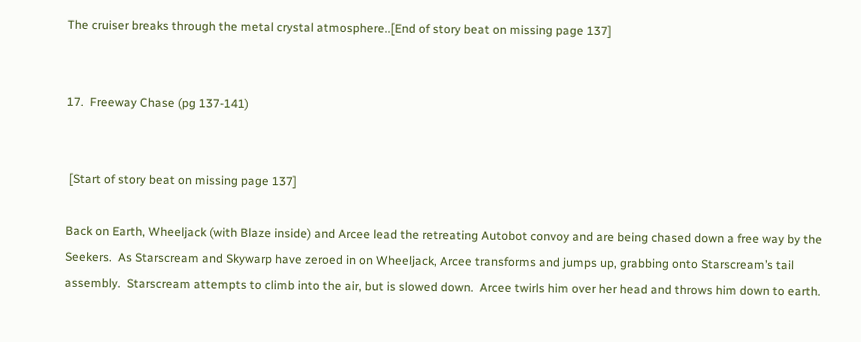The cruiser breaks through the metal crystal atmosphere..[End of story beat on missing page 137]


17.  Freeway Chase (pg 137-141)


 [Start of story beat on missing page 137]

Back on Earth, Wheeljack (with Blaze inside) and Arcee lead the retreating Autobot convoy and are being chased down a free way by the Seekers.  As Starscream and Skywarp have zeroed in on Wheeljack, Arcee transforms and jumps up, grabbing onto Starscream’s tail assembly.  Starscream attempts to climb into the air, but is slowed down.  Arcee twirls him over her head and throws him down to earth.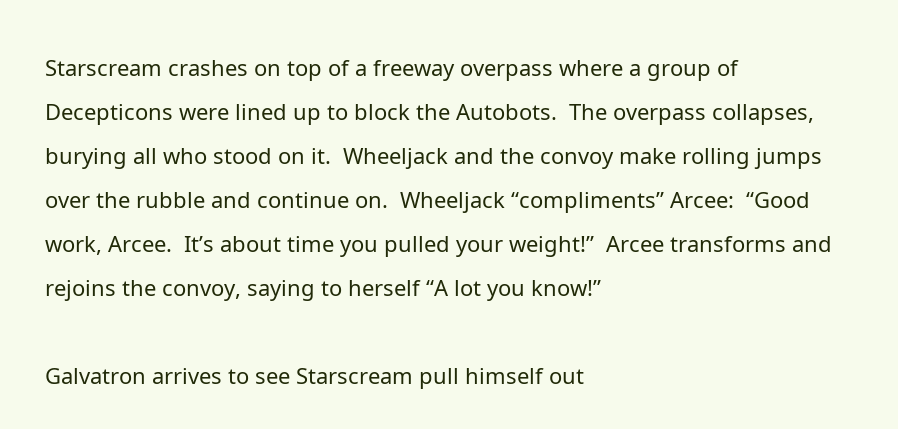Starscream crashes on top of a freeway overpass where a group of Decepticons were lined up to block the Autobots.  The overpass collapses, burying all who stood on it.  Wheeljack and the convoy make rolling jumps over the rubble and continue on.  Wheeljack “compliments” Arcee:  “Good work, Arcee.  It’s about time you pulled your weight!”  Arcee transforms and rejoins the convoy, saying to herself “A lot you know!”

Galvatron arrives to see Starscream pull himself out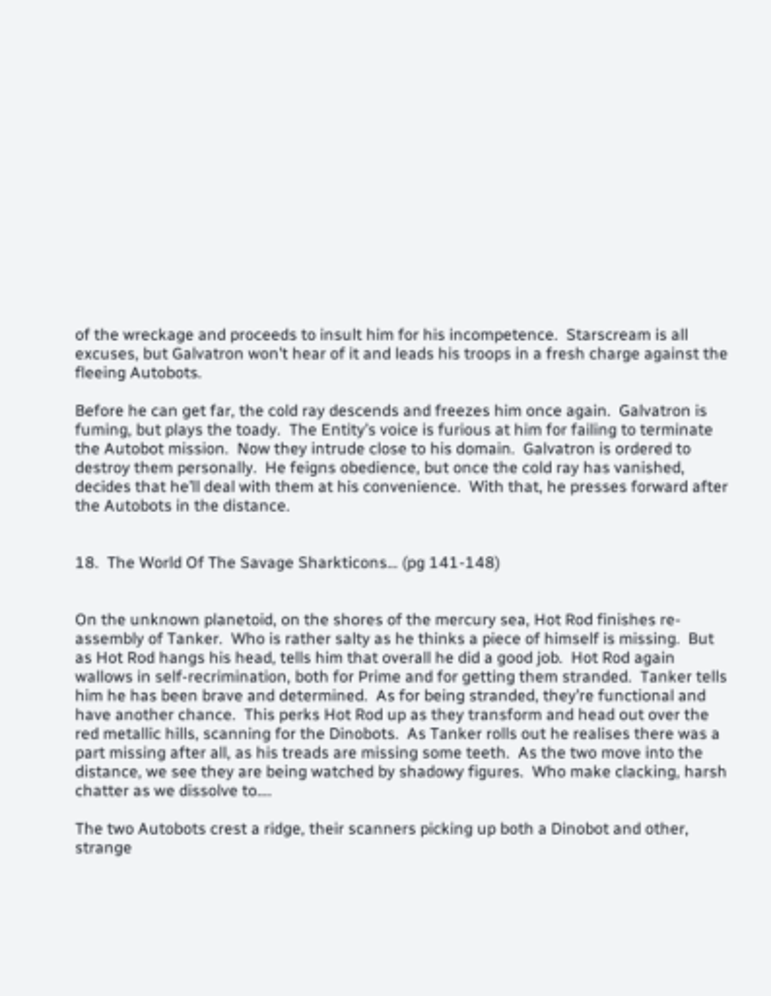of the wreckage and proceeds to insult him for his incompetence.  Starscream is all excuses, but Galvatron won’t hear of it and leads his troops in a fresh charge against the fleeing Autobots.

Before he can get far, the cold ray descends and freezes him once again.  Galvatron is fuming, but plays the toady.  The Entity’s voice is furious at him for failing to terminate the Autobot mission.  Now they intrude close to his domain.  Galvatron is ordered to destroy them personally.  He feigns obedience, but once the cold ray has vanished, decides that he’ll deal with them at his convenience.  With that, he presses forward after the Autobots in the distance.


18.  The World Of The Savage Sharkticons… (pg 141-148)


On the unknown planetoid, on the shores of the mercury sea, Hot Rod finishes re-assembly of Tanker.  Who is rather salty as he thinks a piece of himself is missing.  But as Hot Rod hangs his head, tells him that overall he did a good job.  Hot Rod again wallows in self-recrimination, both for Prime and for getting them stranded.  Tanker tells him he has been brave and determined.  As for being stranded, they’re functional and have another chance.  This perks Hot Rod up as they transform and head out over the red metallic hills, scanning for the Dinobots.  As Tanker rolls out he realises there was a part missing after all, as his treads are missing some teeth.  As the two move into the distance, we see they are being watched by shadowy figures.  Who make clacking, harsh chatter as we dissolve to….

The two Autobots crest a ridge, their scanners picking up both a Dinobot and other, strange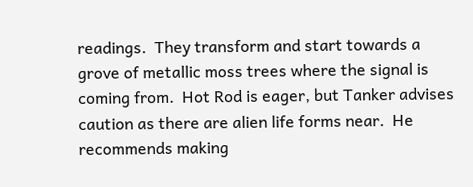readings.  They transform and start towards a grove of metallic moss trees where the signal is coming from.  Hot Rod is eager, but Tanker advises caution as there are alien life forms near.  He recommends making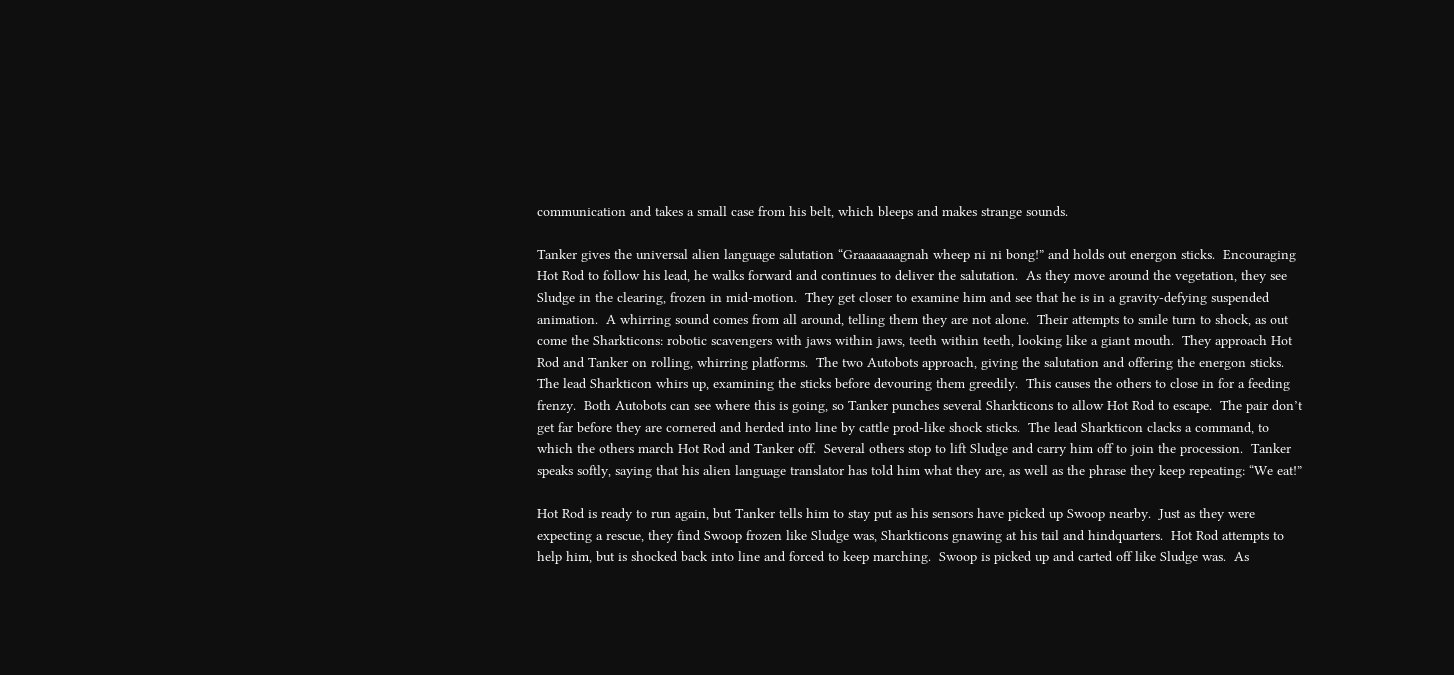communication and takes a small case from his belt, which bleeps and makes strange sounds.

Tanker gives the universal alien language salutation “Graaaaaaagnah wheep ni ni bong!” and holds out energon sticks.  Encouraging Hot Rod to follow his lead, he walks forward and continues to deliver the salutation.  As they move around the vegetation, they see Sludge in the clearing, frozen in mid-motion.  They get closer to examine him and see that he is in a gravity-defying suspended animation.  A whirring sound comes from all around, telling them they are not alone.  Their attempts to smile turn to shock, as out come the Sharkticons: robotic scavengers with jaws within jaws, teeth within teeth, looking like a giant mouth.  They approach Hot Rod and Tanker on rolling, whirring platforms.  The two Autobots approach, giving the salutation and offering the energon sticks.  The lead Sharkticon whirs up, examining the sticks before devouring them greedily.  This causes the others to close in for a feeding frenzy.  Both Autobots can see where this is going, so Tanker punches several Sharkticons to allow Hot Rod to escape.  The pair don’t get far before they are cornered and herded into line by cattle prod-like shock sticks.  The lead Sharkticon clacks a command, to which the others march Hot Rod and Tanker off.  Several others stop to lift Sludge and carry him off to join the procession.  Tanker speaks softly, saying that his alien language translator has told him what they are, as well as the phrase they keep repeating: “We eat!”

Hot Rod is ready to run again, but Tanker tells him to stay put as his sensors have picked up Swoop nearby.  Just as they were expecting a rescue, they find Swoop frozen like Sludge was, Sharkticons gnawing at his tail and hindquarters.  Hot Rod attempts to help him, but is shocked back into line and forced to keep marching.  Swoop is picked up and carted off like Sludge was.  As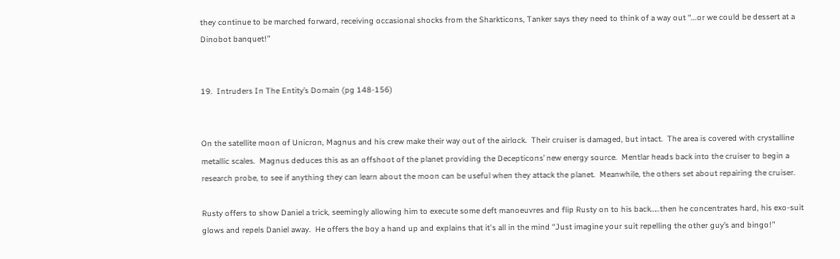they continue to be marched forward, receiving occasional shocks from the Sharkticons, Tanker says they need to think of a way out “...or we could be dessert at a Dinobot banquet!”


19.  Intruders In The Entity’s Domain (pg 148-156)


On the satellite moon of Unicron, Magnus and his crew make their way out of the airlock.  Their cruiser is damaged, but intact.  The area is covered with crystalline metallic scales.  Magnus deduces this as an offshoot of the planet providing the Decepticons’ new energy source.  Mentlar heads back into the cruiser to begin a research probe, to see if anything they can learn about the moon can be useful when they attack the planet.  Meanwhile, the others set about repairing the cruiser.

Rusty offers to show Daniel a trick, seemingly allowing him to execute some deft manoeuvres and flip Rusty on to his back…..then he concentrates hard, his exo-suit glows and repels Daniel away.  He offers the boy a hand up and explains that it's all in the mind “Just imagine your suit repelling the other guy’s and bingo!”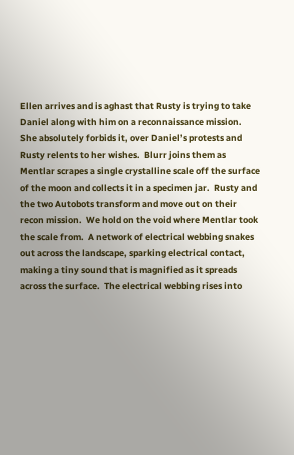Ellen arrives and is aghast that Rusty is trying to take Daniel along with him on a reconnaissance mission.  She absolutely forbids it, over Daniel’s protests and Rusty relents to her wishes.  Blurr joins them as Mentlar scrapes a single crystalline scale off the surface of the moon and collects it in a specimen jar.  Rusty and the two Autobots transform and move out on their recon mission.  We hold on the void where Mentlar took the scale from.  A network of electrical webbing snakes out across the landscape, sparking electrical contact, making a tiny sound that is magnified as it spreads across the surface.  The electrical webbing rises into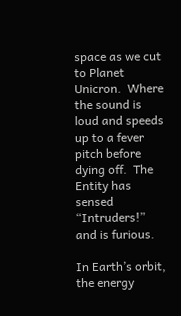space as we cut to Planet Unicron.  Where the sound is loud and speeds up to a fever pitch before dying off.  The Entity has sensed “Intruders!” and is furious.

In Earth’s orbit, the energy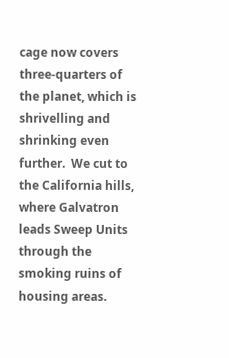cage now covers three-quarters of the planet, which is shrivelling and shrinking even further.  We cut to the California hills, where Galvatron leads Sweep Units through the smoking ruins of housing areas.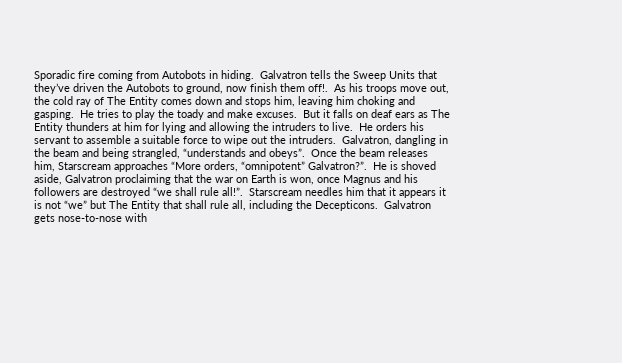Sporadic fire coming from Autobots in hiding.  Galvatron tells the Sweep Units that they’ve driven the Autobots to ground, now finish them off!.  As his troops move out, the cold ray of The Entity comes down and stops him, leaving him choking and gasping.  He tries to play the toady and make excuses.  But it falls on deaf ears as The Entity thunders at him for lying and allowing the intruders to live.  He orders his servant to assemble a suitable force to wipe out the intruders.  Galvatron, dangling in the beam and being strangled, “understands and obeys”.  Once the beam releases him, Starscream approaches “More orders, “omnipotent” Galvatron?”.  He is shoved aside, Galvatron proclaiming that the war on Earth is won, once Magnus and his followers are destroyed “we shall rule all!”.  Starscream needles him that it appears it is not “we” but The Entity that shall rule all, including the Decepticons.  Galvatron gets nose-to-nose with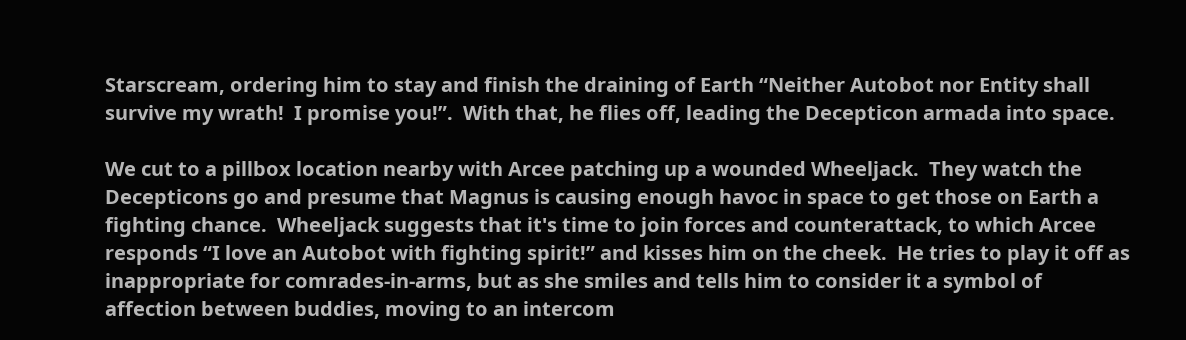Starscream, ordering him to stay and finish the draining of Earth “Neither Autobot nor Entity shall survive my wrath!  I promise you!”.  With that, he flies off, leading the Decepticon armada into space.

We cut to a pillbox location nearby with Arcee patching up a wounded Wheeljack.  They watch the Decepticons go and presume that Magnus is causing enough havoc in space to get those on Earth a fighting chance.  Wheeljack suggests that it's time to join forces and counterattack, to which Arcee responds “I love an Autobot with fighting spirit!” and kisses him on the cheek.  He tries to play it off as inappropriate for comrades-in-arms, but as she smiles and tells him to consider it a symbol of affection between buddies, moving to an intercom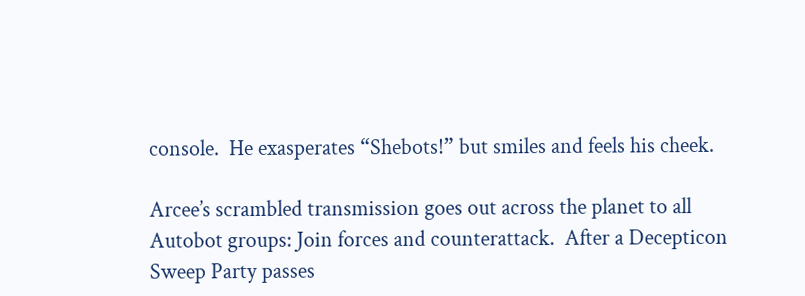console.  He exasperates “Shebots!” but smiles and feels his cheek.

Arcee’s scrambled transmission goes out across the planet to all Autobot groups: Join forces and counterattack.  After a Decepticon Sweep Party passes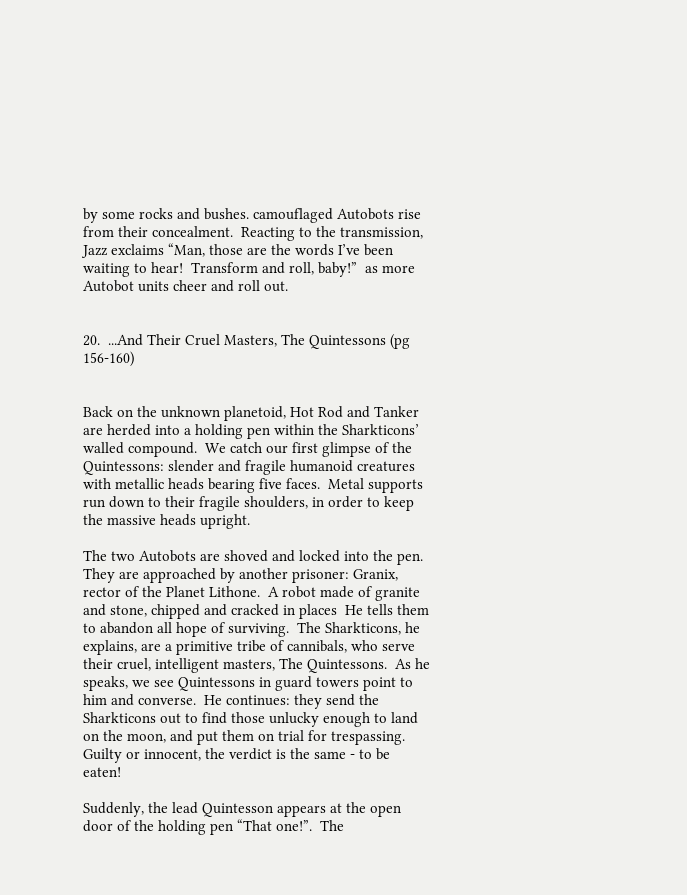by some rocks and bushes. camouflaged Autobots rise from their concealment.  Reacting to the transmission, Jazz exclaims “Man, those are the words I’ve been waiting to hear!  Transform and roll, baby!”  as more Autobot units cheer and roll out.


20.  ...And Their Cruel Masters, The Quintessons (pg 156-160)


Back on the unknown planetoid, Hot Rod and Tanker are herded into a holding pen within the Sharkticons’ walled compound.  We catch our first glimpse of the Quintessons: slender and fragile humanoid creatures with metallic heads bearing five faces.  Metal supports run down to their fragile shoulders, in order to keep the massive heads upright.

The two Autobots are shoved and locked into the pen.  They are approached by another prisoner: Granix, rector of the Planet Lithone.  A robot made of granite and stone, chipped and cracked in places  He tells them to abandon all hope of surviving.  The Sharkticons, he explains, are a primitive tribe of cannibals, who serve their cruel, intelligent masters, The Quintessons.  As he speaks, we see Quintessons in guard towers point to him and converse.  He continues: they send the Sharkticons out to find those unlucky enough to land on the moon, and put them on trial for trespassing.  Guilty or innocent, the verdict is the same - to be eaten!

Suddenly, the lead Quintesson appears at the open door of the holding pen “That one!”.  The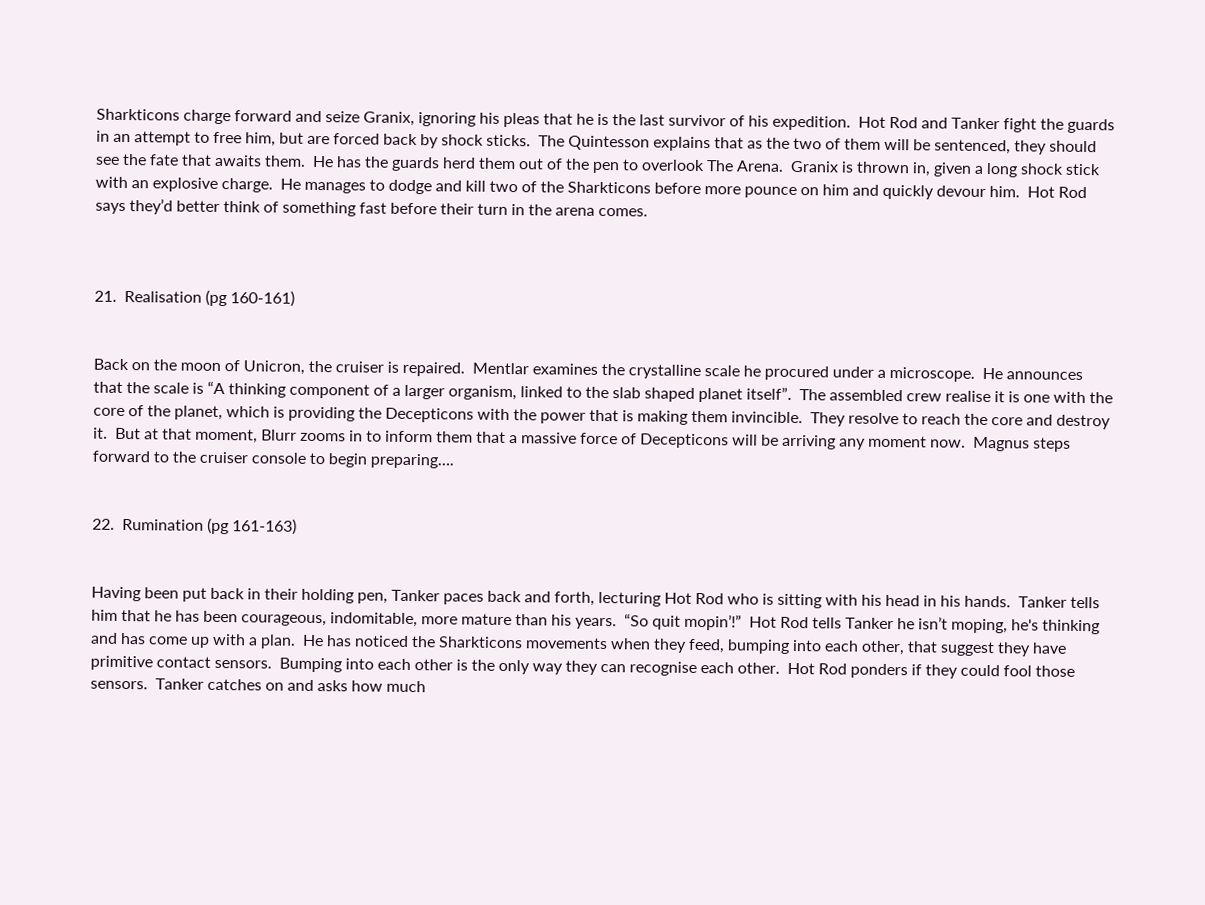Sharkticons charge forward and seize Granix, ignoring his pleas that he is the last survivor of his expedition.  Hot Rod and Tanker fight the guards in an attempt to free him, but are forced back by shock sticks.  The Quintesson explains that as the two of them will be sentenced, they should see the fate that awaits them.  He has the guards herd them out of the pen to overlook The Arena.  Granix is thrown in, given a long shock stick with an explosive charge.  He manages to dodge and kill two of the Sharkticons before more pounce on him and quickly devour him.  Hot Rod says they’d better think of something fast before their turn in the arena comes.



21.  Realisation (pg 160-161)


Back on the moon of Unicron, the cruiser is repaired.  Mentlar examines the crystalline scale he procured under a microscope.  He announces that the scale is “A thinking component of a larger organism, linked to the slab shaped planet itself”.  The assembled crew realise it is one with the core of the planet, which is providing the Decepticons with the power that is making them invincible.  They resolve to reach the core and destroy it.  But at that moment, Blurr zooms in to inform them that a massive force of Decepticons will be arriving any moment now.  Magnus steps forward to the cruiser console to begin preparing….


22.  Rumination (pg 161-163)


Having been put back in their holding pen, Tanker paces back and forth, lecturing Hot Rod who is sitting with his head in his hands.  Tanker tells him that he has been courageous, indomitable, more mature than his years.  “So quit mopin’!”  Hot Rod tells Tanker he isn’t moping, he's thinking and has come up with a plan.  He has noticed the Sharkticons movements when they feed, bumping into each other, that suggest they have primitive contact sensors.  Bumping into each other is the only way they can recognise each other.  Hot Rod ponders if they could fool those sensors.  Tanker catches on and asks how much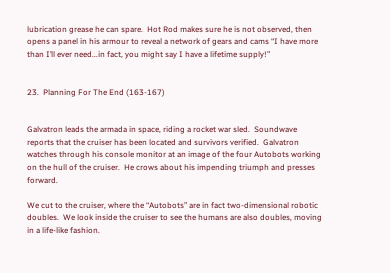lubrication grease he can spare.  Hot Rod makes sure he is not observed, then opens a panel in his armour to reveal a network of gears and cams “I have more than I’ll ever need...in fact, you might say I have a lifetime supply!”


23.  Planning For The End (163-167)


Galvatron leads the armada in space, riding a rocket war sled.  Soundwave reports that the cruiser has been located and survivors verified.  Galvatron watches through his console monitor at an image of the four Autobots working on the hull of the cruiser.  He crows about his impending triumph and presses forward.

We cut to the cruiser, where the “Autobots” are in fact two-dimensional robotic doubles.  We look inside the cruiser to see the humans are also doubles, moving in a life-like fashion.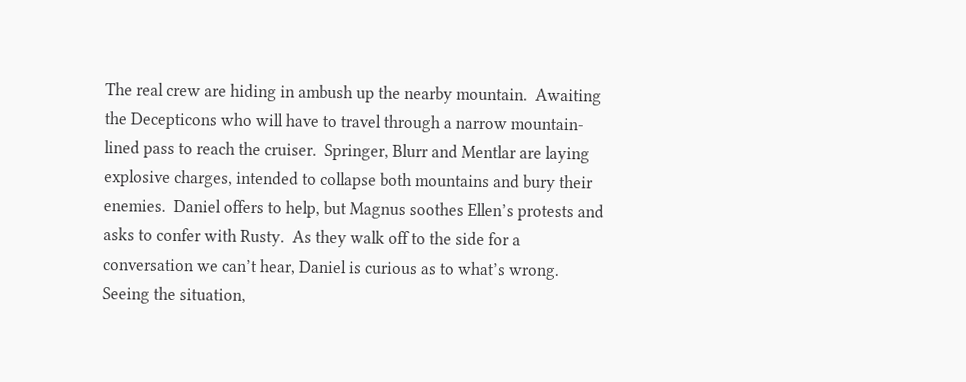The real crew are hiding in ambush up the nearby mountain.  Awaiting the Decepticons who will have to travel through a narrow mountain-lined pass to reach the cruiser.  Springer, Blurr and Mentlar are laying explosive charges, intended to collapse both mountains and bury their enemies.  Daniel offers to help, but Magnus soothes Ellen’s protests and asks to confer with Rusty.  As they walk off to the side for a conversation we can’t hear, Daniel is curious as to what’s wrong.  Seeing the situation,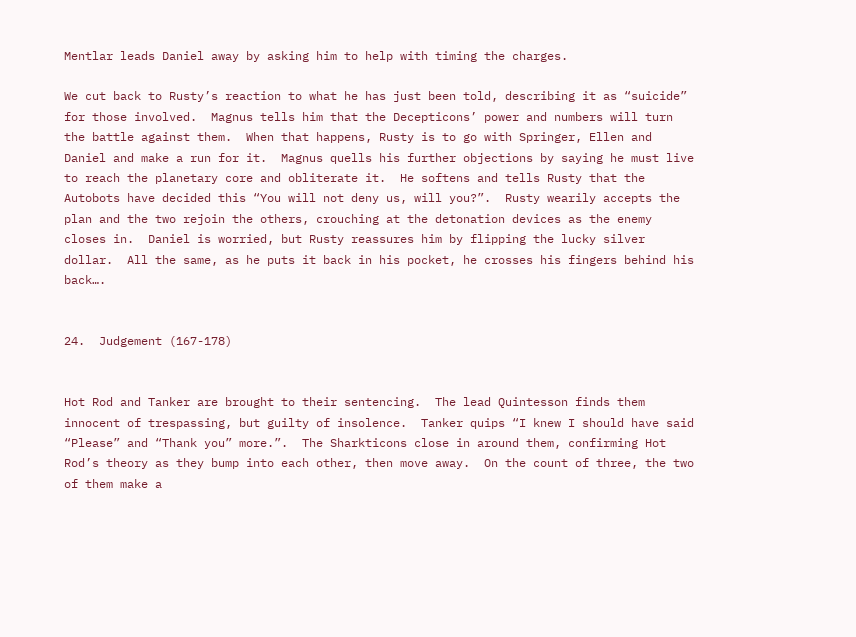Mentlar leads Daniel away by asking him to help with timing the charges.

We cut back to Rusty’s reaction to what he has just been told, describing it as “suicide” for those involved.  Magnus tells him that the Decepticons’ power and numbers will turn the battle against them.  When that happens, Rusty is to go with Springer, Ellen and Daniel and make a run for it.  Magnus quells his further objections by saying he must live to reach the planetary core and obliterate it.  He softens and tells Rusty that the Autobots have decided this “You will not deny us, will you?”.  Rusty wearily accepts the plan and the two rejoin the others, crouching at the detonation devices as the enemy closes in.  Daniel is worried, but Rusty reassures him by flipping the lucky silver dollar.  All the same, as he puts it back in his pocket, he crosses his fingers behind his back….


24.  Judgement (167-178)


Hot Rod and Tanker are brought to their sentencing.  The lead Quintesson finds them innocent of trespassing, but guilty of insolence.  Tanker quips “I knew I should have said “Please” and “Thank you” more.”.  The Sharkticons close in around them, confirming Hot Rod’s theory as they bump into each other, then move away.  On the count of three, the two of them make a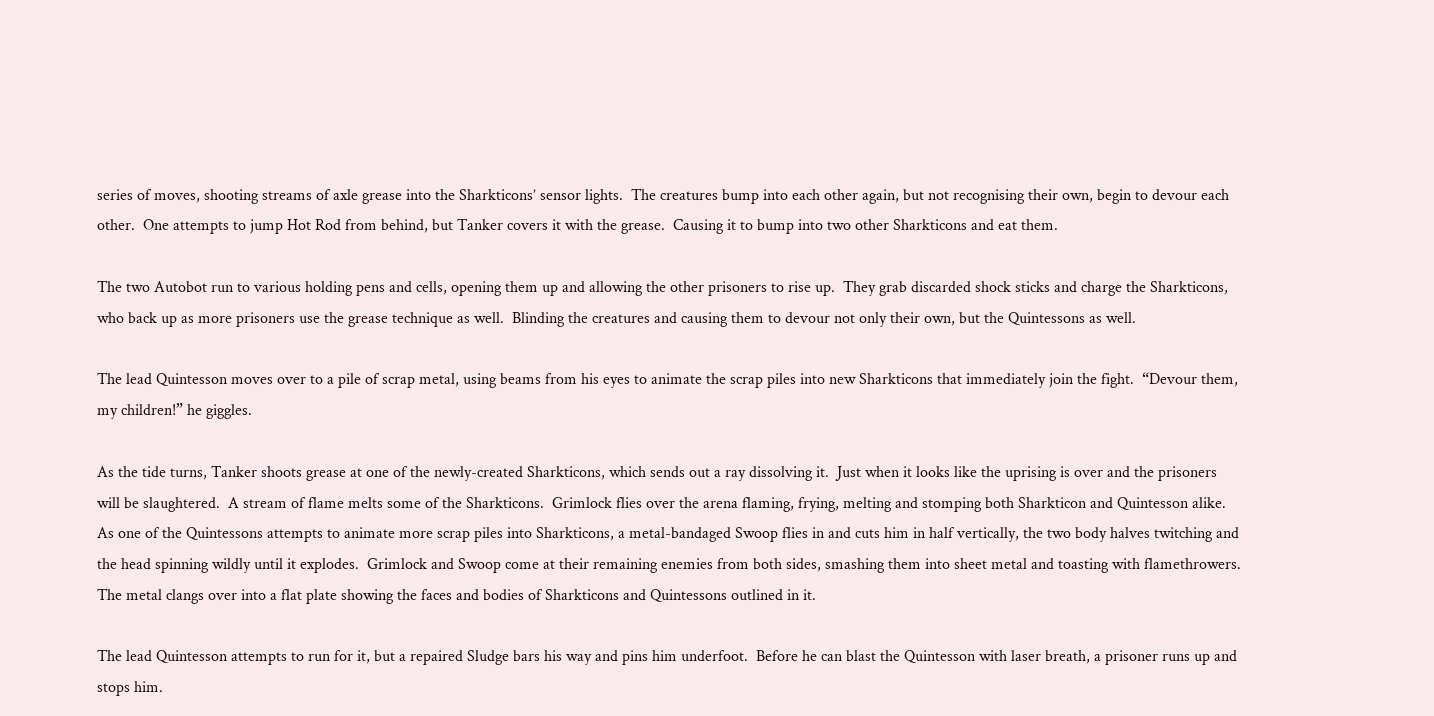series of moves, shooting streams of axle grease into the Sharkticons’ sensor lights.  The creatures bump into each other again, but not recognising their own, begin to devour each other.  One attempts to jump Hot Rod from behind, but Tanker covers it with the grease.  Causing it to bump into two other Sharkticons and eat them.

The two Autobot run to various holding pens and cells, opening them up and allowing the other prisoners to rise up.  They grab discarded shock sticks and charge the Sharkticons, who back up as more prisoners use the grease technique as well.  Blinding the creatures and causing them to devour not only their own, but the Quintessons as well.

The lead Quintesson moves over to a pile of scrap metal, using beams from his eyes to animate the scrap piles into new Sharkticons that immediately join the fight.  “Devour them, my children!” he giggles.

As the tide turns, Tanker shoots grease at one of the newly-created Sharkticons, which sends out a ray dissolving it.  Just when it looks like the uprising is over and the prisoners will be slaughtered.  A stream of flame melts some of the Sharkticons.  Grimlock flies over the arena flaming, frying, melting and stomping both Sharkticon and Quintesson alike.  As one of the Quintessons attempts to animate more scrap piles into Sharkticons, a metal-bandaged Swoop flies in and cuts him in half vertically, the two body halves twitching and the head spinning wildly until it explodes.  Grimlock and Swoop come at their remaining enemies from both sides, smashing them into sheet metal and toasting with flamethrowers.  The metal clangs over into a flat plate showing the faces and bodies of Sharkticons and Quintessons outlined in it.

The lead Quintesson attempts to run for it, but a repaired Sludge bars his way and pins him underfoot.  Before he can blast the Quintesson with laser breath, a prisoner runs up and stops him.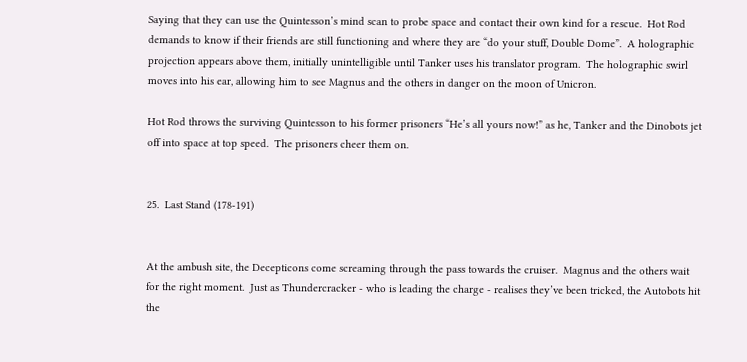Saying that they can use the Quintesson’s mind scan to probe space and contact their own kind for a rescue.  Hot Rod demands to know if their friends are still functioning and where they are “do your stuff, Double Dome”.  A holographic projection appears above them, initially unintelligible until Tanker uses his translator program.  The holographic swirl moves into his ear, allowing him to see Magnus and the others in danger on the moon of Unicron.

Hot Rod throws the surviving Quintesson to his former prisoners “He’s all yours now!” as he, Tanker and the Dinobots jet off into space at top speed.  The prisoners cheer them on.


25.  Last Stand (178-191)


At the ambush site, the Decepticons come screaming through the pass towards the cruiser.  Magnus and the others wait for the right moment.  Just as Thundercracker - who is leading the charge - realises they’ve been tricked, the Autobots hit the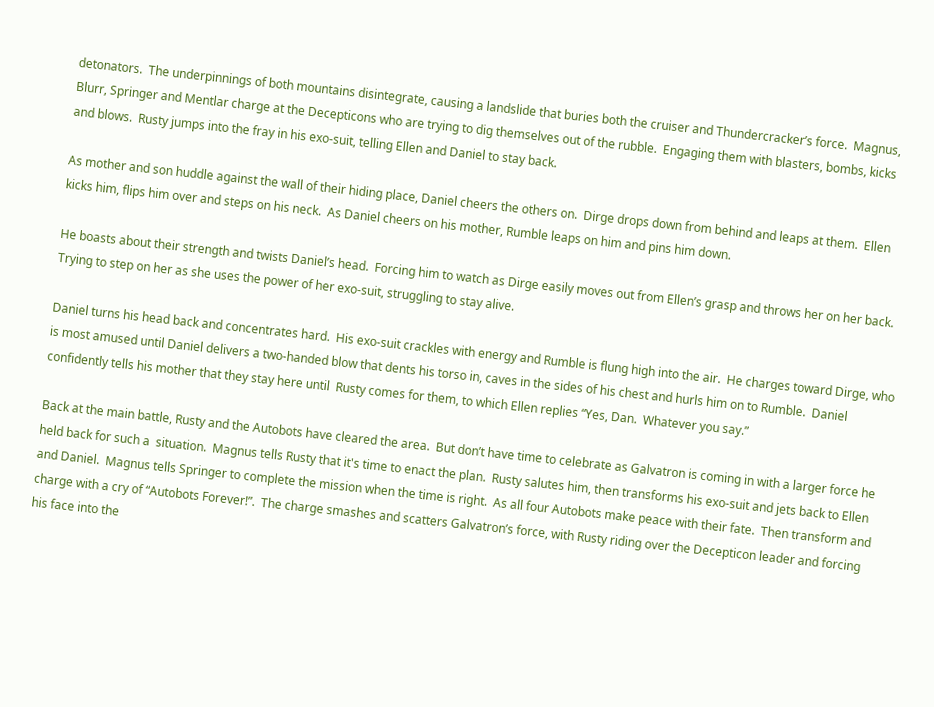detonators.  The underpinnings of both mountains disintegrate, causing a landslide that buries both the cruiser and Thundercracker’s force.  Magnus, Blurr, Springer and Mentlar charge at the Decepticons who are trying to dig themselves out of the rubble.  Engaging them with blasters, bombs, kicks and blows.  Rusty jumps into the fray in his exo-suit, telling Ellen and Daniel to stay back.

As mother and son huddle against the wall of their hiding place, Daniel cheers the others on.  Dirge drops down from behind and leaps at them.  Ellen kicks him, flips him over and steps on his neck.  As Daniel cheers on his mother, Rumble leaps on him and pins him down.

He boasts about their strength and twists Daniel’s head.  Forcing him to watch as Dirge easily moves out from Ellen’s grasp and throws her on her back. Trying to step on her as she uses the power of her exo-suit, struggling to stay alive.

Daniel turns his head back and concentrates hard.  His exo-suit crackles with energy and Rumble is flung high into the air.  He charges toward Dirge, who is most amused until Daniel delivers a two-handed blow that dents his torso in, caves in the sides of his chest and hurls him on to Rumble.  Daniel confidently tells his mother that they stay here until  Rusty comes for them, to which Ellen replies “Yes, Dan.  Whatever you say.”

Back at the main battle, Rusty and the Autobots have cleared the area.  But don’t have time to celebrate as Galvatron is coming in with a larger force he held back for such a  situation.  Magnus tells Rusty that it's time to enact the plan.  Rusty salutes him, then transforms his exo-suit and jets back to Ellen and Daniel.  Magnus tells Springer to complete the mission when the time is right.  As all four Autobots make peace with their fate.  Then transform and charge with a cry of “Autobots Forever!”.  The charge smashes and scatters Galvatron’s force, with Rusty riding over the Decepticon leader and forcing his face into the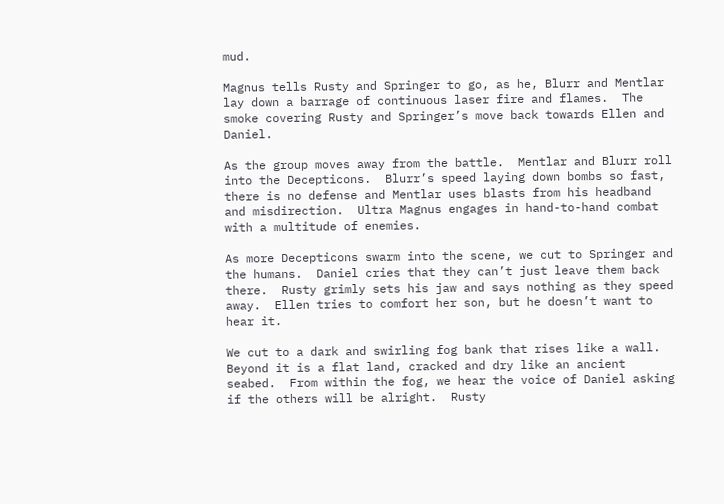mud.

Magnus tells Rusty and Springer to go, as he, Blurr and Mentlar lay down a barrage of continuous laser fire and flames.  The smoke covering Rusty and Springer’s move back towards Ellen and Daniel.

As the group moves away from the battle.  Mentlar and Blurr roll into the Decepticons.  Blurr’s speed laying down bombs so fast, there is no defense and Mentlar uses blasts from his headband and misdirection.  Ultra Magnus engages in hand-to-hand combat with a multitude of enemies.

As more Decepticons swarm into the scene, we cut to Springer and the humans.  Daniel cries that they can’t just leave them back there.  Rusty grimly sets his jaw and says nothing as they speed away.  Ellen tries to comfort her son, but he doesn’t want to hear it.

We cut to a dark and swirling fog bank that rises like a wall.  Beyond it is a flat land, cracked and dry like an ancient seabed.  From within the fog, we hear the voice of Daniel asking if the others will be alright.  Rusty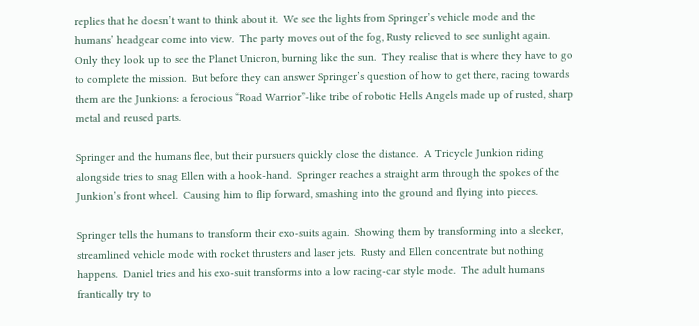replies that he doesn’t want to think about it.  We see the lights from Springer’s vehicle mode and the humans’ headgear come into view.  The party moves out of the fog, Rusty relieved to see sunlight again.  Only they look up to see the Planet Unicron, burning like the sun.  They realise that is where they have to go to complete the mission.  But before they can answer Springer’s question of how to get there, racing towards them are the Junkions: a ferocious “Road Warrior”-like tribe of robotic Hells Angels made up of rusted, sharp metal and reused parts.

Springer and the humans flee, but their pursuers quickly close the distance.  A Tricycle Junkion riding alongside tries to snag Ellen with a hook-hand.  Springer reaches a straight arm through the spokes of the Junkion’s front wheel.  Causing him to flip forward, smashing into the ground and flying into pieces.

Springer tells the humans to transform their exo-suits again.  Showing them by transforming into a sleeker, streamlined vehicle mode with rocket thrusters and laser jets.  Rusty and Ellen concentrate but nothing happens.  Daniel tries and his exo-suit transforms into a low racing-car style mode.  The adult humans frantically try to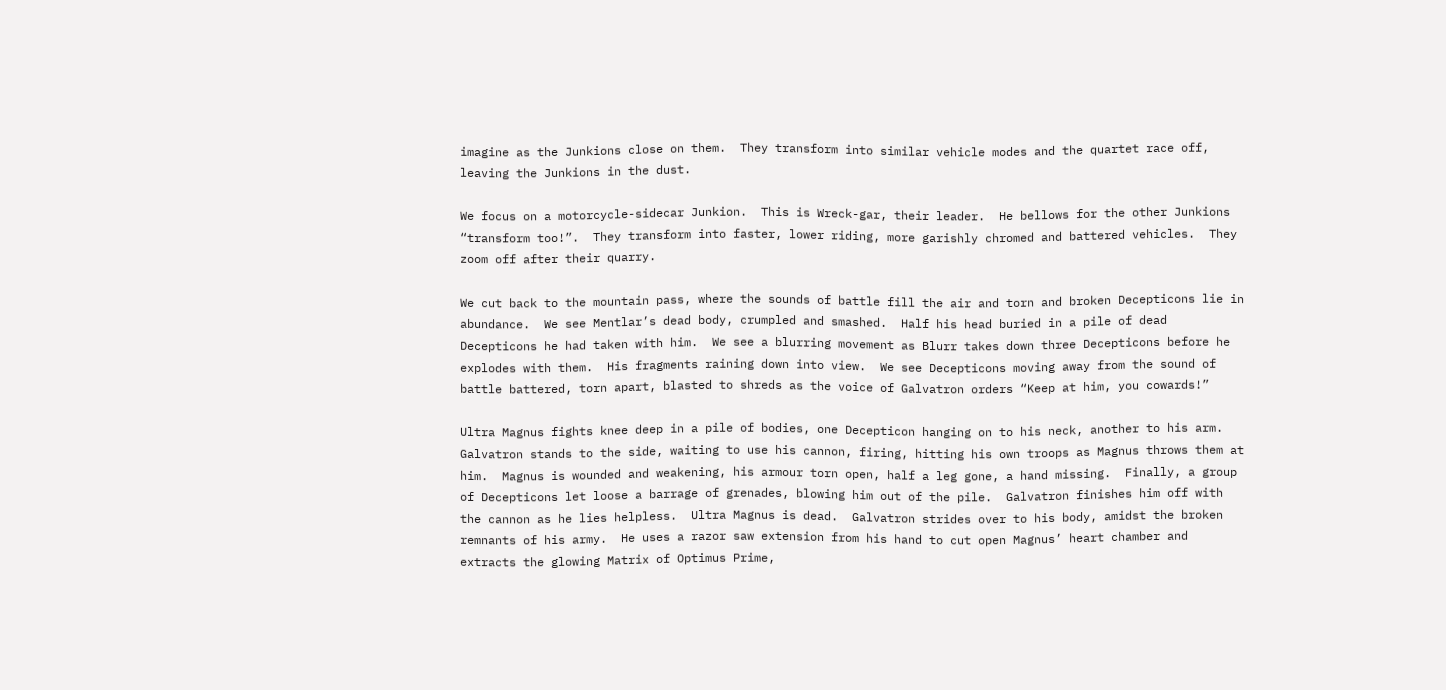imagine as the Junkions close on them.  They transform into similar vehicle modes and the quartet race off, leaving the Junkions in the dust.

We focus on a motorcycle-sidecar Junkion.  This is Wreck-gar, their leader.  He bellows for the other Junkions “transform too!”.  They transform into faster, lower riding, more garishly chromed and battered vehicles.  They zoom off after their quarry.

We cut back to the mountain pass, where the sounds of battle fill the air and torn and broken Decepticons lie in abundance.  We see Mentlar’s dead body, crumpled and smashed.  Half his head buried in a pile of dead Decepticons he had taken with him.  We see a blurring movement as Blurr takes down three Decepticons before he explodes with them.  His fragments raining down into view.  We see Decepticons moving away from the sound of battle battered, torn apart, blasted to shreds as the voice of Galvatron orders “Keep at him, you cowards!”

Ultra Magnus fights knee deep in a pile of bodies, one Decepticon hanging on to his neck, another to his arm.  Galvatron stands to the side, waiting to use his cannon, firing, hitting his own troops as Magnus throws them at him.  Magnus is wounded and weakening, his armour torn open, half a leg gone, a hand missing.  Finally, a group of Decepticons let loose a barrage of grenades, blowing him out of the pile.  Galvatron finishes him off with the cannon as he lies helpless.  Ultra Magnus is dead.  Galvatron strides over to his body, amidst the broken remnants of his army.  He uses a razor saw extension from his hand to cut open Magnus’ heart chamber and extracts the glowing Matrix of Optimus Prime,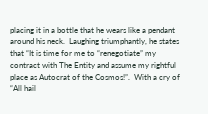placing it in a bottle that he wears like a pendant around his neck.  Laughing triumphantly, he states that “It is time for me to “renegotiate” my contract with The Entity and assume my rightful place as Autocrat of the Cosmos!”.  With a cry of “All hail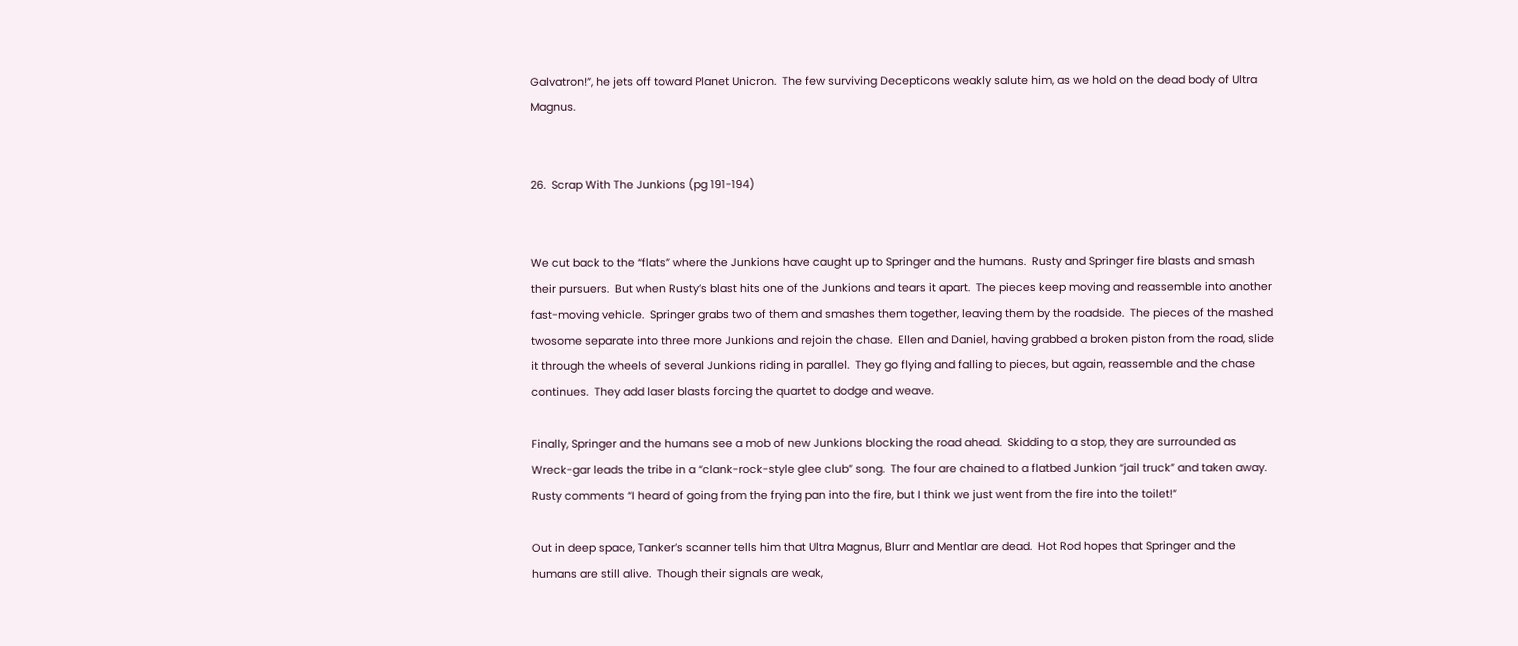Galvatron!”, he jets off toward Planet Unicron.  The few surviving Decepticons weakly salute him, as we hold on the dead body of Ultra Magnus.


26.  Scrap With The Junkions (pg 191-194)


We cut back to the “flats” where the Junkions have caught up to Springer and the humans.  Rusty and Springer fire blasts and smash their pursuers.  But when Rusty’s blast hits one of the Junkions and tears it apart.  The pieces keep moving and reassemble into another fast-moving vehicle.  Springer grabs two of them and smashes them together, leaving them by the roadside.  The pieces of the mashed twosome separate into three more Junkions and rejoin the chase.  Ellen and Daniel, having grabbed a broken piston from the road, slide it through the wheels of several Junkions riding in parallel.  They go flying and falling to pieces, but again, reassemble and the chase continues.  They add laser blasts forcing the quartet to dodge and weave.

Finally, Springer and the humans see a mob of new Junkions blocking the road ahead.  Skidding to a stop, they are surrounded as Wreck-gar leads the tribe in a “clank-rock-style glee club” song.  The four are chained to a flatbed Junkion “jail truck” and taken away.  Rusty comments “I heard of going from the frying pan into the fire, but I think we just went from the fire into the toilet!”

Out in deep space, Tanker’s scanner tells him that Ultra Magnus, Blurr and Mentlar are dead.  Hot Rod hopes that Springer and the humans are still alive.  Though their signals are weak,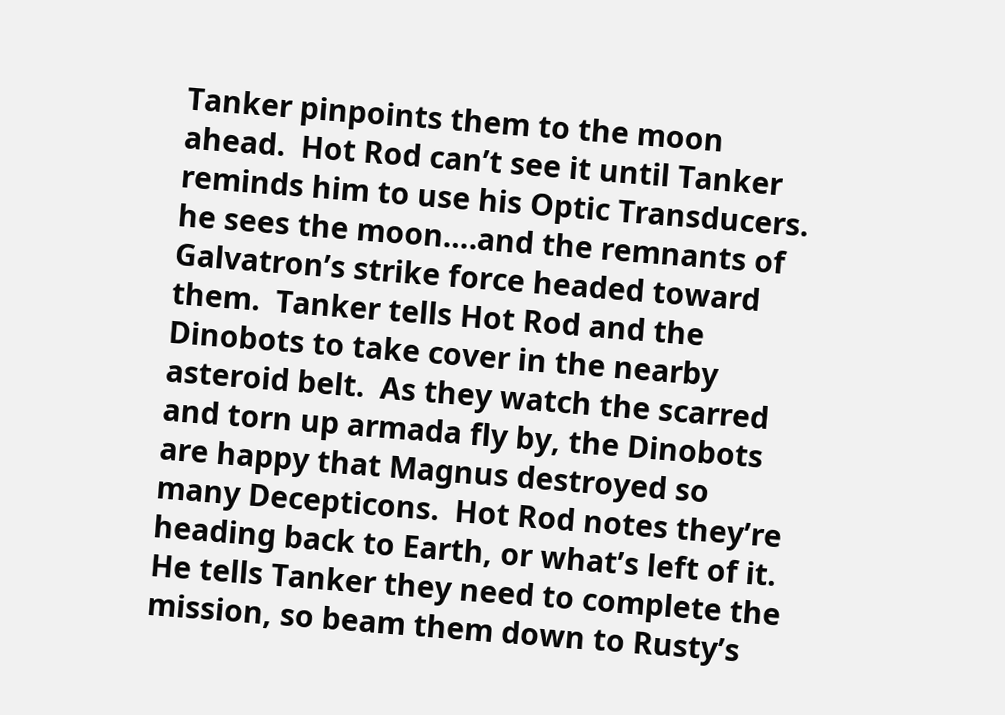Tanker pinpoints them to the moon ahead.  Hot Rod can’t see it until Tanker reminds him to use his Optic Transducers.  he sees the moon….and the remnants of Galvatron’s strike force headed toward them.  Tanker tells Hot Rod and the Dinobots to take cover in the nearby asteroid belt.  As they watch the scarred and torn up armada fly by, the Dinobots are happy that Magnus destroyed so many Decepticons.  Hot Rod notes they’re heading back to Earth, or what’s left of it.  He tells Tanker they need to complete the mission, so beam them down to Rusty’s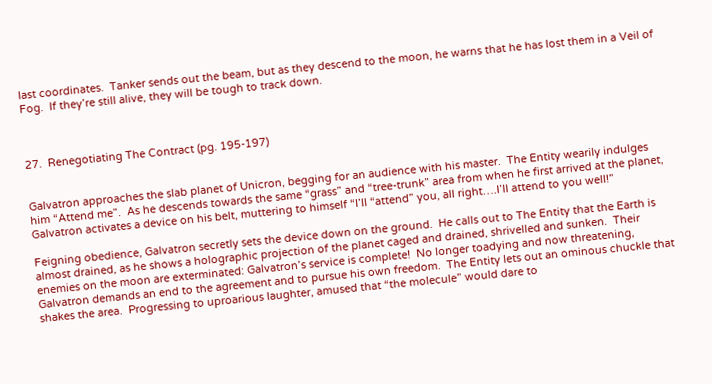last coordinates.  Tanker sends out the beam, but as they descend to the moon, he warns that he has lost them in a Veil of Fog.  If they’re still alive, they will be tough to track down.



27.  Renegotiating The Contract (pg. 195-197)


Galvatron approaches the slab planet of Unicron, begging for an audience with his master.  The Entity wearily indulges him “Attend me”.  As he descends towards the same “grass” and “tree-trunk” area from when he first arrived at the planet, Galvatron activates a device on his belt, muttering to himself “I’ll “attend” you, all right….I’ll attend to you well!”

Feigning obedience, Galvatron secretly sets the device down on the ground.  He calls out to The Entity that the Earth is almost drained, as he shows a holographic projection of the planet caged and drained, shrivelled and sunken.  Their enemies on the moon are exterminated: Galvatron’s service is complete!  No longer toadying and now threatening, Galvatron demands an end to the agreement and to pursue his own freedom.  The Entity lets out an ominous chuckle that shakes the area.  Progressing to uproarious laughter, amused that “the molecule” would dare to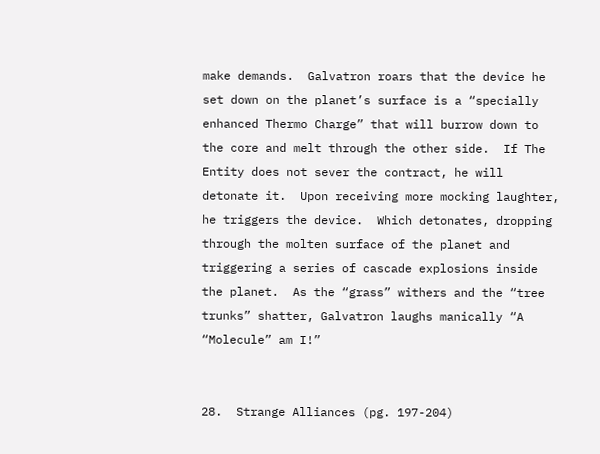make demands.  Galvatron roars that the device he set down on the planet’s surface is a “specially enhanced Thermo Charge” that will burrow down to the core and melt through the other side.  If The Entity does not sever the contract, he will detonate it.  Upon receiving more mocking laughter, he triggers the device.  Which detonates, dropping through the molten surface of the planet and triggering a series of cascade explosions inside the planet.  As the “grass” withers and the “tree trunks” shatter, Galvatron laughs manically “A “Molecule” am I!”


28.  Strange Alliances (pg. 197-204)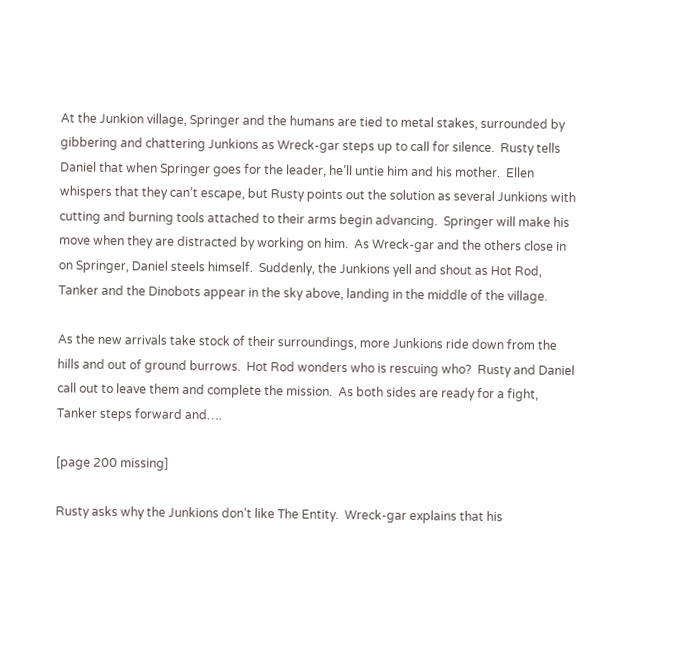At the Junkion village, Springer and the humans are tied to metal stakes, surrounded by gibbering and chattering Junkions as Wreck-gar steps up to call for silence.  Rusty tells Daniel that when Springer goes for the leader, he’ll untie him and his mother.  Ellen whispers that they can’t escape, but Rusty points out the solution as several Junkions with cutting and burning tools attached to their arms begin advancing.  Springer will make his move when they are distracted by working on him.  As Wreck-gar and the others close in on Springer, Daniel steels himself.  Suddenly, the Junkions yell and shout as Hot Rod, Tanker and the Dinobots appear in the sky above, landing in the middle of the village.

As the new arrivals take stock of their surroundings, more Junkions ride down from the hills and out of ground burrows.  Hot Rod wonders who is rescuing who?  Rusty and Daniel call out to leave them and complete the mission.  As both sides are ready for a fight, Tanker steps forward and….

[page 200 missing]

Rusty asks why the Junkions don’t like The Entity.  Wreck-gar explains that his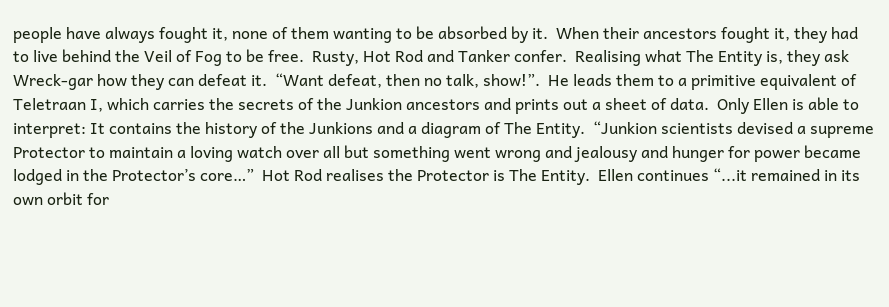people have always fought it, none of them wanting to be absorbed by it.  When their ancestors fought it, they had to live behind the Veil of Fog to be free.  Rusty, Hot Rod and Tanker confer.  Realising what The Entity is, they ask Wreck-gar how they can defeat it.  “Want defeat, then no talk, show!”.  He leads them to a primitive equivalent of Teletraan I, which carries the secrets of the Junkion ancestors and prints out a sheet of data.  Only Ellen is able to interpret: It contains the history of the Junkions and a diagram of The Entity.  “Junkion scientists devised a supreme Protector to maintain a loving watch over all but something went wrong and jealousy and hunger for power became lodged in the Protector’s core…”  Hot Rod realises the Protector is The Entity.  Ellen continues “...it remained in its own orbit for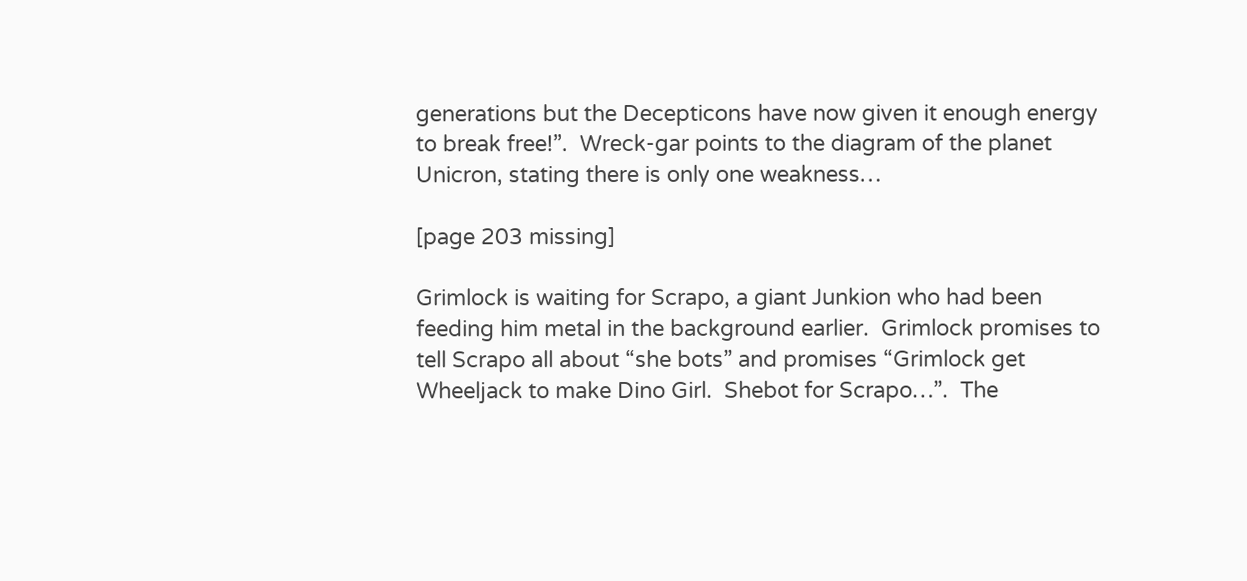generations but the Decepticons have now given it enough energy to break free!”.  Wreck-gar points to the diagram of the planet Unicron, stating there is only one weakness…

[page 203 missing]

Grimlock is waiting for Scrapo, a giant Junkion who had been feeding him metal in the background earlier.  Grimlock promises to tell Scrapo all about “she bots” and promises “Grimlock get Wheeljack to make Dino Girl.  Shebot for Scrapo…”.  The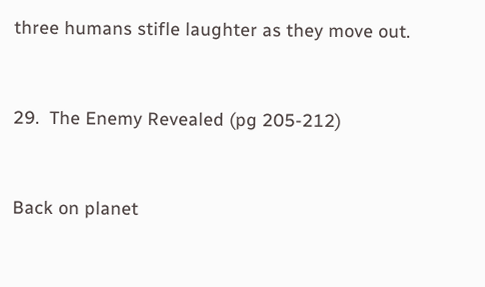three humans stifle laughter as they move out.


29.  The Enemy Revealed (pg 205-212)


Back on planet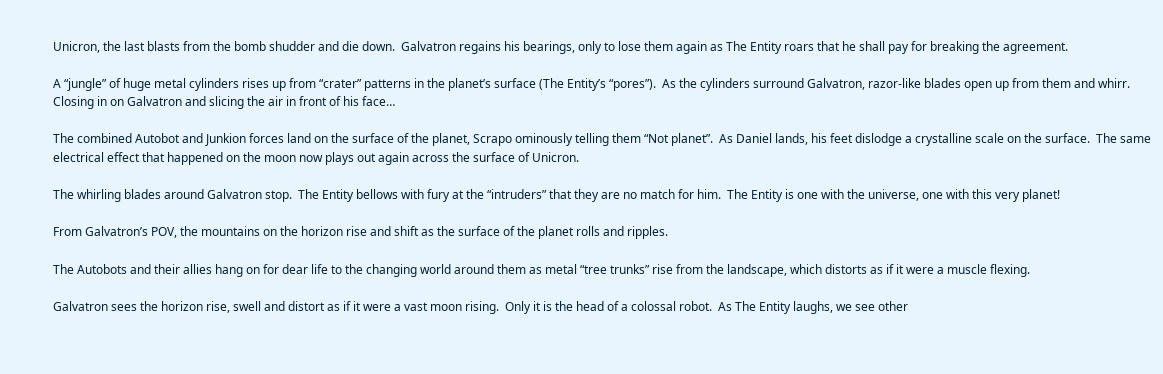Unicron, the last blasts from the bomb shudder and die down.  Galvatron regains his bearings, only to lose them again as The Entity roars that he shall pay for breaking the agreement.

A “jungle” of huge metal cylinders rises up from “crater” patterns in the planet’s surface (The Entity’s “pores”).  As the cylinders surround Galvatron, razor-like blades open up from them and whirr.  Closing in on Galvatron and slicing the air in front of his face…

The combined Autobot and Junkion forces land on the surface of the planet, Scrapo ominously telling them “Not planet”.  As Daniel lands, his feet dislodge a crystalline scale on the surface.  The same electrical effect that happened on the moon now plays out again across the surface of Unicron.

The whirling blades around Galvatron stop.  The Entity bellows with fury at the “intruders” that they are no match for him.  The Entity is one with the universe, one with this very planet!

From Galvatron’s POV, the mountains on the horizon rise and shift as the surface of the planet rolls and ripples.

The Autobots and their allies hang on for dear life to the changing world around them as metal “tree trunks” rise from the landscape, which distorts as if it were a muscle flexing.

Galvatron sees the horizon rise, swell and distort as if it were a vast moon rising.  Only it is the head of a colossal robot.  As The Entity laughs, we see other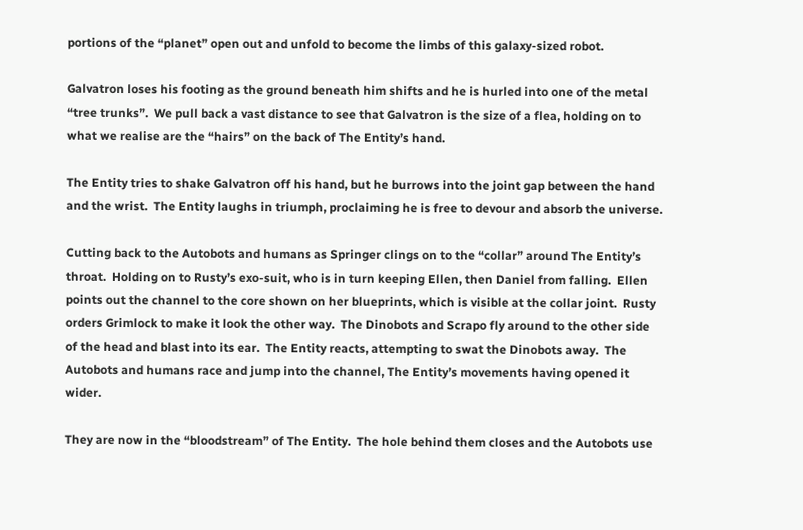portions of the “planet” open out and unfold to become the limbs of this galaxy-sized robot.

Galvatron loses his footing as the ground beneath him shifts and he is hurled into one of the metal “tree trunks”.  We pull back a vast distance to see that Galvatron is the size of a flea, holding on to what we realise are the “hairs” on the back of The Entity’s hand.

The Entity tries to shake Galvatron off his hand, but he burrows into the joint gap between the hand and the wrist.  The Entity laughs in triumph, proclaiming he is free to devour and absorb the universe.

Cutting back to the Autobots and humans as Springer clings on to the “collar” around The Entity’s throat.  Holding on to Rusty’s exo-suit, who is in turn keeping Ellen, then Daniel from falling.  Ellen points out the channel to the core shown on her blueprints, which is visible at the collar joint.  Rusty orders Grimlock to make it look the other way.  The Dinobots and Scrapo fly around to the other side of the head and blast into its ear.  The Entity reacts, attempting to swat the Dinobots away.  The Autobots and humans race and jump into the channel, The Entity’s movements having opened it wider.

They are now in the “bloodstream” of The Entity.  The hole behind them closes and the Autobots use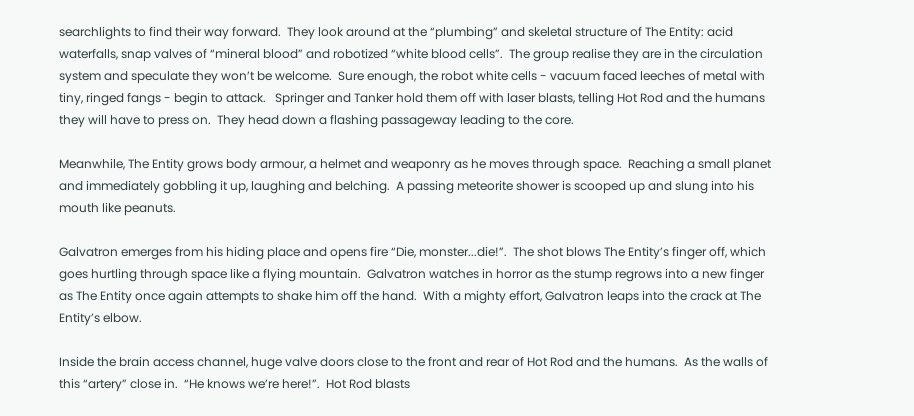searchlights to find their way forward.  They look around at the “plumbing” and skeletal structure of The Entity: acid waterfalls, snap valves of “mineral blood” and robotized “white blood cells”.  The group realise they are in the circulation system and speculate they won’t be welcome.  Sure enough, the robot white cells - vacuum faced leeches of metal with tiny, ringed fangs - begin to attack.   Springer and Tanker hold them off with laser blasts, telling Hot Rod and the humans they will have to press on.  They head down a flashing passageway leading to the core.

Meanwhile, The Entity grows body armour, a helmet and weaponry as he moves through space.  Reaching a small planet and immediately gobbling it up, laughing and belching.  A passing meteorite shower is scooped up and slung into his mouth like peanuts.

Galvatron emerges from his hiding place and opens fire “Die, monster...die!”.  The shot blows The Entity’s finger off, which goes hurtling through space like a flying mountain.  Galvatron watches in horror as the stump regrows into a new finger as The Entity once again attempts to shake him off the hand.  With a mighty effort, Galvatron leaps into the crack at The Entity’s elbow.

Inside the brain access channel, huge valve doors close to the front and rear of Hot Rod and the humans.  As the walls of this “artery” close in.  “He knows we’re here!”.  Hot Rod blasts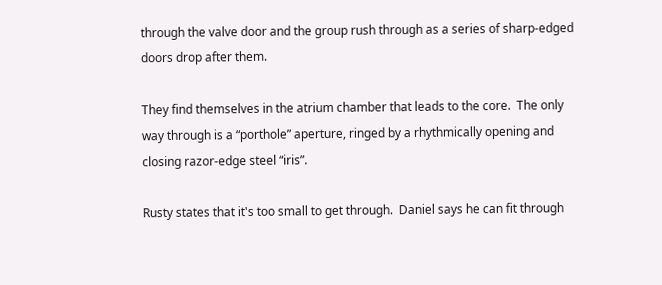through the valve door and the group rush through as a series of sharp-edged doors drop after them.

They find themselves in the atrium chamber that leads to the core.  The only way through is a “porthole” aperture, ringed by a rhythmically opening and closing razor-edge steel “iris”.

Rusty states that it's too small to get through.  Daniel says he can fit through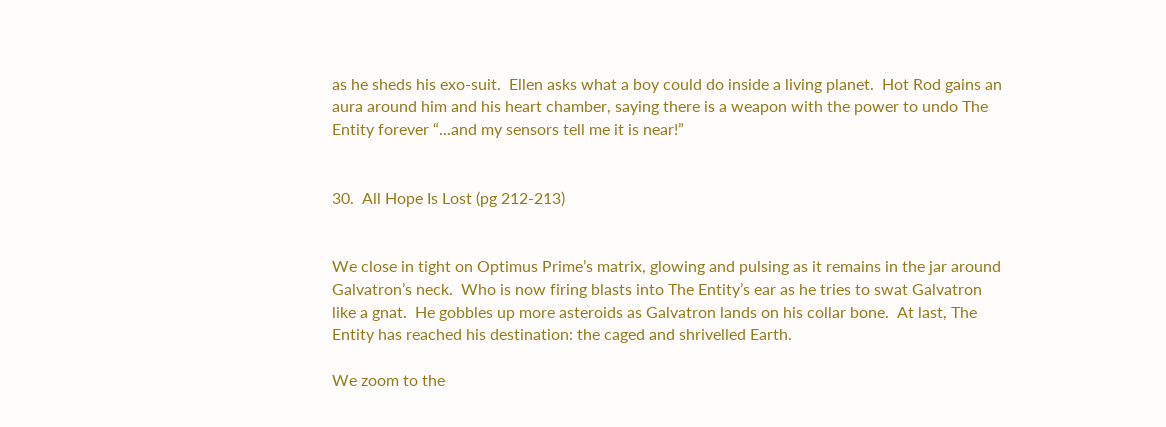as he sheds his exo-suit.  Ellen asks what a boy could do inside a living planet.  Hot Rod gains an aura around him and his heart chamber, saying there is a weapon with the power to undo The Entity forever “...and my sensors tell me it is near!”


30.  All Hope Is Lost (pg 212-213)


We close in tight on Optimus Prime’s matrix, glowing and pulsing as it remains in the jar around Galvatron’s neck.  Who is now firing blasts into The Entity’s ear as he tries to swat Galvatron like a gnat.  He gobbles up more asteroids as Galvatron lands on his collar bone.  At last, The Entity has reached his destination: the caged and shrivelled Earth.

We zoom to the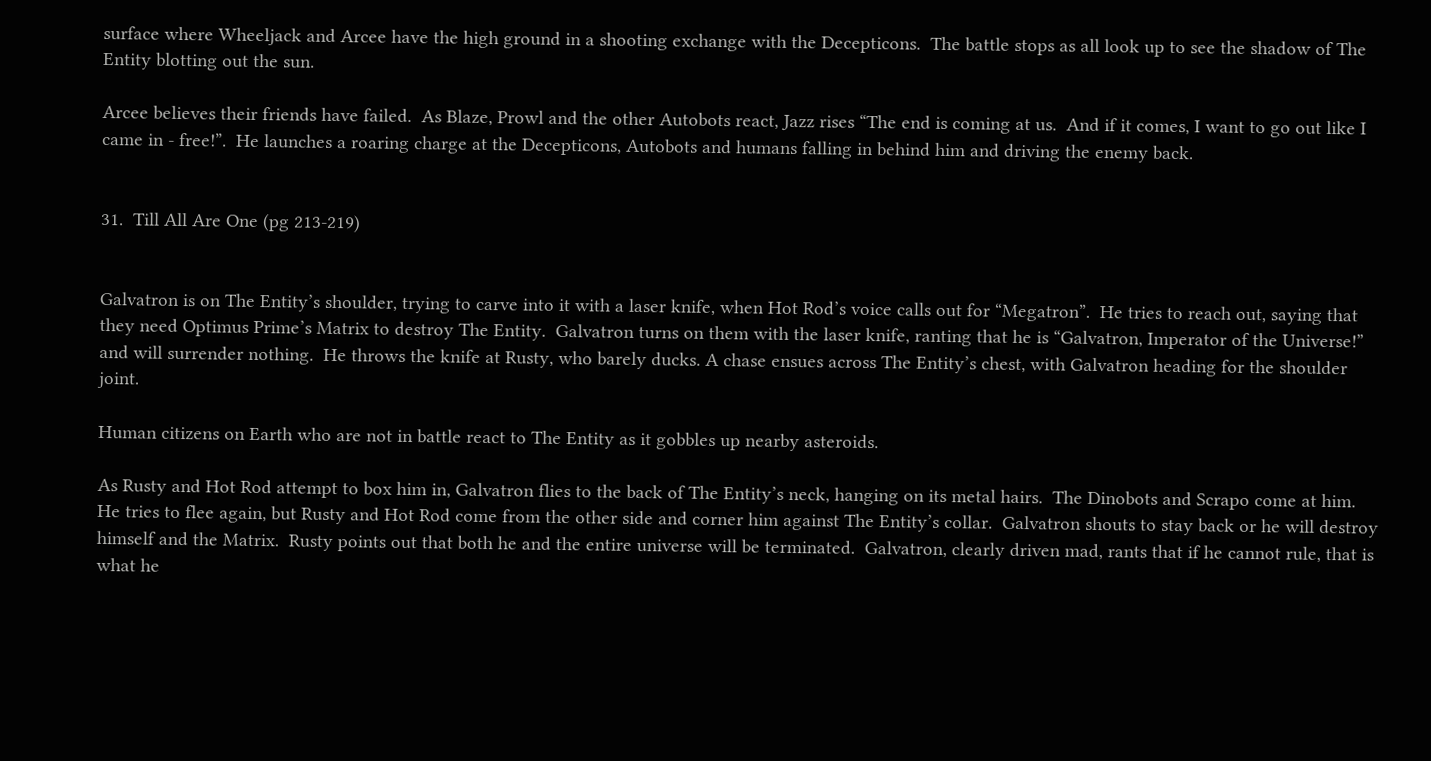surface where Wheeljack and Arcee have the high ground in a shooting exchange with the Decepticons.  The battle stops as all look up to see the shadow of The Entity blotting out the sun.

Arcee believes their friends have failed.  As Blaze, Prowl and the other Autobots react, Jazz rises “The end is coming at us.  And if it comes, I want to go out like I came in - free!”.  He launches a roaring charge at the Decepticons, Autobots and humans falling in behind him and driving the enemy back.


31.  Till All Are One (pg 213-219)


Galvatron is on The Entity’s shoulder, trying to carve into it with a laser knife, when Hot Rod’s voice calls out for “Megatron”.  He tries to reach out, saying that they need Optimus Prime’s Matrix to destroy The Entity.  Galvatron turns on them with the laser knife, ranting that he is “Galvatron, Imperator of the Universe!” and will surrender nothing.  He throws the knife at Rusty, who barely ducks. A chase ensues across The Entity’s chest, with Galvatron heading for the shoulder joint.

Human citizens on Earth who are not in battle react to The Entity as it gobbles up nearby asteroids.

As Rusty and Hot Rod attempt to box him in, Galvatron flies to the back of The Entity’s neck, hanging on its metal hairs.  The Dinobots and Scrapo come at him.  He tries to flee again, but Rusty and Hot Rod come from the other side and corner him against The Entity’s collar.  Galvatron shouts to stay back or he will destroy himself and the Matrix.  Rusty points out that both he and the entire universe will be terminated.  Galvatron, clearly driven mad, rants that if he cannot rule, that is what he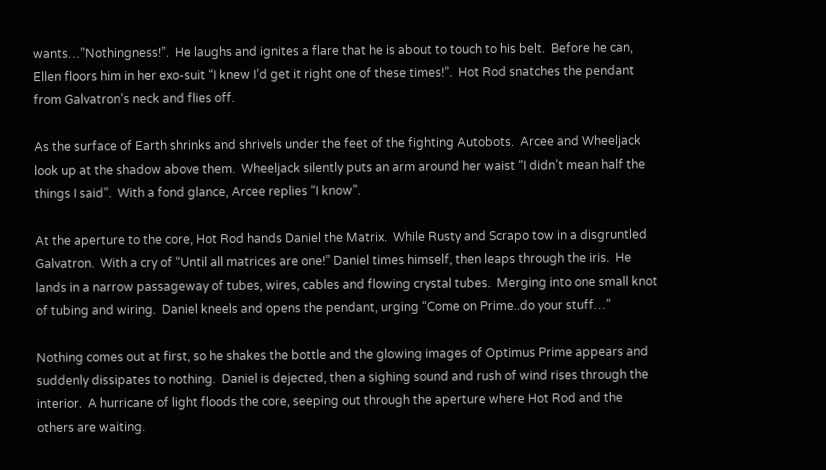wants…”Nothingness!”.  He laughs and ignites a flare that he is about to touch to his belt.  Before he can, Ellen floors him in her exo-suit “I knew I’d get it right one of these times!”.  Hot Rod snatches the pendant from Galvatron’s neck and flies off.

As the surface of Earth shrinks and shrivels under the feet of the fighting Autobots.  Arcee and Wheeljack look up at the shadow above them.  Wheeljack silently puts an arm around her waist “I didn’t mean half the things I said”.  With a fond glance, Arcee replies “I know”.

At the aperture to the core, Hot Rod hands Daniel the Matrix.  While Rusty and Scrapo tow in a disgruntled Galvatron.  With a cry of “Until all matrices are one!” Daniel times himself, then leaps through the iris.  He lands in a narrow passageway of tubes, wires, cables and flowing crystal tubes.  Merging into one small knot of tubing and wiring.  Daniel kneels and opens the pendant, urging “Come on Prime..do your stuff…”

Nothing comes out at first, so he shakes the bottle and the glowing images of Optimus Prime appears and suddenly dissipates to nothing.  Daniel is dejected, then a sighing sound and rush of wind rises through the interior.  A hurricane of light floods the core, seeping out through the aperture where Hot Rod and the others are waiting.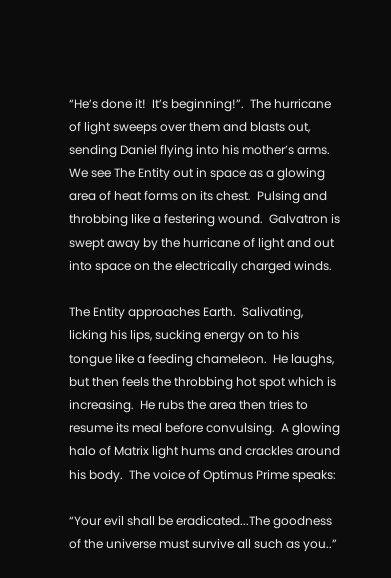“He’s done it!  It’s beginning!”.  The hurricane of light sweeps over them and blasts out, sending Daniel flying into his mother’s arms.  We see The Entity out in space as a glowing area of heat forms on its chest.  Pulsing and throbbing like a festering wound.  Galvatron is swept away by the hurricane of light and out into space on the electrically charged winds.

The Entity approaches Earth.  Salivating, licking his lips, sucking energy on to his tongue like a feeding chameleon.  He laughs, but then feels the throbbing hot spot which is increasing.  He rubs the area then tries to resume its meal before convulsing.  A glowing halo of Matrix light hums and crackles around his body.  The voice of Optimus Prime speaks:

“Your evil shall be eradicated...The goodness of the universe must survive all such as you..”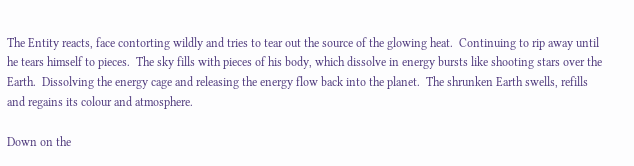The Entity reacts, face contorting wildly and tries to tear out the source of the glowing heat.  Continuing to rip away until he tears himself to pieces.  The sky fills with pieces of his body, which dissolve in energy bursts like shooting stars over the Earth.  Dissolving the energy cage and releasing the energy flow back into the planet.  The shrunken Earth swells, refills and regains its colour and atmosphere.

Down on the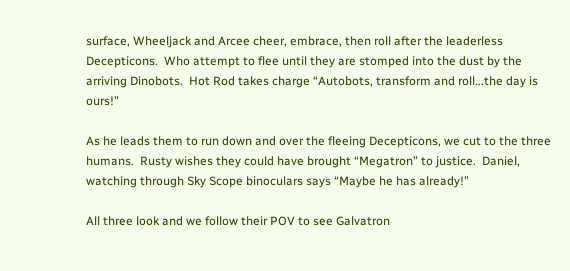surface, Wheeljack and Arcee cheer, embrace, then roll after the leaderless Decepticons.  Who attempt to flee until they are stomped into the dust by the arriving Dinobots.  Hot Rod takes charge “Autobots, transform and roll...the day is ours!”

As he leads them to run down and over the fleeing Decepticons, we cut to the three humans.  Rusty wishes they could have brought “Megatron” to justice.  Daniel, watching through Sky Scope binoculars says “Maybe he has already!”

All three look and we follow their POV to see Galvatron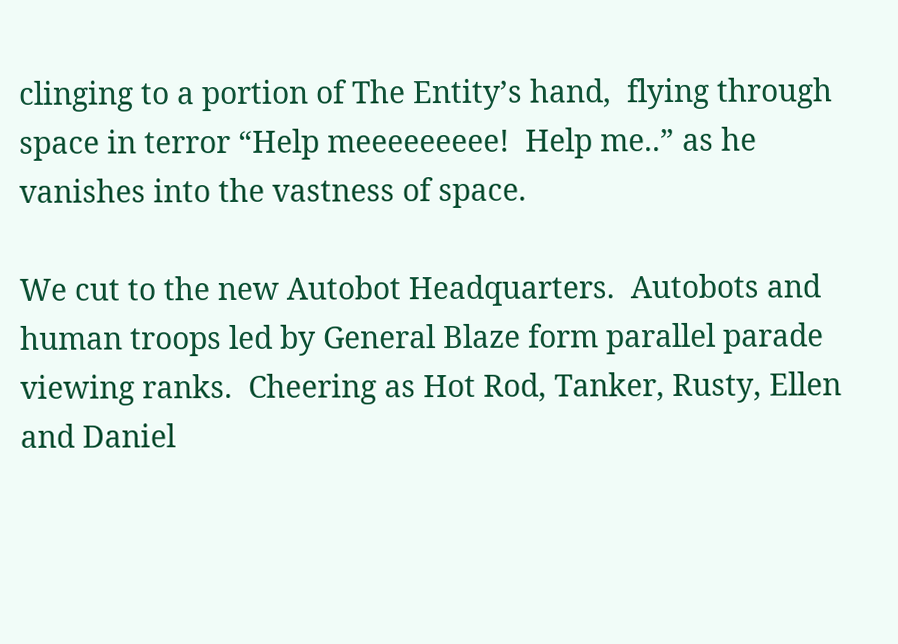clinging to a portion of The Entity’s hand,  flying through space in terror “Help meeeeeeeee!  Help me..” as he vanishes into the vastness of space.

We cut to the new Autobot Headquarters.  Autobots and human troops led by General Blaze form parallel parade viewing ranks.  Cheering as Hot Rod, Tanker, Rusty, Ellen and Daniel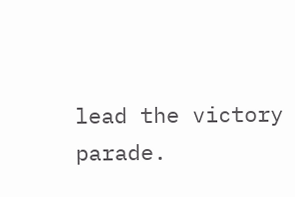lead the victory parade.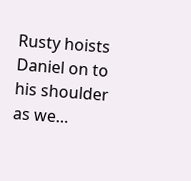Rusty hoists Daniel on to his shoulder as we…